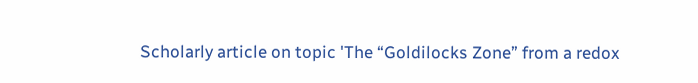Scholarly article on topic 'The “Goldilocks Zone” from a redox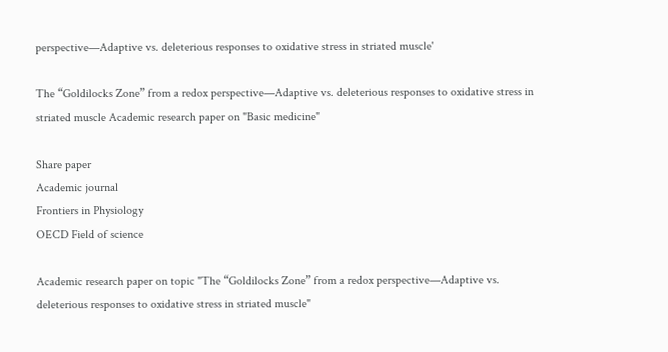perspective—Adaptive vs. deleterious responses to oxidative stress in striated muscle'

The “Goldilocks Zone” from a redox perspective—Adaptive vs. deleterious responses to oxidative stress in striated muscle Academic research paper on "Basic medicine"

Share paper
Academic journal
Frontiers in Physiology
OECD Field of science

Academic research paper on topic "The “Goldilocks Zone” from a redox perspective—Adaptive vs. deleterious responses to oxidative stress in striated muscle"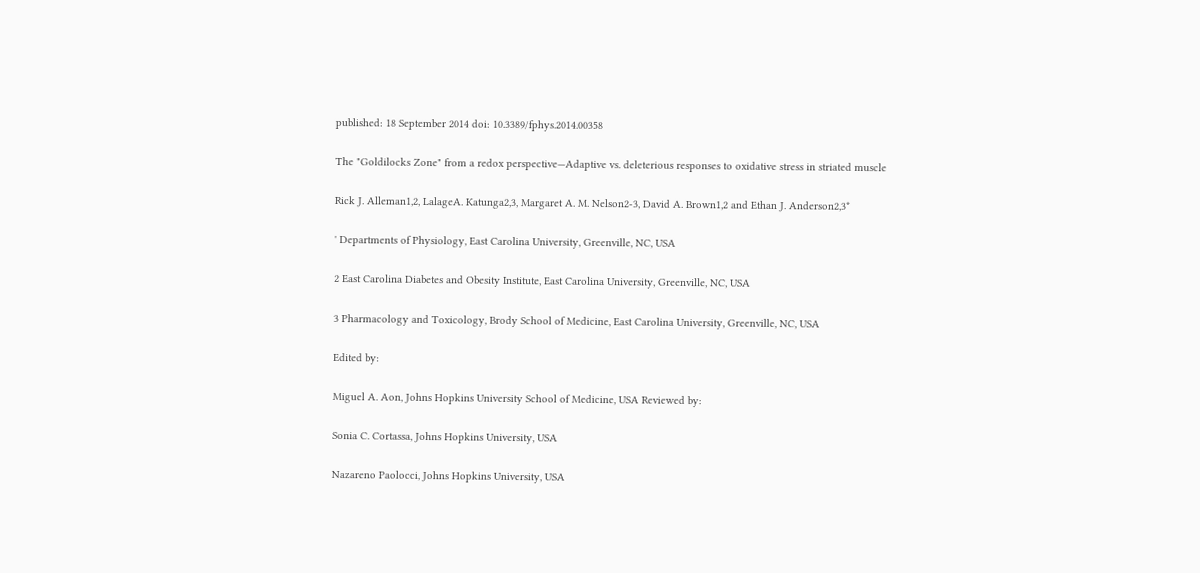published: 18 September 2014 doi: 10.3389/fphys.2014.00358

The "Goldilocks Zone" from a redox perspective—Adaptive vs. deleterious responses to oxidative stress in striated muscle

Rick J. Alleman1,2, LalageA. Katunga2,3, Margaret A. M. Nelson2-3, David A. Brown1,2 and Ethan J. Anderson2,3*

' Departments of Physiology, East Carolina University, Greenville, NC, USA

2 East Carolina Diabetes and Obesity Institute, East Carolina University, Greenville, NC, USA

3 Pharmacology and Toxicology, Brody School of Medicine, East Carolina University, Greenville, NC, USA

Edited by:

Miguel A. Aon, Johns Hopkins University School of Medicine, USA Reviewed by:

Sonia C. Cortassa, Johns Hopkins University, USA

Nazareno Paolocci, Johns Hopkins University, USA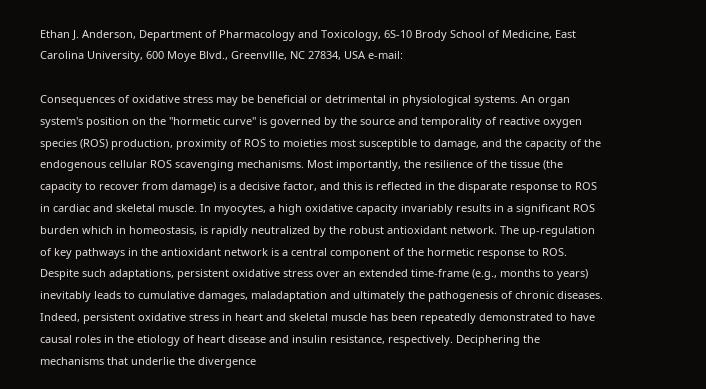Ethan J. Anderson, Department of Pharmacology and Toxicology, 6S-10 Brody School of Medicine, East Carolina University, 600 Moye Blvd., Greenvllle, NC 27834, USA e-mail:

Consequences of oxidative stress may be beneficial or detrimental in physiological systems. An organ system's position on the "hormetic curve" is governed by the source and temporality of reactive oxygen species (ROS) production, proximity of ROS to moieties most susceptible to damage, and the capacity of the endogenous cellular ROS scavenging mechanisms. Most importantly, the resilience of the tissue (the capacity to recover from damage) is a decisive factor, and this is reflected in the disparate response to ROS in cardiac and skeletal muscle. In myocytes, a high oxidative capacity invariably results in a significant ROS burden which in homeostasis, is rapidly neutralized by the robust antioxidant network. The up-regulation of key pathways in the antioxidant network is a central component of the hormetic response to ROS. Despite such adaptations, persistent oxidative stress over an extended time-frame (e.g., months to years) inevitably leads to cumulative damages, maladaptation and ultimately the pathogenesis of chronic diseases. Indeed, persistent oxidative stress in heart and skeletal muscle has been repeatedly demonstrated to have causal roles in the etiology of heart disease and insulin resistance, respectively. Deciphering the mechanisms that underlie the divergence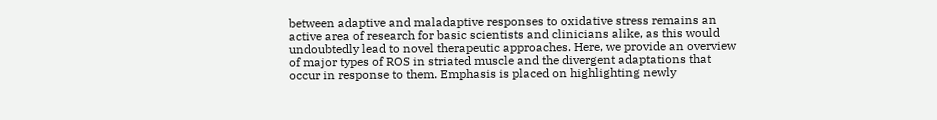between adaptive and maladaptive responses to oxidative stress remains an active area of research for basic scientists and clinicians alike, as this would undoubtedly lead to novel therapeutic approaches. Here, we provide an overview of major types of ROS in striated muscle and the divergent adaptations that occur in response to them. Emphasis is placed on highlighting newly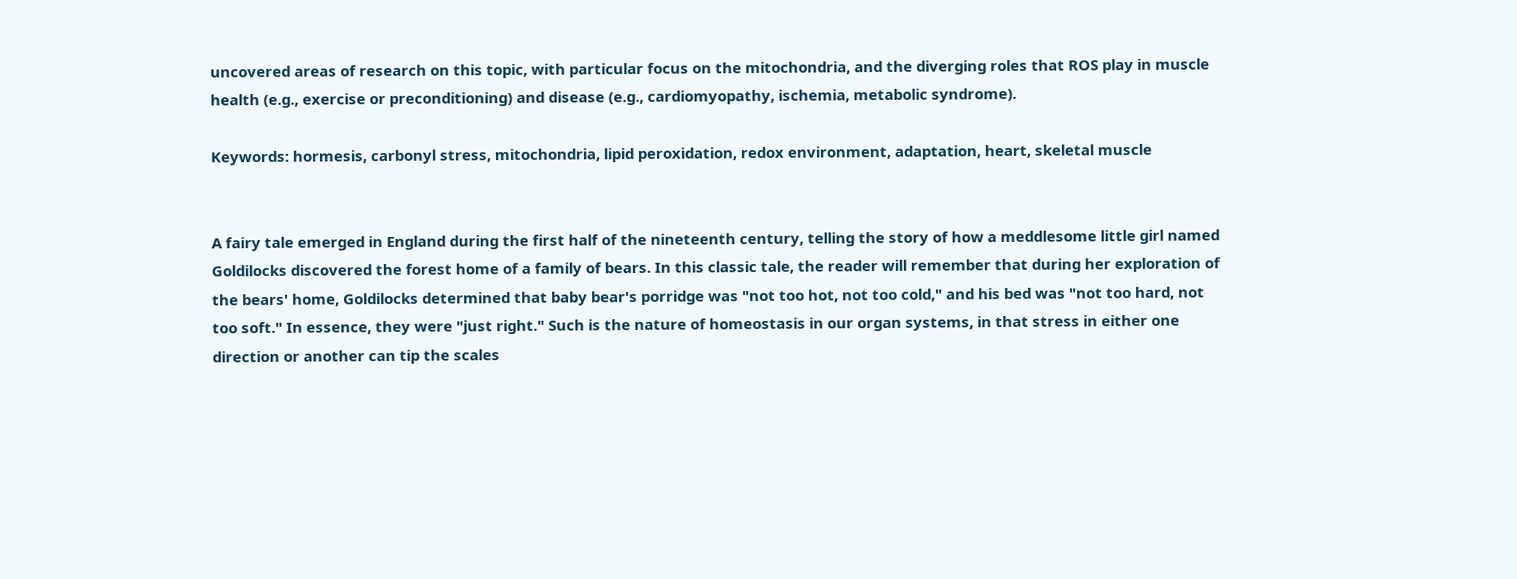uncovered areas of research on this topic, with particular focus on the mitochondria, and the diverging roles that ROS play in muscle health (e.g., exercise or preconditioning) and disease (e.g., cardiomyopathy, ischemia, metabolic syndrome).

Keywords: hormesis, carbonyl stress, mitochondria, lipid peroxidation, redox environment, adaptation, heart, skeletal muscle


A fairy tale emerged in England during the first half of the nineteenth century, telling the story of how a meddlesome little girl named Goldilocks discovered the forest home of a family of bears. In this classic tale, the reader will remember that during her exploration of the bears' home, Goldilocks determined that baby bear's porridge was "not too hot, not too cold," and his bed was "not too hard, not too soft." In essence, they were "just right." Such is the nature of homeostasis in our organ systems, in that stress in either one direction or another can tip the scales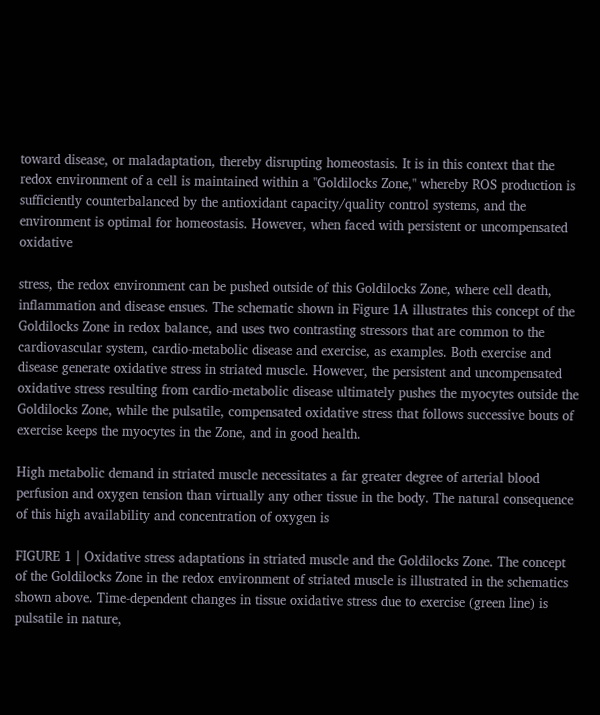toward disease, or maladaptation, thereby disrupting homeostasis. It is in this context that the redox environment of a cell is maintained within a "Goldilocks Zone," whereby ROS production is sufficiently counterbalanced by the antioxidant capacity/quality control systems, and the environment is optimal for homeostasis. However, when faced with persistent or uncompensated oxidative

stress, the redox environment can be pushed outside of this Goldilocks Zone, where cell death, inflammation and disease ensues. The schematic shown in Figure 1A illustrates this concept of the Goldilocks Zone in redox balance, and uses two contrasting stressors that are common to the cardiovascular system, cardio-metabolic disease and exercise, as examples. Both exercise and disease generate oxidative stress in striated muscle. However, the persistent and uncompensated oxidative stress resulting from cardio-metabolic disease ultimately pushes the myocytes outside the Goldilocks Zone, while the pulsatile, compensated oxidative stress that follows successive bouts of exercise keeps the myocytes in the Zone, and in good health.

High metabolic demand in striated muscle necessitates a far greater degree of arterial blood perfusion and oxygen tension than virtually any other tissue in the body. The natural consequence of this high availability and concentration of oxygen is

FIGURE 1 | Oxidative stress adaptations in striated muscle and the Goldilocks Zone. The concept of the Goldilocks Zone in the redox environment of striated muscle is illustrated in the schematics shown above. Time-dependent changes in tissue oxidative stress due to exercise (green line) is pulsatile in nature,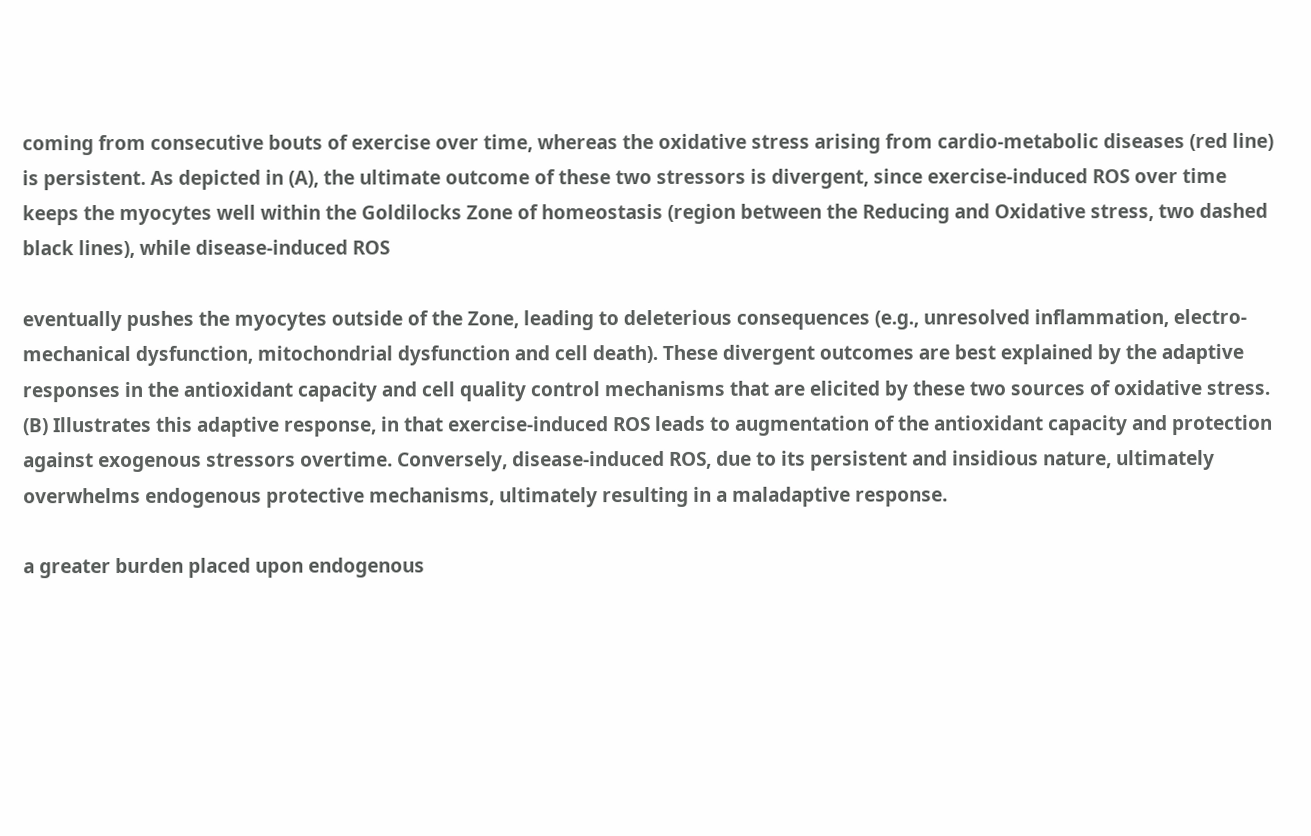coming from consecutive bouts of exercise over time, whereas the oxidative stress arising from cardio-metabolic diseases (red line) is persistent. As depicted in (A), the ultimate outcome of these two stressors is divergent, since exercise-induced ROS over time keeps the myocytes well within the Goldilocks Zone of homeostasis (region between the Reducing and Oxidative stress, two dashed black lines), while disease-induced ROS

eventually pushes the myocytes outside of the Zone, leading to deleterious consequences (e.g., unresolved inflammation, electro-mechanical dysfunction, mitochondrial dysfunction and cell death). These divergent outcomes are best explained by the adaptive responses in the antioxidant capacity and cell quality control mechanisms that are elicited by these two sources of oxidative stress. (B) Illustrates this adaptive response, in that exercise-induced ROS leads to augmentation of the antioxidant capacity and protection against exogenous stressors overtime. Conversely, disease-induced ROS, due to its persistent and insidious nature, ultimately overwhelms endogenous protective mechanisms, ultimately resulting in a maladaptive response.

a greater burden placed upon endogenous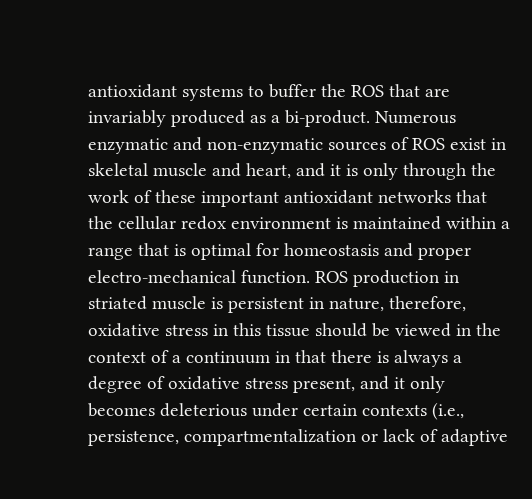antioxidant systems to buffer the ROS that are invariably produced as a bi-product. Numerous enzymatic and non-enzymatic sources of ROS exist in skeletal muscle and heart, and it is only through the work of these important antioxidant networks that the cellular redox environment is maintained within a range that is optimal for homeostasis and proper electro-mechanical function. ROS production in striated muscle is persistent in nature, therefore, oxidative stress in this tissue should be viewed in the context of a continuum in that there is always a degree of oxidative stress present, and it only becomes deleterious under certain contexts (i.e., persistence, compartmentalization or lack of adaptive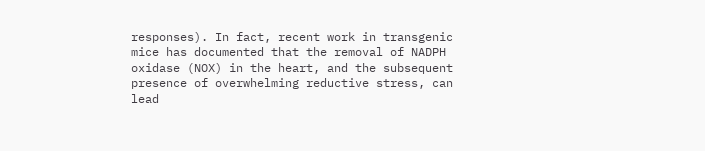responses). In fact, recent work in transgenic mice has documented that the removal of NADPH oxidase (NOX) in the heart, and the subsequent presence of overwhelming reductive stress, can lead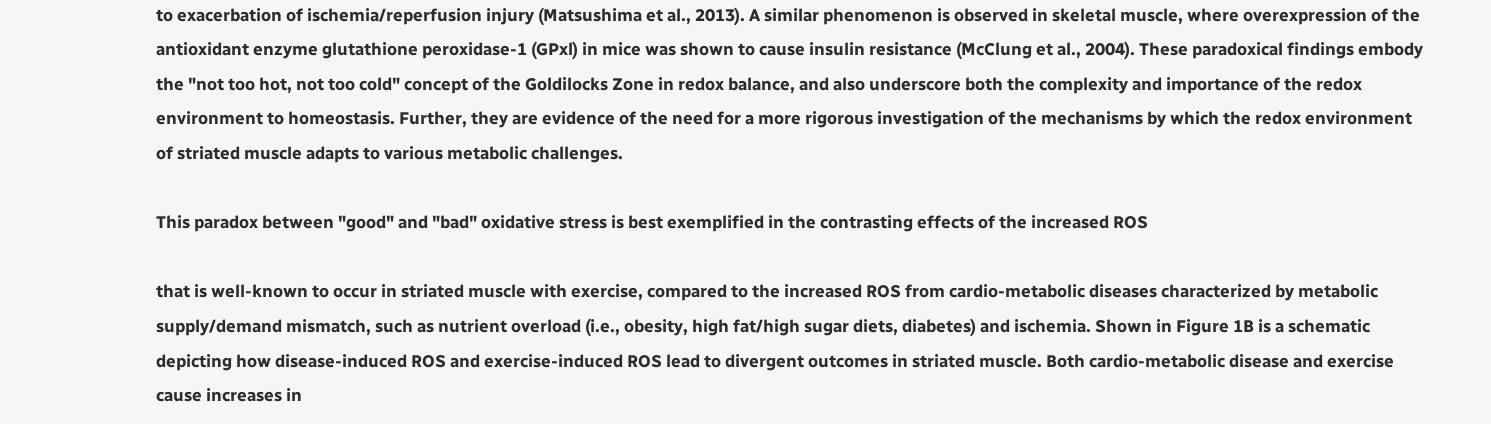to exacerbation of ischemia/reperfusion injury (Matsushima et al., 2013). A similar phenomenon is observed in skeletal muscle, where overexpression of the antioxidant enzyme glutathione peroxidase-1 (GPxl) in mice was shown to cause insulin resistance (McClung et al., 2004). These paradoxical findings embody the "not too hot, not too cold" concept of the Goldilocks Zone in redox balance, and also underscore both the complexity and importance of the redox environment to homeostasis. Further, they are evidence of the need for a more rigorous investigation of the mechanisms by which the redox environment of striated muscle adapts to various metabolic challenges.

This paradox between "good" and "bad" oxidative stress is best exemplified in the contrasting effects of the increased ROS

that is well-known to occur in striated muscle with exercise, compared to the increased ROS from cardio-metabolic diseases characterized by metabolic supply/demand mismatch, such as nutrient overload (i.e., obesity, high fat/high sugar diets, diabetes) and ischemia. Shown in Figure 1B is a schematic depicting how disease-induced ROS and exercise-induced ROS lead to divergent outcomes in striated muscle. Both cardio-metabolic disease and exercise cause increases in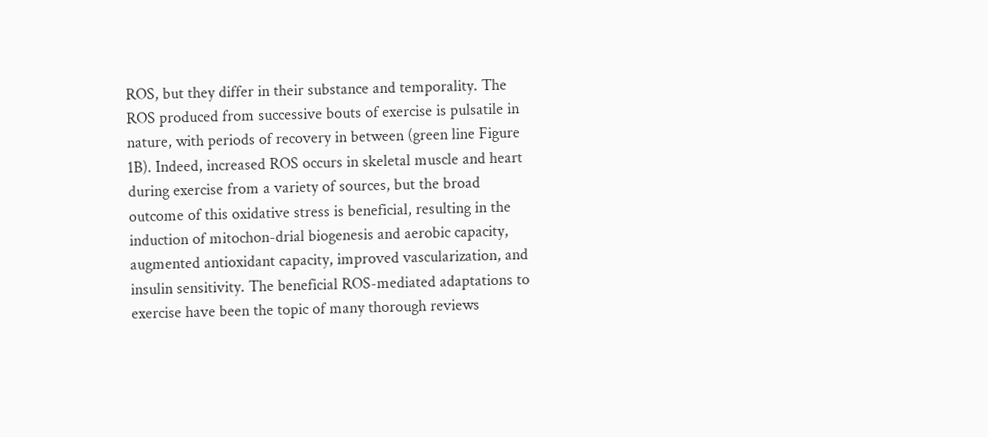ROS, but they differ in their substance and temporality. The ROS produced from successive bouts of exercise is pulsatile in nature, with periods of recovery in between (green line Figure 1B). Indeed, increased ROS occurs in skeletal muscle and heart during exercise from a variety of sources, but the broad outcome of this oxidative stress is beneficial, resulting in the induction of mitochon-drial biogenesis and aerobic capacity, augmented antioxidant capacity, improved vascularization, and insulin sensitivity. The beneficial ROS-mediated adaptations to exercise have been the topic of many thorough reviews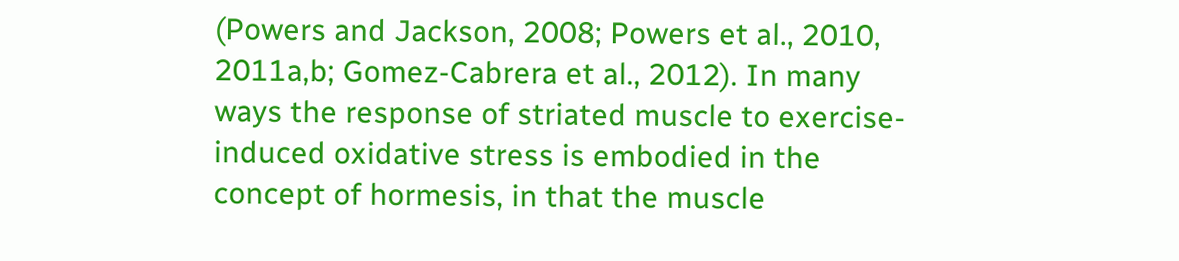(Powers and Jackson, 2008; Powers et al., 2010, 2011a,b; Gomez-Cabrera et al., 2012). In many ways the response of striated muscle to exercise-induced oxidative stress is embodied in the concept of hormesis, in that the muscle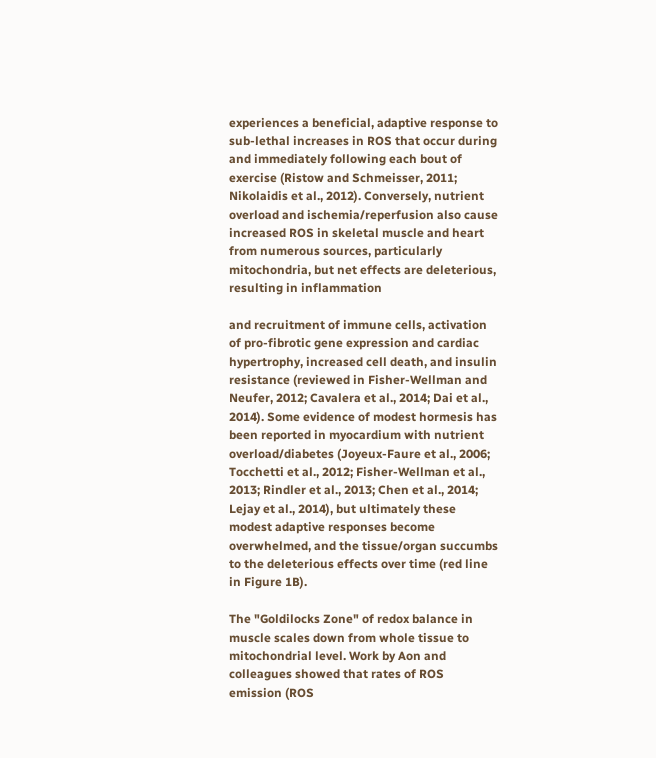experiences a beneficial, adaptive response to sub-lethal increases in ROS that occur during and immediately following each bout of exercise (Ristow and Schmeisser, 2011; Nikolaidis et al., 2012). Conversely, nutrient overload and ischemia/reperfusion also cause increased ROS in skeletal muscle and heart from numerous sources, particularly mitochondria, but net effects are deleterious, resulting in inflammation

and recruitment of immune cells, activation of pro-fibrotic gene expression and cardiac hypertrophy, increased cell death, and insulin resistance (reviewed in Fisher-Wellman and Neufer, 2012; Cavalera et al., 2014; Dai et al., 2014). Some evidence of modest hormesis has been reported in myocardium with nutrient overload/diabetes (Joyeux-Faure et al., 2006; Tocchetti et al., 2012; Fisher-Wellman et al., 2013; Rindler et al., 2013; Chen et al., 2014; Lejay et al., 2014), but ultimately these modest adaptive responses become overwhelmed, and the tissue/organ succumbs to the deleterious effects over time (red line in Figure 1B).

The "Goldilocks Zone" of redox balance in muscle scales down from whole tissue to mitochondrial level. Work by Aon and colleagues showed that rates of ROS emission (ROS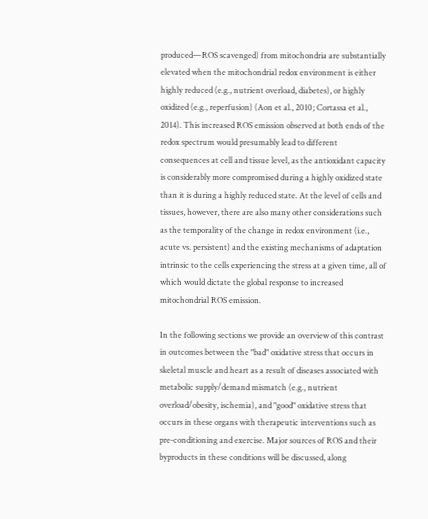produced—ROS scavenged) from mitochondria are substantially elevated when the mitochondrial redox environment is either highly reduced (e.g., nutrient overload, diabetes), or highly oxidized (e.g., reperfusion) (Aon et al., 2010; Cortassa et al., 2014). This increased ROS emission observed at both ends of the redox spectrum would presumably lead to different consequences at cell and tissue level, as the antioxidant capacity is considerably more compromised during a highly oxidized state than it is during a highly reduced state. At the level of cells and tissues, however, there are also many other considerations such as the temporality of the change in redox environment (i.e., acute vs. persistent) and the existing mechanisms of adaptation intrinsic to the cells experiencing the stress at a given time, all of which would dictate the global response to increased mitochondrial ROS emission.

In the following sections we provide an overview of this contrast in outcomes between the "bad" oxidative stress that occurs in skeletal muscle and heart as a result of diseases associated with metabolic supply/demand mismatch (e.g., nutrient overload/obesity, ischemia), and "good" oxidative stress that occurs in these organs with therapeutic interventions such as pre-conditioning and exercise. Major sources of ROS and their byproducts in these conditions will be discussed, along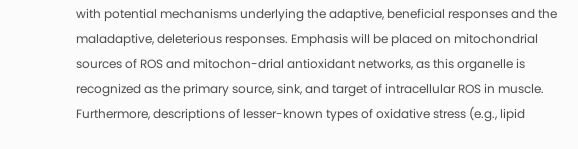with potential mechanisms underlying the adaptive, beneficial responses and the maladaptive, deleterious responses. Emphasis will be placed on mitochondrial sources of ROS and mitochon-drial antioxidant networks, as this organelle is recognized as the primary source, sink, and target of intracellular ROS in muscle. Furthermore, descriptions of lesser-known types of oxidative stress (e.g., lipid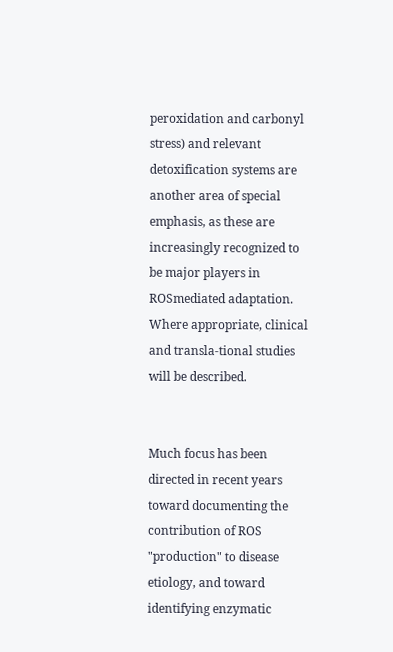peroxidation and carbonyl stress) and relevant detoxification systems are another area of special emphasis, as these are increasingly recognized to be major players in ROSmediated adaptation. Where appropriate, clinical and transla-tional studies will be described.


Much focus has been directed in recent years toward documenting the contribution of ROS "production" to disease etiology, and toward identifying enzymatic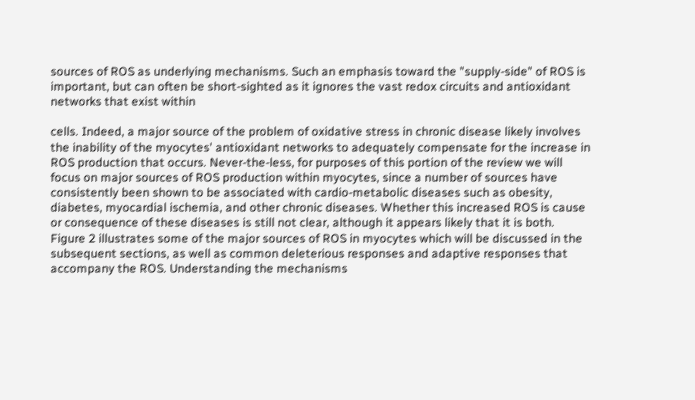sources of ROS as underlying mechanisms. Such an emphasis toward the "supply-side" of ROS is important, but can often be short-sighted as it ignores the vast redox circuits and antioxidant networks that exist within

cells. Indeed, a major source of the problem of oxidative stress in chronic disease likely involves the inability of the myocytes' antioxidant networks to adequately compensate for the increase in ROS production that occurs. Never-the-less, for purposes of this portion of the review we will focus on major sources of ROS production within myocytes, since a number of sources have consistently been shown to be associated with cardio-metabolic diseases such as obesity, diabetes, myocardial ischemia, and other chronic diseases. Whether this increased ROS is cause or consequence of these diseases is still not clear, although it appears likely that it is both. Figure 2 illustrates some of the major sources of ROS in myocytes which will be discussed in the subsequent sections, as well as common deleterious responses and adaptive responses that accompany the ROS. Understanding the mechanisms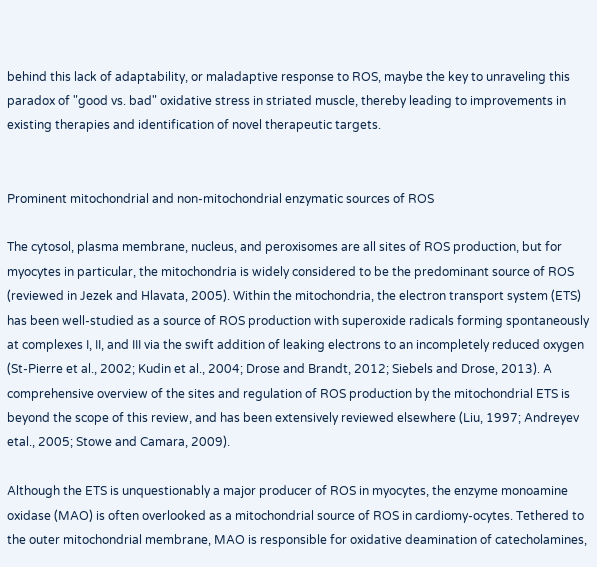behind this lack of adaptability, or maladaptive response to ROS, maybe the key to unraveling this paradox of "good vs. bad" oxidative stress in striated muscle, thereby leading to improvements in existing therapies and identification of novel therapeutic targets.


Prominent mitochondrial and non-mitochondrial enzymatic sources of ROS

The cytosol, plasma membrane, nucleus, and peroxisomes are all sites of ROS production, but for myocytes in particular, the mitochondria is widely considered to be the predominant source of ROS (reviewed in Jezek and Hlavata, 2005). Within the mitochondria, the electron transport system (ETS) has been well-studied as a source of ROS production with superoxide radicals forming spontaneously at complexes I, II, and III via the swift addition of leaking electrons to an incompletely reduced oxygen (St-Pierre et al., 2002; Kudin et al., 2004; Drose and Brandt, 2012; Siebels and Drose, 2013). A comprehensive overview of the sites and regulation of ROS production by the mitochondrial ETS is beyond the scope of this review, and has been extensively reviewed elsewhere (Liu, 1997; Andreyev etal., 2005; Stowe and Camara, 2009).

Although the ETS is unquestionably a major producer of ROS in myocytes, the enzyme monoamine oxidase (MAO) is often overlooked as a mitochondrial source of ROS in cardiomy-ocytes. Tethered to the outer mitochondrial membrane, MAO is responsible for oxidative deamination of catecholamines,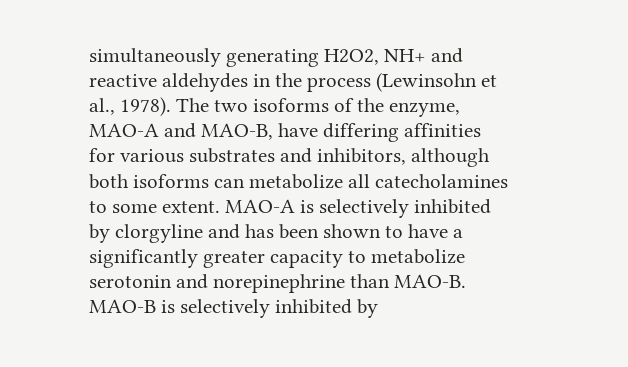simultaneously generating H2O2, NH+ and reactive aldehydes in the process (Lewinsohn et al., 1978). The two isoforms of the enzyme, MAO-A and MAO-B, have differing affinities for various substrates and inhibitors, although both isoforms can metabolize all catecholamines to some extent. MAO-A is selectively inhibited by clorgyline and has been shown to have a significantly greater capacity to metabolize serotonin and norepinephrine than MAO-B. MAO-B is selectively inhibited by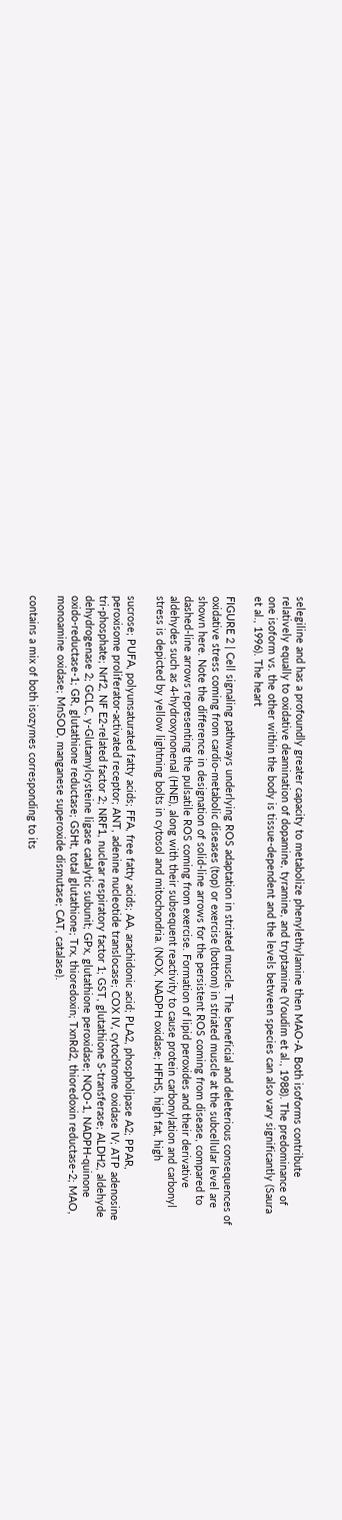selegiline and has a profoundly greater capacity to metabolize phenylethylamine then MAO-A. Both isoforms contribute relatively equally to oxidative deamination of dopamine, tyramine, and tryptamine (Youdim et al., 1988). The predominance of one isoform vs. the other within the body is tissue-dependent and the levels between species can also vary significantly (Saura et al., 1996). The heart

FIGURE 2 | Cell signaling pathways underlying ROS adaptation in striated muscle. The beneficial and deleterious consequences of oxidative stress coming from cardio-metabolic diseases (top) or exercise (bottom) in striated muscle at the subcellular level are shown here. Note the difference in designation of solid-line arrows for the persistent ROS coming from disease, compared to dashed-line arrows representing the pulsatile ROS coming from exercise. Formation of lipid peroxides and their derivative aldehydes such as 4-hydroxynonenal (HNE), along with their subsequent reactivity to cause protein carbonylation and carbonyl stress is depicted by yellow lightning bolts in cytosol and mitochondria. (NOX, NADPH oxidase; HFHS, high fat, high

sucrose; PUFA, polyunsaturated fatty acids; FFA, free fatty acids; AA, arachidonic acid; PLA2, phospholipase A2; PPAR, peroxisome proliferator-activated receptor; ANT, adenine nucleotide translocase; COX IV, cytochrome oxidase IV; ATP adenosine tri-phosphate; Nrf2, NF E2-related factor 2; NRF1, nuclear respiratory factor 1; GST, glutathione S-transferase; ALDH2, aldehyde dehydrogenase 2; GCLC, y-Glutamylcysteine ligase catalytic subunit; GPx, glutathione peroxidase; NQO-1, NADPH-quinone oxido-reductase-1; GR, glutathione reductase; GSHt, total glutathione; Trx, thioredoxin; TxnRd2, thioredoxin reductase-2; MAO, monoamine oxidase; MnSOD, manganese superoxide dismutase; CAT, catalase).

contains a mix of both isozymes corresponding to its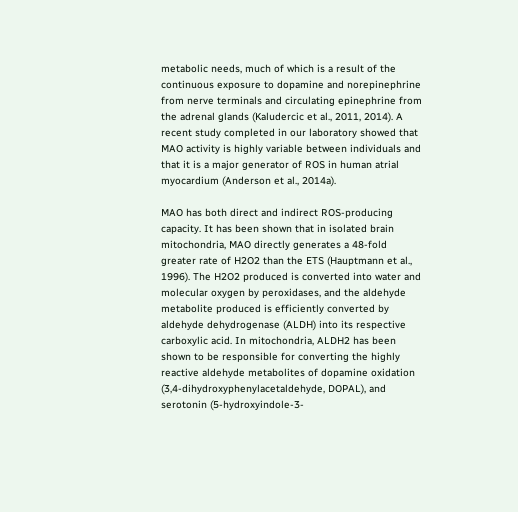metabolic needs, much of which is a result of the continuous exposure to dopamine and norepinephrine from nerve terminals and circulating epinephrine from the adrenal glands (Kaludercic et al., 2011, 2014). A recent study completed in our laboratory showed that MAO activity is highly variable between individuals and that it is a major generator of ROS in human atrial myocardium (Anderson et al., 2014a).

MAO has both direct and indirect ROS-producing capacity. It has been shown that in isolated brain mitochondria, MAO directly generates a 48-fold greater rate of H2O2 than the ETS (Hauptmann et al., 1996). The H2O2 produced is converted into water and molecular oxygen by peroxidases, and the aldehyde metabolite produced is efficiently converted by aldehyde dehydrogenase (ALDH) into its respective carboxylic acid. In mitochondria, ALDH2 has been shown to be responsible for converting the highly reactive aldehyde metabolites of dopamine oxidation (3,4-dihydroxyphenylacetaldehyde, DOPAL), and serotonin (5-hydroxyindole-3-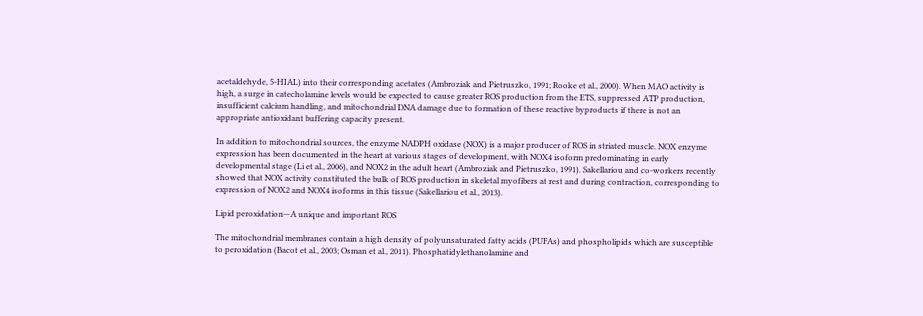acetaldehyde, 5-HIAL) into their corresponding acetates (Ambroziak and Pietruszko, 1991; Rooke et al., 2000). When MAO activity is high, a surge in catecholamine levels would be expected to cause greater ROS production from the ETS, suppressed ATP production, insufficient calcium handling, and mitochondrial DNA damage due to formation of these reactive byproducts if there is not an appropriate antioxidant buffering capacity present.

In addition to mitochondrial sources, the enzyme NADPH oxidase (NOX) is a major producer of ROS in striated muscle. NOX enzyme expression has been documented in the heart at various stages of development, with NOX4 isoform predominating in early developmental stage (Li et al., 2006), and NOX2 in the adult heart (Ambroziak and Pietruszko, 1991). Sakellariou and co-workers recently showed that NOX activity constituted the bulk of ROS production in skeletal myofibers at rest and during contraction, corresponding to expression of NOX2 and NOX4 isoforms in this tissue (Sakellariou et al., 2013).

Lipid peroxidation—A unique and important ROS

The mitochondrial membranes contain a high density of polyunsaturated fatty acids (PUFAs) and phospholipids which are susceptible to peroxidation (Bacot et al., 2003; Osman et al., 2011). Phosphatidylethanolamine and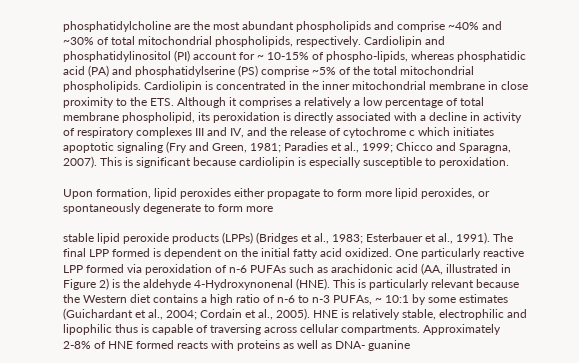phosphatidylcholine are the most abundant phospholipids and comprise ~40% and ~30% of total mitochondrial phospholipids, respectively. Cardiolipin and phosphatidylinositol (PI) account for ~ 10-15% of phospho-lipids, whereas phosphatidic acid (PA) and phosphatidylserine (PS) comprise ~5% of the total mitochondrial phospholipids. Cardiolipin is concentrated in the inner mitochondrial membrane in close proximity to the ETS. Although it comprises a relatively a low percentage of total membrane phospholipid, its peroxidation is directly associated with a decline in activity of respiratory complexes III and IV, and the release of cytochrome c which initiates apoptotic signaling (Fry and Green, 1981; Paradies et al., 1999; Chicco and Sparagna, 2007). This is significant because cardiolipin is especially susceptible to peroxidation.

Upon formation, lipid peroxides either propagate to form more lipid peroxides, or spontaneously degenerate to form more

stable lipid peroxide products (LPPs) (Bridges et al., 1983; Esterbauer et al., 1991). The final LPP formed is dependent on the initial fatty acid oxidized. One particularly reactive LPP formed via peroxidation of n-6 PUFAs such as arachidonic acid (AA, illustrated in Figure 2) is the aldehyde 4-Hydroxynonenal (HNE). This is particularly relevant because the Western diet contains a high ratio of n-6 to n-3 PUFAs, ~ 10:1 by some estimates (Guichardant et al., 2004; Cordain et al., 2005). HNE is relatively stable, electrophilic and lipophilic thus is capable of traversing across cellular compartments. Approximately 2-8% of HNE formed reacts with proteins as well as DNA- guanine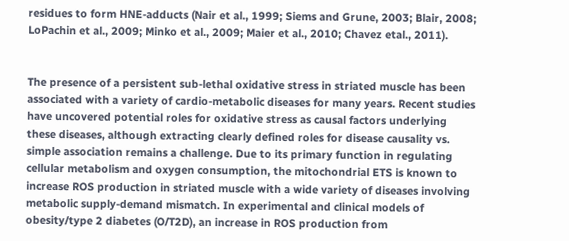residues to form HNE-adducts (Nair et al., 1999; Siems and Grune, 2003; Blair, 2008; LoPachin et al., 2009; Minko et al., 2009; Maier et al., 2010; Chavez etal., 2011).


The presence of a persistent sub-lethal oxidative stress in striated muscle has been associated with a variety of cardio-metabolic diseases for many years. Recent studies have uncovered potential roles for oxidative stress as causal factors underlying these diseases, although extracting clearly defined roles for disease causality vs. simple association remains a challenge. Due to its primary function in regulating cellular metabolism and oxygen consumption, the mitochondrial ETS is known to increase ROS production in striated muscle with a wide variety of diseases involving metabolic supply-demand mismatch. In experimental and clinical models of obesity/type 2 diabetes (O/T2D), an increase in ROS production from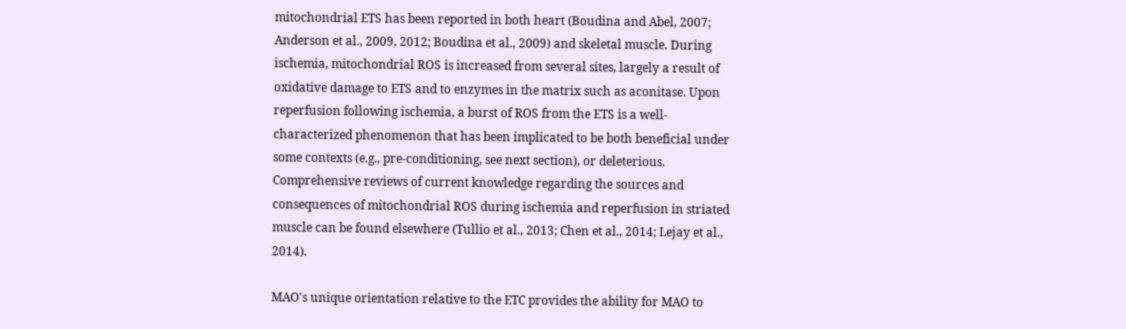mitochondrial ETS has been reported in both heart (Boudina and Abel, 2007; Anderson et al., 2009, 2012; Boudina et al., 2009) and skeletal muscle. During ischemia, mitochondrial ROS is increased from several sites, largely a result of oxidative damage to ETS and to enzymes in the matrix such as aconitase. Upon reperfusion following ischemia, a burst of ROS from the ETS is a well-characterized phenomenon that has been implicated to be both beneficial under some contexts (e.g., pre-conditioning, see next section), or deleterious. Comprehensive reviews of current knowledge regarding the sources and consequences of mitochondrial ROS during ischemia and reperfusion in striated muscle can be found elsewhere (Tullio et al., 2013; Chen et al., 2014; Lejay et al., 2014).

MAO's unique orientation relative to the ETC provides the ability for MAO to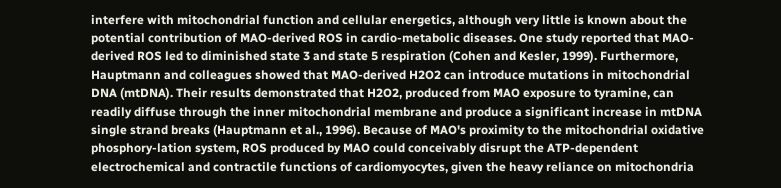interfere with mitochondrial function and cellular energetics, although very little is known about the potential contribution of MAO-derived ROS in cardio-metabolic diseases. One study reported that MAO-derived ROS led to diminished state 3 and state 5 respiration (Cohen and Kesler, 1999). Furthermore, Hauptmann and colleagues showed that MAO-derived H2O2 can introduce mutations in mitochondrial DNA (mtDNA). Their results demonstrated that H2O2, produced from MAO exposure to tyramine, can readily diffuse through the inner mitochondrial membrane and produce a significant increase in mtDNA single strand breaks (Hauptmann et al., 1996). Because of MAO's proximity to the mitochondrial oxidative phosphory-lation system, ROS produced by MAO could conceivably disrupt the ATP-dependent electrochemical and contractile functions of cardiomyocytes, given the heavy reliance on mitochondria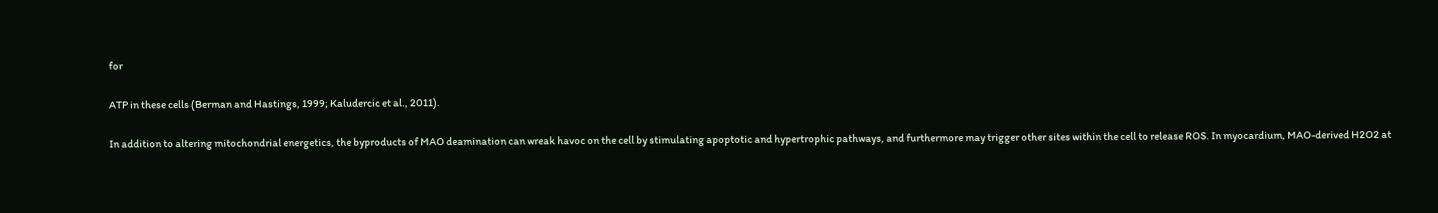for

ATP in these cells (Berman and Hastings, 1999; Kaludercic et al., 2011).

In addition to altering mitochondrial energetics, the byproducts of MAO deamination can wreak havoc on the cell by stimulating apoptotic and hypertrophic pathways, and furthermore may trigger other sites within the cell to release ROS. In myocardium, MAO-derived H2O2 at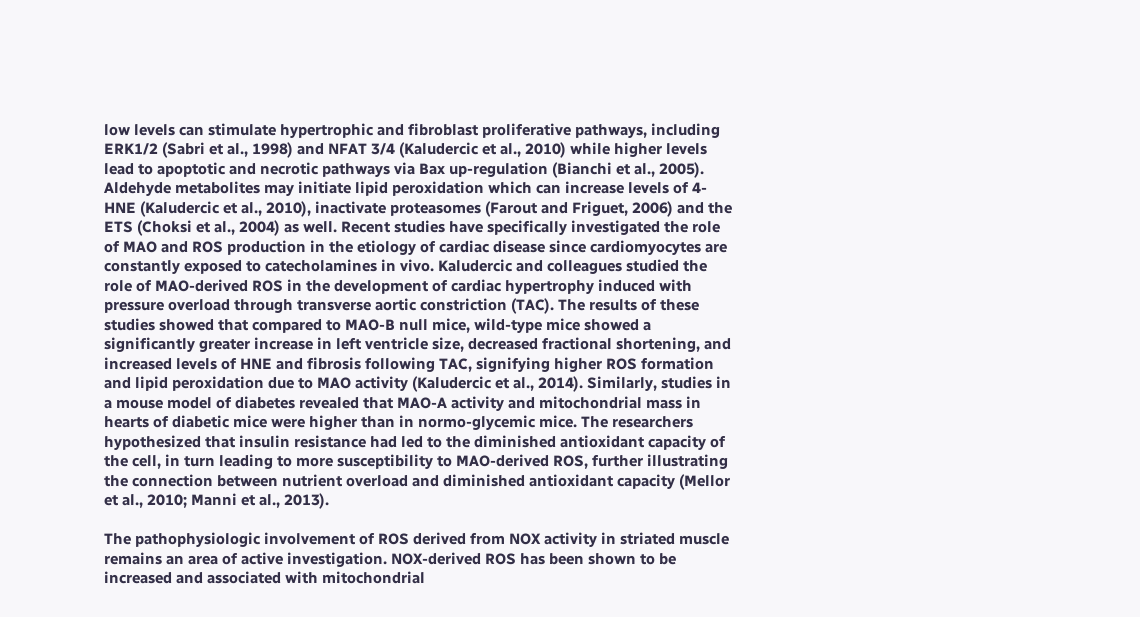low levels can stimulate hypertrophic and fibroblast proliferative pathways, including ERK1/2 (Sabri et al., 1998) and NFAT 3/4 (Kaludercic et al., 2010) while higher levels lead to apoptotic and necrotic pathways via Bax up-regulation (Bianchi et al., 2005). Aldehyde metabolites may initiate lipid peroxidation which can increase levels of 4-HNE (Kaludercic et al., 2010), inactivate proteasomes (Farout and Friguet, 2006) and the ETS (Choksi et al., 2004) as well. Recent studies have specifically investigated the role of MAO and ROS production in the etiology of cardiac disease since cardiomyocytes are constantly exposed to catecholamines in vivo. Kaludercic and colleagues studied the role of MAO-derived ROS in the development of cardiac hypertrophy induced with pressure overload through transverse aortic constriction (TAC). The results of these studies showed that compared to MAO-B null mice, wild-type mice showed a significantly greater increase in left ventricle size, decreased fractional shortening, and increased levels of HNE and fibrosis following TAC, signifying higher ROS formation and lipid peroxidation due to MAO activity (Kaludercic et al., 2014). Similarly, studies in a mouse model of diabetes revealed that MAO-A activity and mitochondrial mass in hearts of diabetic mice were higher than in normo-glycemic mice. The researchers hypothesized that insulin resistance had led to the diminished antioxidant capacity of the cell, in turn leading to more susceptibility to MAO-derived ROS, further illustrating the connection between nutrient overload and diminished antioxidant capacity (Mellor et al., 2010; Manni et al., 2013).

The pathophysiologic involvement of ROS derived from NOX activity in striated muscle remains an area of active investigation. NOX-derived ROS has been shown to be increased and associated with mitochondrial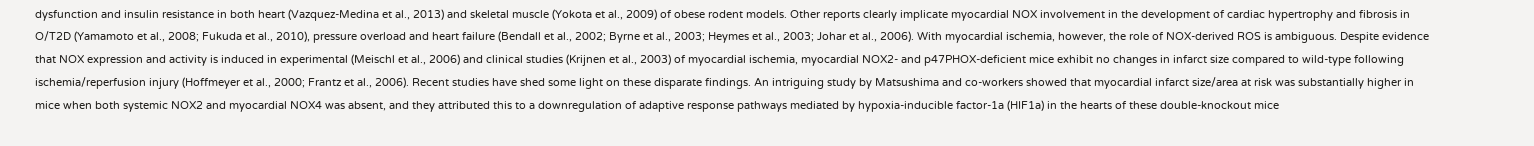dysfunction and insulin resistance in both heart (Vazquez-Medina et al., 2013) and skeletal muscle (Yokota et al., 2009) of obese rodent models. Other reports clearly implicate myocardial NOX involvement in the development of cardiac hypertrophy and fibrosis in O/T2D (Yamamoto et al., 2008; Fukuda et al., 2010), pressure overload and heart failure (Bendall et al., 2002; Byrne et al., 2003; Heymes et al., 2003; Johar et al., 2006). With myocardial ischemia, however, the role of NOX-derived ROS is ambiguous. Despite evidence that NOX expression and activity is induced in experimental (Meischl et al., 2006) and clinical studies (Krijnen et al., 2003) of myocardial ischemia, myocardial NOX2- and p47PHOX-deficient mice exhibit no changes in infarct size compared to wild-type following ischemia/reperfusion injury (Hoffmeyer et al., 2000; Frantz et al., 2006). Recent studies have shed some light on these disparate findings. An intriguing study by Matsushima and co-workers showed that myocardial infarct size/area at risk was substantially higher in mice when both systemic NOX2 and myocardial NOX4 was absent, and they attributed this to a downregulation of adaptive response pathways mediated by hypoxia-inducible factor-1a (HIF1a) in the hearts of these double-knockout mice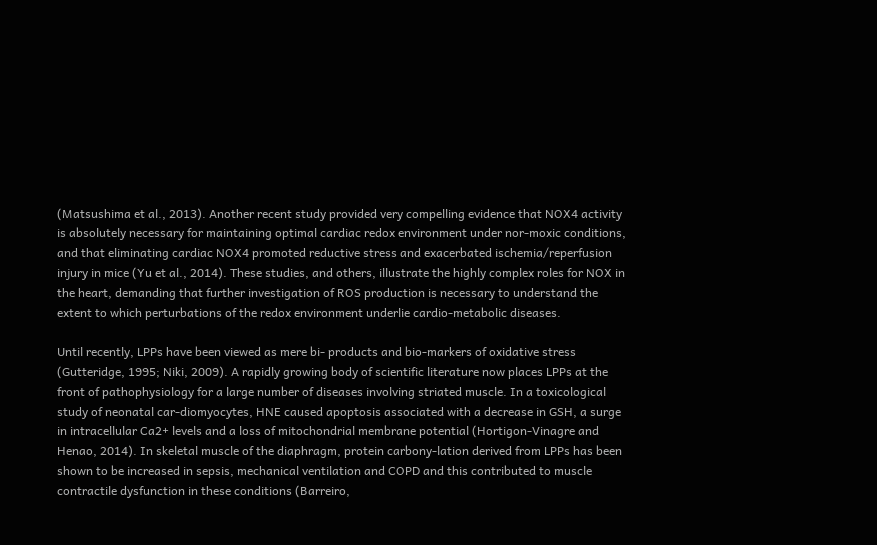(Matsushima et al., 2013). Another recent study provided very compelling evidence that NOX4 activity is absolutely necessary for maintaining optimal cardiac redox environment under nor-moxic conditions, and that eliminating cardiac NOX4 promoted reductive stress and exacerbated ischemia/reperfusion injury in mice (Yu et al., 2014). These studies, and others, illustrate the highly complex roles for NOX in the heart, demanding that further investigation of ROS production is necessary to understand the extent to which perturbations of the redox environment underlie cardio-metabolic diseases.

Until recently, LPPs have been viewed as mere bi- products and bio-markers of oxidative stress (Gutteridge, 1995; Niki, 2009). A rapidly growing body of scientific literature now places LPPs at the front of pathophysiology for a large number of diseases involving striated muscle. In a toxicological study of neonatal car-diomyocytes, HNE caused apoptosis associated with a decrease in GSH, a surge in intracellular Ca2+ levels and a loss of mitochondrial membrane potential (Hortigon-Vinagre and Henao, 2014). In skeletal muscle of the diaphragm, protein carbony-lation derived from LPPs has been shown to be increased in sepsis, mechanical ventilation and COPD and this contributed to muscle contractile dysfunction in these conditions (Barreiro,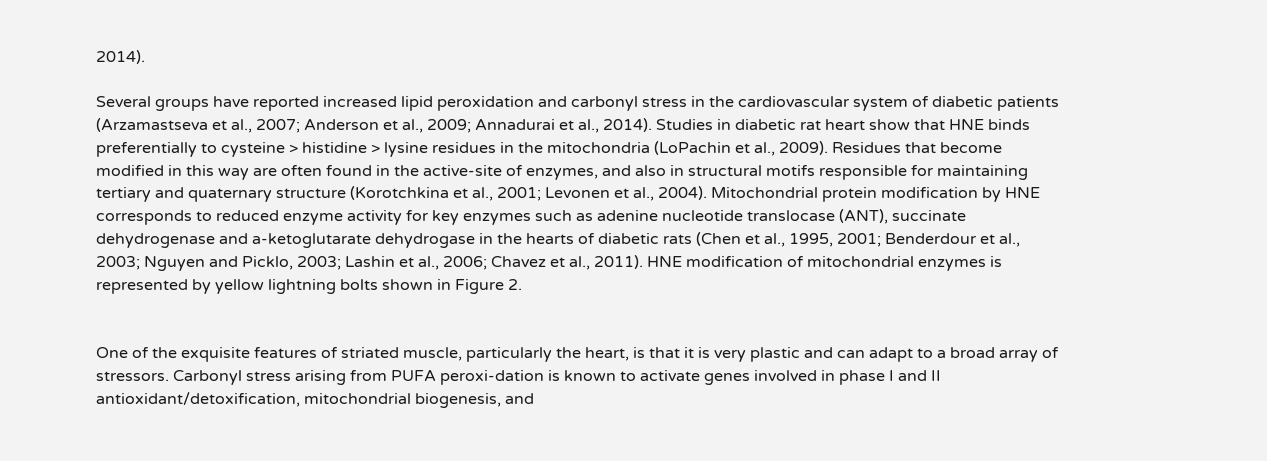2014).

Several groups have reported increased lipid peroxidation and carbonyl stress in the cardiovascular system of diabetic patients (Arzamastseva et al., 2007; Anderson et al., 2009; Annadurai et al., 2014). Studies in diabetic rat heart show that HNE binds preferentially to cysteine > histidine > lysine residues in the mitochondria (LoPachin et al., 2009). Residues that become modified in this way are often found in the active-site of enzymes, and also in structural motifs responsible for maintaining tertiary and quaternary structure (Korotchkina et al., 2001; Levonen et al., 2004). Mitochondrial protein modification by HNE corresponds to reduced enzyme activity for key enzymes such as adenine nucleotide translocase (ANT), succinate dehydrogenase and a-ketoglutarate dehydrogase in the hearts of diabetic rats (Chen et al., 1995, 2001; Benderdour et al., 2003; Nguyen and Picklo, 2003; Lashin et al., 2006; Chavez et al., 2011). HNE modification of mitochondrial enzymes is represented by yellow lightning bolts shown in Figure 2.


One of the exquisite features of striated muscle, particularly the heart, is that it is very plastic and can adapt to a broad array of stressors. Carbonyl stress arising from PUFA peroxi-dation is known to activate genes involved in phase I and II antioxidant/detoxification, mitochondrial biogenesis, and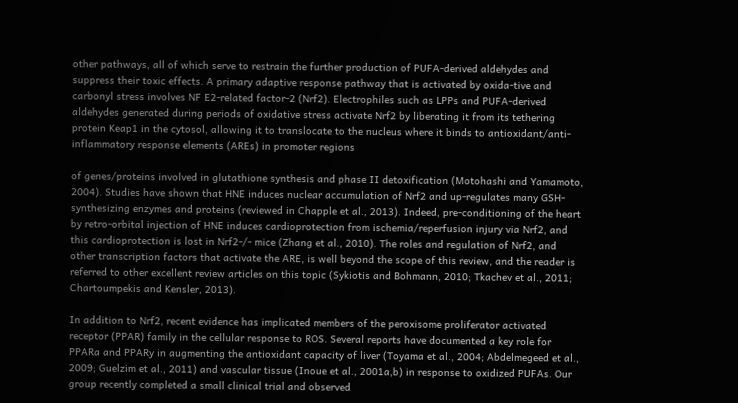other pathways, all of which serve to restrain the further production of PUFA-derived aldehydes and suppress their toxic effects. A primary adaptive response pathway that is activated by oxida-tive and carbonyl stress involves NF E2-related factor-2 (Nrf2). Electrophiles such as LPPs and PUFA-derived aldehydes generated during periods of oxidative stress activate Nrf2 by liberating it from its tethering protein Keap1 in the cytosol, allowing it to translocate to the nucleus where it binds to antioxidant/anti-inflammatory response elements (AREs) in promoter regions

of genes/proteins involved in glutathione synthesis and phase II detoxification (Motohashi and Yamamoto, 2004). Studies have shown that HNE induces nuclear accumulation of Nrf2 and up-regulates many GSH-synthesizing enzymes and proteins (reviewed in Chapple et al., 2013). Indeed, pre-conditioning of the heart by retro-orbital injection of HNE induces cardioprotection from ischemia/reperfusion injury via Nrf2, and this cardioprotection is lost in Nrf2-/- mice (Zhang et al., 2010). The roles and regulation of Nrf2, and other transcription factors that activate the ARE, is well beyond the scope of this review, and the reader is referred to other excellent review articles on this topic (Sykiotis and Bohmann, 2010; Tkachev et al., 2011; Chartoumpekis and Kensler, 2013).

In addition to Nrf2, recent evidence has implicated members of the peroxisome proliferator activated receptor (PPAR) family in the cellular response to ROS. Several reports have documented a key role for PPARa and PPARy in augmenting the antioxidant capacity of liver (Toyama et al., 2004; Abdelmegeed et al., 2009; Guelzim et al., 2011) and vascular tissue (Inoue et al., 2001a,b) in response to oxidized PUFAs. Our group recently completed a small clinical trial and observed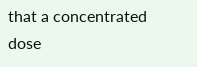that a concentrated dose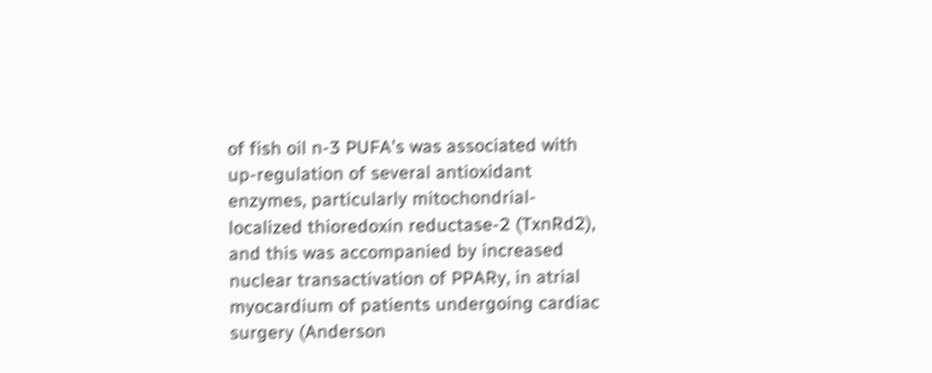of fish oil n-3 PUFA's was associated with up-regulation of several antioxidant enzymes, particularly mitochondrial-localized thioredoxin reductase-2 (TxnRd2), and this was accompanied by increased nuclear transactivation of PPARy, in atrial myocardium of patients undergoing cardiac surgery (Anderson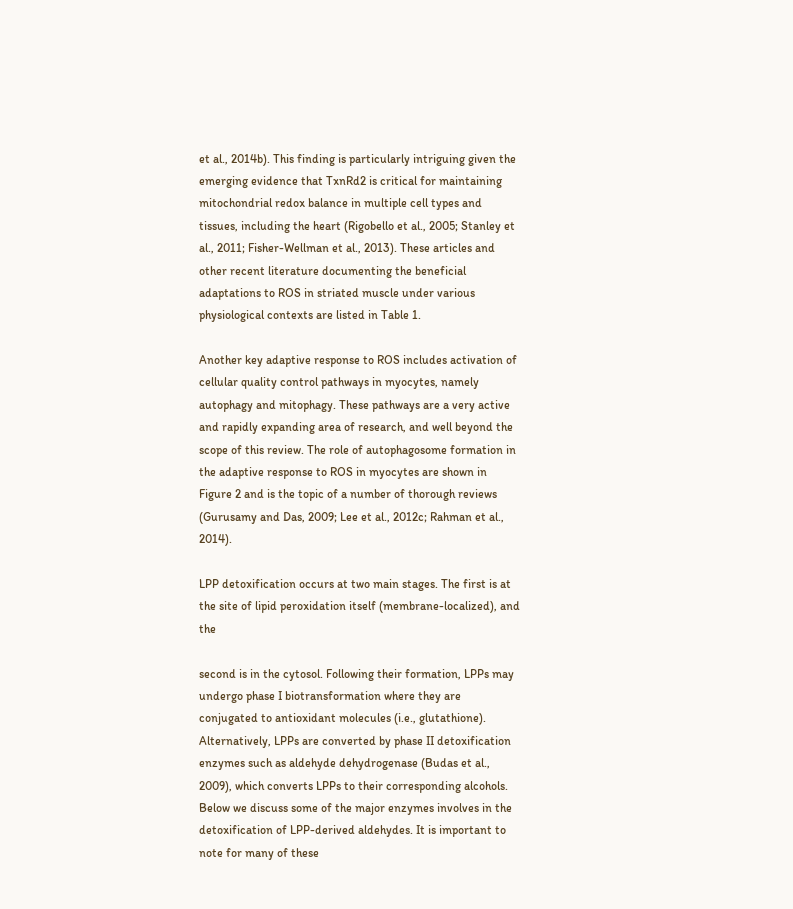et al., 2014b). This finding is particularly intriguing given the emerging evidence that TxnRd2 is critical for maintaining mitochondrial redox balance in multiple cell types and tissues, including the heart (Rigobello et al., 2005; Stanley et al., 2011; Fisher-Wellman et al., 2013). These articles and other recent literature documenting the beneficial adaptations to ROS in striated muscle under various physiological contexts are listed in Table 1.

Another key adaptive response to ROS includes activation of cellular quality control pathways in myocytes, namely autophagy and mitophagy. These pathways are a very active and rapidly expanding area of research, and well beyond the scope of this review. The role of autophagosome formation in the adaptive response to ROS in myocytes are shown in Figure 2 and is the topic of a number of thorough reviews (Gurusamy and Das, 2009; Lee et al., 2012c; Rahman et al., 2014).

LPP detoxification occurs at two main stages. The first is at the site of lipid peroxidation itself (membrane-localized), and the

second is in the cytosol. Following their formation, LPPs may undergo phase I biotransformation where they are conjugated to antioxidant molecules (i.e., glutathione). Alternatively, LPPs are converted by phase II detoxification enzymes such as aldehyde dehydrogenase (Budas et al., 2009), which converts LPPs to their corresponding alcohols. Below we discuss some of the major enzymes involves in the detoxification of LPP-derived aldehydes. It is important to note for many of these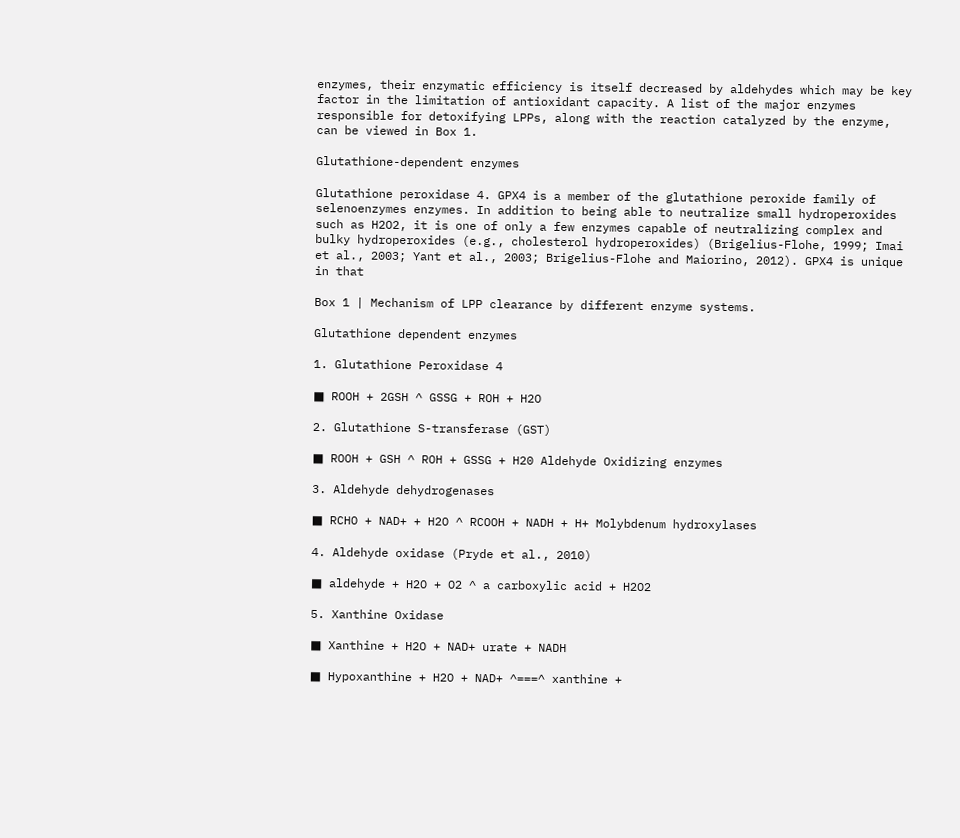enzymes, their enzymatic efficiency is itself decreased by aldehydes which may be key factor in the limitation of antioxidant capacity. A list of the major enzymes responsible for detoxifying LPPs, along with the reaction catalyzed by the enzyme, can be viewed in Box 1.

Glutathione-dependent enzymes

Glutathione peroxidase 4. GPX4 is a member of the glutathione peroxide family of selenoenzymes enzymes. In addition to being able to neutralize small hydroperoxides such as H2O2, it is one of only a few enzymes capable of neutralizing complex and bulky hydroperoxides (e.g., cholesterol hydroperoxides) (Brigelius-Flohe, 1999; Imai et al., 2003; Yant et al., 2003; Brigelius-Flohe and Maiorino, 2012). GPX4 is unique in that

Box 1 | Mechanism of LPP clearance by different enzyme systems.

Glutathione dependent enzymes

1. Glutathione Peroxidase 4

■ ROOH + 2GSH ^ GSSG + ROH + H2O

2. Glutathione S-transferase (GST)

■ ROOH + GSH ^ ROH + GSSG + H20 Aldehyde Oxidizing enzymes

3. Aldehyde dehydrogenases

■ RCHO + NAD+ + H2O ^ RCOOH + NADH + H+ Molybdenum hydroxylases

4. Aldehyde oxidase (Pryde et al., 2010)

■ aldehyde + H2O + O2 ^ a carboxylic acid + H2O2

5. Xanthine Oxidase

■ Xanthine + H2O + NAD+ urate + NADH

■ Hypoxanthine + H2O + NAD+ ^===^ xanthine +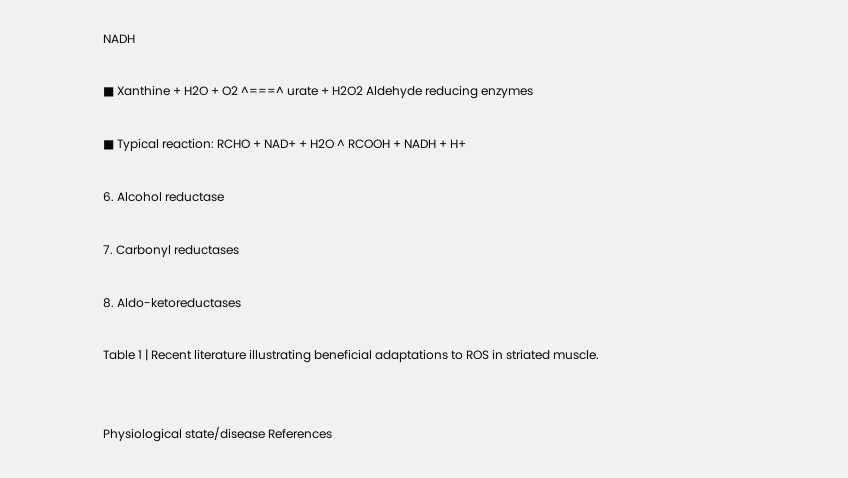NADH

■ Xanthine + H2O + O2 ^===^ urate + H2O2 Aldehyde reducing enzymes

■ Typical reaction: RCHO + NAD+ + H2O ^ RCOOH + NADH + H+

6. Alcohol reductase

7. Carbonyl reductases

8. Aldo-ketoreductases

Table 1 | Recent literature illustrating beneficial adaptations to ROS in striated muscle.


Physiological state/disease References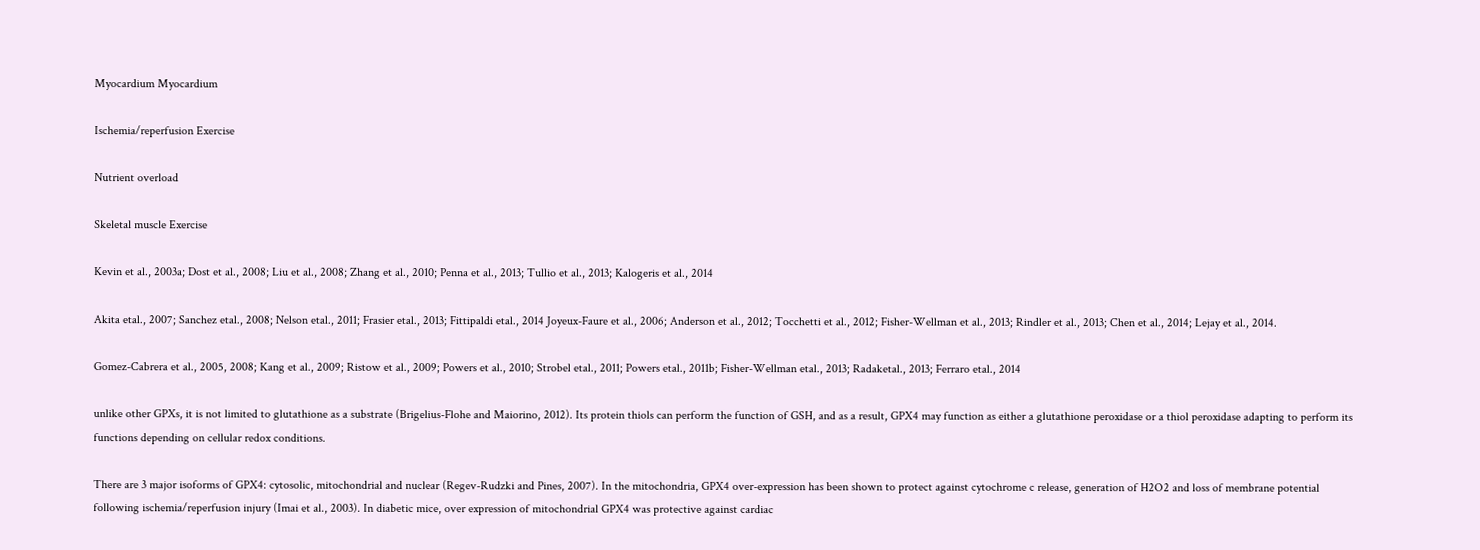Myocardium Myocardium

Ischemia/reperfusion Exercise

Nutrient overload

Skeletal muscle Exercise

Kevin et al., 2003a; Dost et al., 2008; Liu et al., 2008; Zhang et al., 2010; Penna et al., 2013; Tullio et al., 2013; Kalogeris et al., 2014

Akita etal., 2007; Sanchez etal., 2008; Nelson etal., 2011; Frasier etal., 2013; Fittipaldi etal., 2014 Joyeux-Faure et al., 2006; Anderson et al., 2012; Tocchetti et al., 2012; Fisher-Wellman et al., 2013; Rindler et al., 2013; Chen et al., 2014; Lejay et al., 2014.

Gomez-Cabrera et al., 2005, 2008; Kang et al., 2009; Ristow et al., 2009; Powers et al., 2010; Strobel etal., 2011; Powers etal., 2011b; Fisher-Wellman etal., 2013; Radaketal., 2013; Ferraro etal., 2014

unlike other GPXs, it is not limited to glutathione as a substrate (Brigelius-Flohe and Maiorino, 2012). Its protein thiols can perform the function of GSH, and as a result, GPX4 may function as either a glutathione peroxidase or a thiol peroxidase adapting to perform its functions depending on cellular redox conditions.

There are 3 major isoforms of GPX4: cytosolic, mitochondrial and nuclear (Regev-Rudzki and Pines, 2007). In the mitochondria, GPX4 over-expression has been shown to protect against cytochrome c release, generation of H2O2 and loss of membrane potential following ischemia/reperfusion injury (Imai et al., 2003). In diabetic mice, over expression of mitochondrial GPX4 was protective against cardiac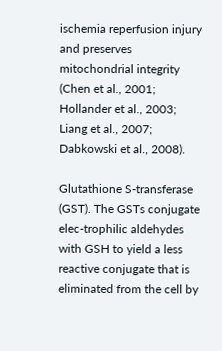ischemia reperfusion injury and preserves mitochondrial integrity (Chen et al., 2001; Hollander et al., 2003; Liang et al., 2007; Dabkowski et al., 2008).

Glutathione S-transferase (GST). The GSTs conjugate elec-trophilic aldehydes with GSH to yield a less reactive conjugate that is eliminated from the cell by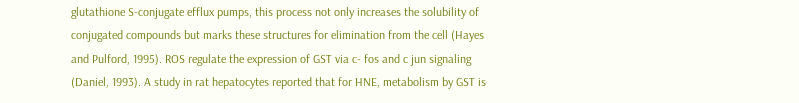glutathione S-conjugate efflux pumps, this process not only increases the solubility of conjugated compounds but marks these structures for elimination from the cell (Hayes and Pulford, 1995). ROS regulate the expression of GST via c- fos and c jun signaling (Daniel, 1993). A study in rat hepatocytes reported that for HNE, metabolism by GST is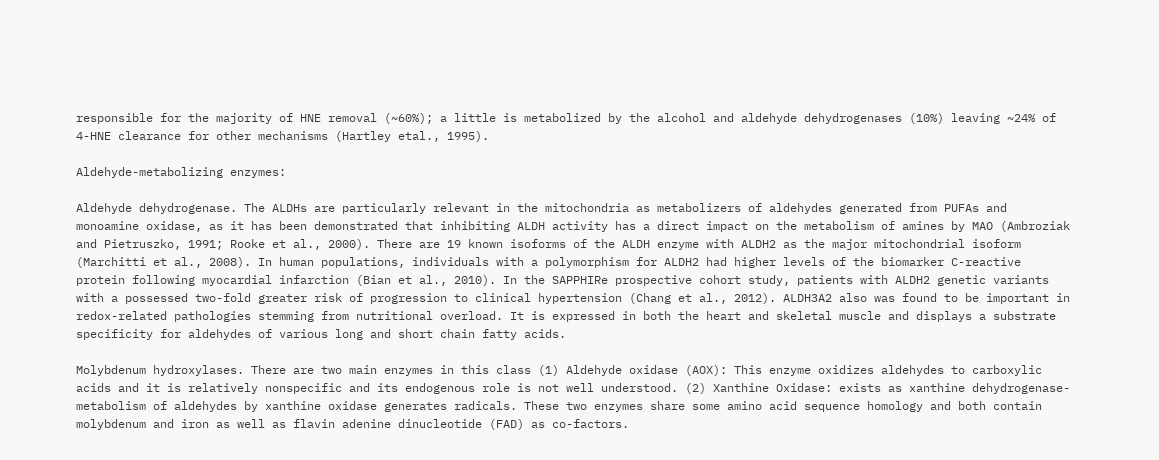responsible for the majority of HNE removal (~60%); a little is metabolized by the alcohol and aldehyde dehydrogenases (10%) leaving ~24% of 4-HNE clearance for other mechanisms (Hartley etal., 1995).

Aldehyde-metabolizing enzymes:

Aldehyde dehydrogenase. The ALDHs are particularly relevant in the mitochondria as metabolizers of aldehydes generated from PUFAs and monoamine oxidase, as it has been demonstrated that inhibiting ALDH activity has a direct impact on the metabolism of amines by MAO (Ambroziak and Pietruszko, 1991; Rooke et al., 2000). There are 19 known isoforms of the ALDH enzyme with ALDH2 as the major mitochondrial isoform (Marchitti et al., 2008). In human populations, individuals with a polymorphism for ALDH2 had higher levels of the biomarker C-reactive protein following myocardial infarction (Bian et al., 2010). In the SAPPHIRe prospective cohort study, patients with ALDH2 genetic variants with a possessed two-fold greater risk of progression to clinical hypertension (Chang et al., 2012). ALDH3A2 also was found to be important in redox-related pathologies stemming from nutritional overload. It is expressed in both the heart and skeletal muscle and displays a substrate specificity for aldehydes of various long and short chain fatty acids.

Molybdenum hydroxylases. There are two main enzymes in this class (1) Aldehyde oxidase (AOX): This enzyme oxidizes aldehydes to carboxylic acids and it is relatively nonspecific and its endogenous role is not well understood. (2) Xanthine Oxidase: exists as xanthine dehydrogenase-metabolism of aldehydes by xanthine oxidase generates radicals. These two enzymes share some amino acid sequence homology and both contain molybdenum and iron as well as flavin adenine dinucleotide (FAD) as co-factors.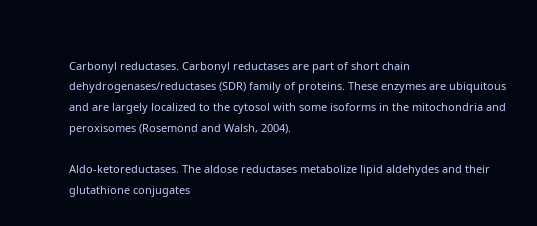Carbonyl reductases. Carbonyl reductases are part of short chain dehydrogenases/reductases (SDR) family of proteins. These enzymes are ubiquitous and are largely localized to the cytosol with some isoforms in the mitochondria and peroxisomes (Rosemond and Walsh, 2004).

Aldo-ketoreductases. The aldose reductases metabolize lipid aldehydes and their glutathione conjugates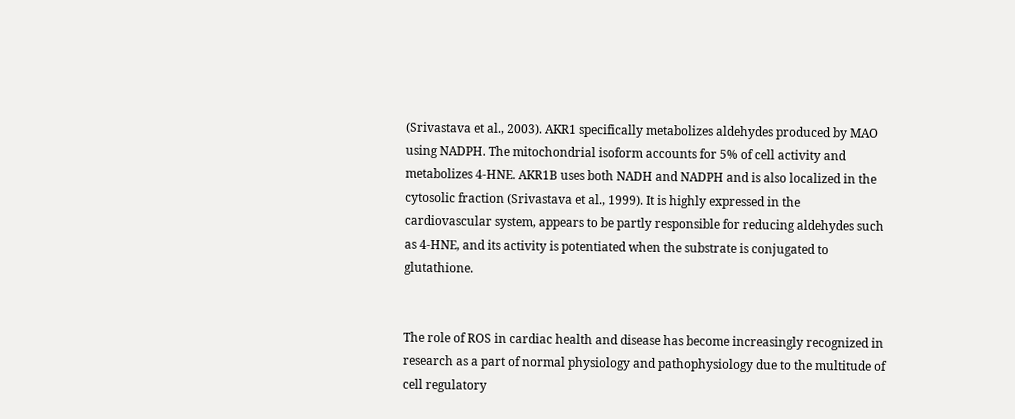(Srivastava et al., 2003). AKR1 specifically metabolizes aldehydes produced by MAO using NADPH. The mitochondrial isoform accounts for 5% of cell activity and metabolizes 4-HNE. AKR1B uses both NADH and NADPH and is also localized in the cytosolic fraction (Srivastava et al., 1999). It is highly expressed in the cardiovascular system, appears to be partly responsible for reducing aldehydes such as 4-HNE, and its activity is potentiated when the substrate is conjugated to glutathione.


The role of ROS in cardiac health and disease has become increasingly recognized in research as a part of normal physiology and pathophysiology due to the multitude of cell regulatory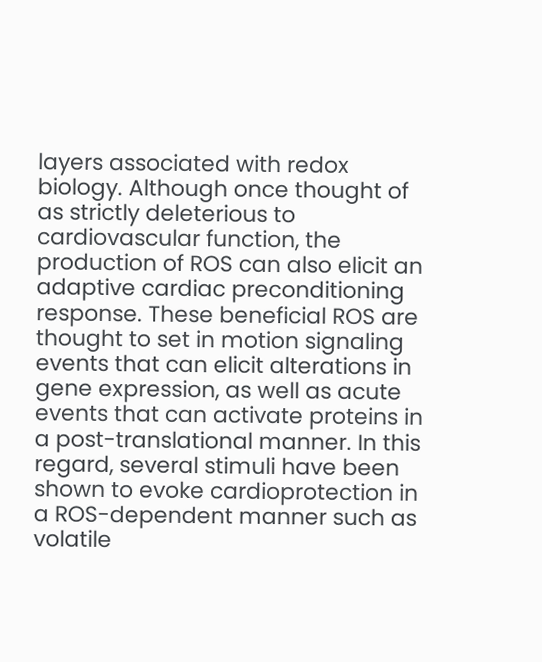layers associated with redox biology. Although once thought of as strictly deleterious to cardiovascular function, the production of ROS can also elicit an adaptive cardiac preconditioning response. These beneficial ROS are thought to set in motion signaling events that can elicit alterations in gene expression, as well as acute events that can activate proteins in a post-translational manner. In this regard, several stimuli have been shown to evoke cardioprotection in a ROS-dependent manner such as volatile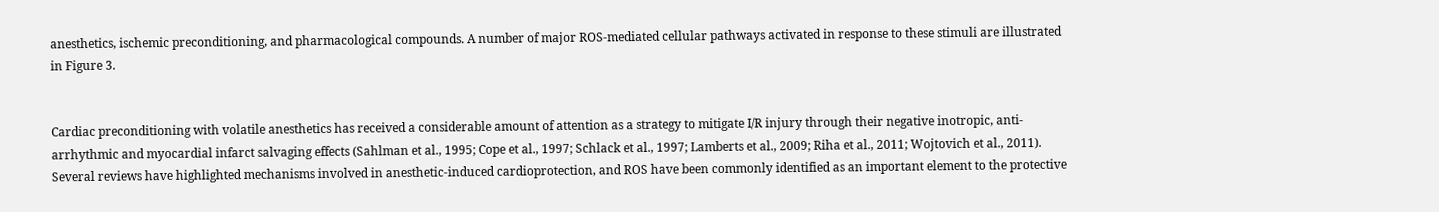anesthetics, ischemic preconditioning, and pharmacological compounds. A number of major ROS-mediated cellular pathways activated in response to these stimuli are illustrated in Figure 3.


Cardiac preconditioning with volatile anesthetics has received a considerable amount of attention as a strategy to mitigate I/R injury through their negative inotropic, anti-arrhythmic and myocardial infarct salvaging effects (Sahlman et al., 1995; Cope et al., 1997; Schlack et al., 1997; Lamberts et al., 2009; Riha et al., 2011; Wojtovich et al., 2011). Several reviews have highlighted mechanisms involved in anesthetic-induced cardioprotection, and ROS have been commonly identified as an important element to the protective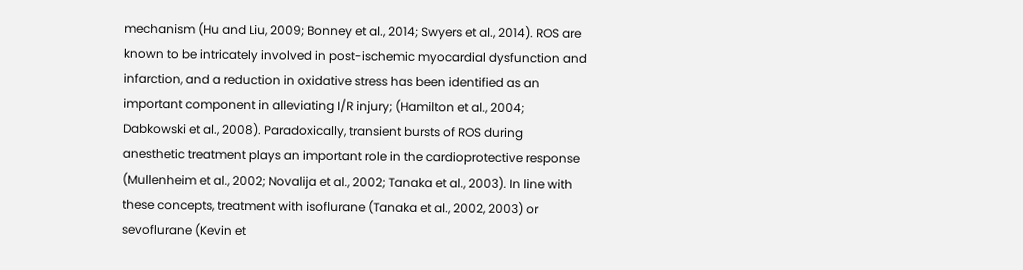mechanism (Hu and Liu, 2009; Bonney et al., 2014; Swyers et al., 2014). ROS are known to be intricately involved in post-ischemic myocardial dysfunction and infarction, and a reduction in oxidative stress has been identified as an important component in alleviating I/R injury; (Hamilton et al., 2004; Dabkowski et al., 2008). Paradoxically, transient bursts of ROS during anesthetic treatment plays an important role in the cardioprotective response (Mullenheim et al., 2002; Novalija et al., 2002; Tanaka et al., 2003). In line with these concepts, treatment with isoflurane (Tanaka et al., 2002, 2003) or sevoflurane (Kevin et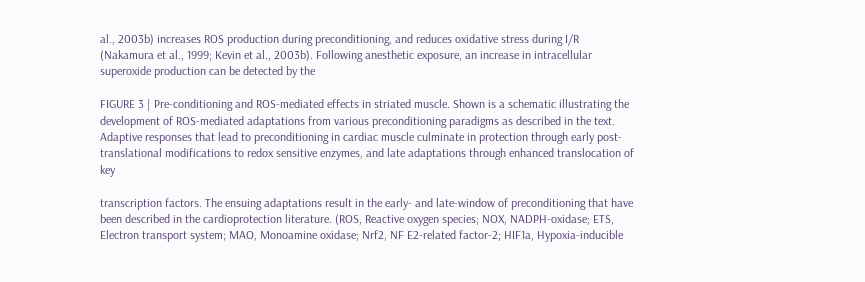al., 2003b) increases ROS production during preconditioning, and reduces oxidative stress during I/R (Nakamura et al., 1999; Kevin et al., 2003b). Following anesthetic exposure, an increase in intracellular superoxide production can be detected by the

FIGURE 3 | Pre-conditioning and ROS-mediated effects in striated muscle. Shown is a schematic illustrating the development of ROS-mediated adaptations from various preconditioning paradigms as described in the text. Adaptive responses that lead to preconditioning in cardiac muscle culminate in protection through early post-translational modifications to redox sensitive enzymes, and late adaptations through enhanced translocation of key

transcription factors. The ensuing adaptations result in the early- and late-window of preconditioning that have been described in the cardioprotection literature. (ROS, Reactive oxygen species; NOX, NADPH-oxidase; ETS, Electron transport system; MAO, Monoamine oxidase; Nrf2, NF E2-related factor-2; HIF1a, Hypoxia-inducible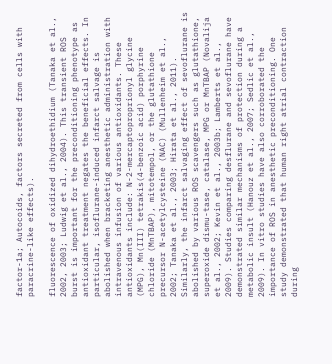factor-1a; Autocoids, factors secreted from cells with paracrine-like effects).

fluorescence of oxidized dihydroethidium (Tanaka et al., 2002, 2003; Ludwig et al., 2004). This transient ROS burst is important for the preconditioning phenotype as antioxidant treatment negates the beneficial effects. In particular, isoflurane-induced infarct salvage is abolished when bracketing anesthetic administration with intravenous infusion of various antioxidants. These antioxidants include: N-2-mercaptoproprionyl glycine (MPG), Mn(III) tetrakis(4-benzoic acid) porphyrine chloride (MnTBAP), mitotempol, or the glutathione precursor N-acetylcysteine (NAC) (Mullenheim et al., 2002; Tanaka et al., 2003; Hirata et al., 2011). Similarly, the infarct salvaging effect of sevoflurane is abolished by various ROS scavengers such as glutathione, superoxide dismu-tase, catalase, MPG or MnTBAP (Novalija et al., 2002; Kevin et al., 2003b; Lamberts et al., 2009). Studies comparing desflurane and sevoflurane have demonstrated similar mechanisms of protection during a metabolic insult (Hanouz et al., 2007; Sedlic et al., 2009). In vitro studies have also corroborated the importance of ROS in anesthetic preconditioning. One study demonstrated that human right atrial contraction during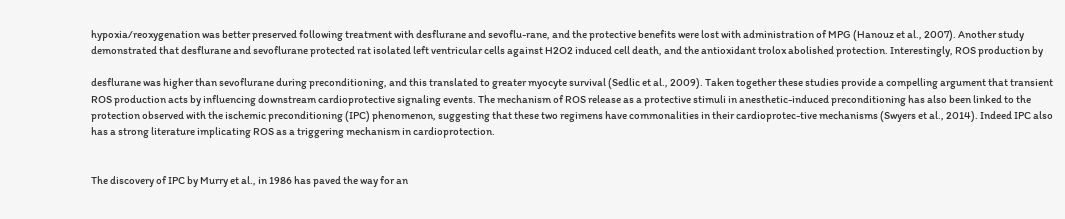hypoxia/reoxygenation was better preserved following treatment with desflurane and sevoflu-rane, and the protective benefits were lost with administration of MPG (Hanouz et al., 2007). Another study demonstrated that desflurane and sevoflurane protected rat isolated left ventricular cells against H2O2 induced cell death, and the antioxidant trolox abolished protection. Interestingly, ROS production by

desflurane was higher than sevoflurane during preconditioning, and this translated to greater myocyte survival (Sedlic et al., 2009). Taken together these studies provide a compelling argument that transient ROS production acts by influencing downstream cardioprotective signaling events. The mechanism of ROS release as a protective stimuli in anesthetic-induced preconditioning has also been linked to the protection observed with the ischemic preconditioning (IPC) phenomenon, suggesting that these two regimens have commonalities in their cardioprotec-tive mechanisms (Swyers et al., 2014). Indeed IPC also has a strong literature implicating ROS as a triggering mechanism in cardioprotection.


The discovery of IPC by Murry et al., in 1986 has paved the way for an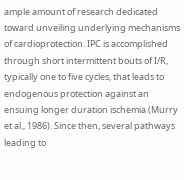ample amount of research dedicated toward unveiling underlying mechanisms of cardioprotection. IPC is accomplished through short intermittent bouts of I/R, typically one to five cycles, that leads to endogenous protection against an ensuing longer duration ischemia (Murry et al., 1986). Since then, several pathways leading to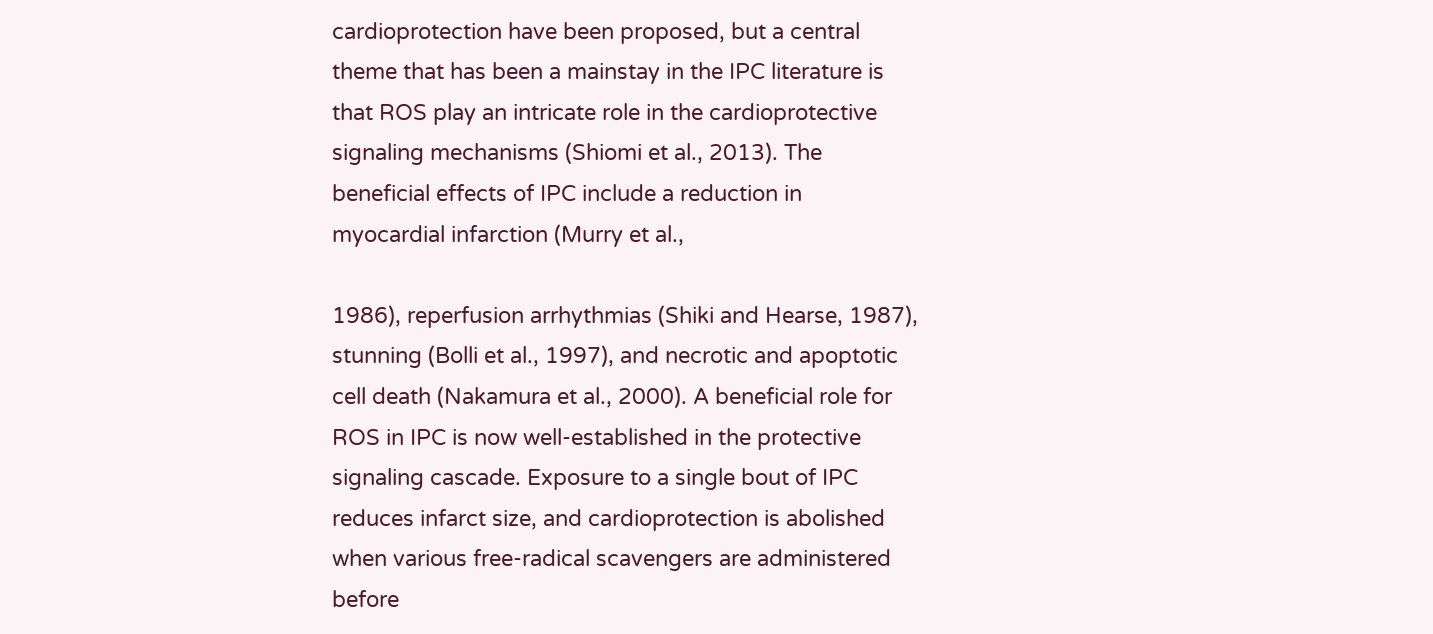cardioprotection have been proposed, but a central theme that has been a mainstay in the IPC literature is that ROS play an intricate role in the cardioprotective signaling mechanisms (Shiomi et al., 2013). The beneficial effects of IPC include a reduction in myocardial infarction (Murry et al.,

1986), reperfusion arrhythmias (Shiki and Hearse, 1987), stunning (Bolli et al., 1997), and necrotic and apoptotic cell death (Nakamura et al., 2000). A beneficial role for ROS in IPC is now well-established in the protective signaling cascade. Exposure to a single bout of IPC reduces infarct size, and cardioprotection is abolished when various free-radical scavengers are administered before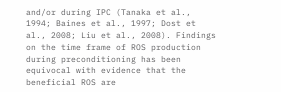and/or during IPC (Tanaka et al., 1994; Baines et al., 1997; Dost et al., 2008; Liu et al., 2008). Findings on the time frame of ROS production during preconditioning has been equivocal with evidence that the beneficial ROS are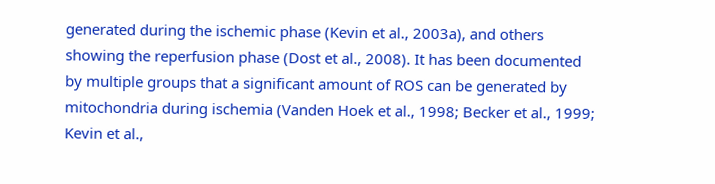generated during the ischemic phase (Kevin et al., 2003a), and others showing the reperfusion phase (Dost et al., 2008). It has been documented by multiple groups that a significant amount of ROS can be generated by mitochondria during ischemia (Vanden Hoek et al., 1998; Becker et al., 1999; Kevin et al.,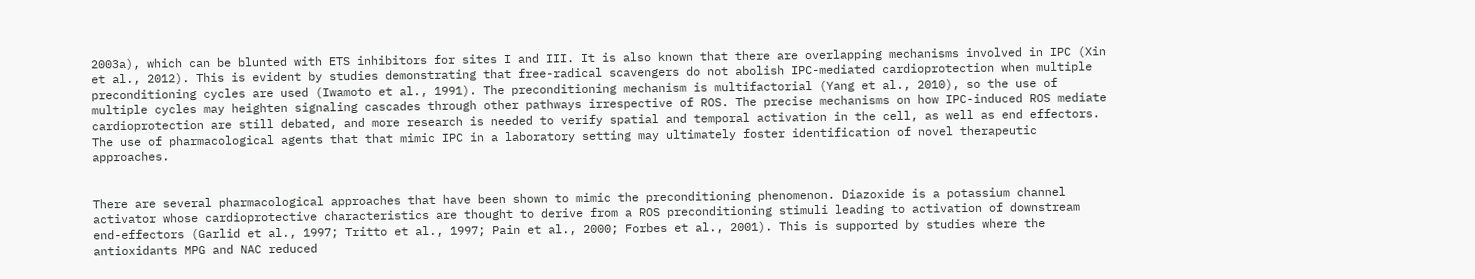2003a), which can be blunted with ETS inhibitors for sites I and III. It is also known that there are overlapping mechanisms involved in IPC (Xin et al., 2012). This is evident by studies demonstrating that free-radical scavengers do not abolish IPC-mediated cardioprotection when multiple preconditioning cycles are used (Iwamoto et al., 1991). The preconditioning mechanism is multifactorial (Yang et al., 2010), so the use of multiple cycles may heighten signaling cascades through other pathways irrespective of ROS. The precise mechanisms on how IPC-induced ROS mediate cardioprotection are still debated, and more research is needed to verify spatial and temporal activation in the cell, as well as end effectors. The use of pharmacological agents that that mimic IPC in a laboratory setting may ultimately foster identification of novel therapeutic approaches.


There are several pharmacological approaches that have been shown to mimic the preconditioning phenomenon. Diazoxide is a potassium channel activator whose cardioprotective characteristics are thought to derive from a ROS preconditioning stimuli leading to activation of downstream end-effectors (Garlid et al., 1997; Tritto et al., 1997; Pain et al., 2000; Forbes et al., 2001). This is supported by studies where the antioxidants MPG and NAC reduced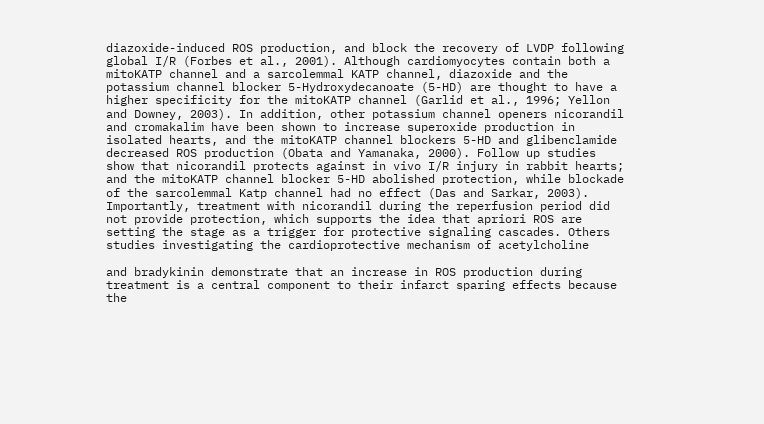diazoxide-induced ROS production, and block the recovery of LVDP following global I/R (Forbes et al., 2001). Although cardiomyocytes contain both a mitoKATP channel and a sarcolemmal KATP channel, diazoxide and the potassium channel blocker 5-Hydroxydecanoate (5-HD) are thought to have a higher specificity for the mitoKATP channel (Garlid et al., 1996; Yellon and Downey, 2003). In addition, other potassium channel openers nicorandil and cromakalim have been shown to increase superoxide production in isolated hearts, and the mitoKATP channel blockers 5-HD and glibenclamide decreased ROS production (Obata and Yamanaka, 2000). Follow up studies show that nicorandil protects against in vivo I/R injury in rabbit hearts; and the mitoKATP channel blocker 5-HD abolished protection, while blockade of the sarcolemmal Katp channel had no effect (Das and Sarkar, 2003). Importantly, treatment with nicorandil during the reperfusion period did not provide protection, which supports the idea that apriori ROS are setting the stage as a trigger for protective signaling cascades. Others studies investigating the cardioprotective mechanism of acetylcholine

and bradykinin demonstrate that an increase in ROS production during treatment is a central component to their infarct sparing effects because the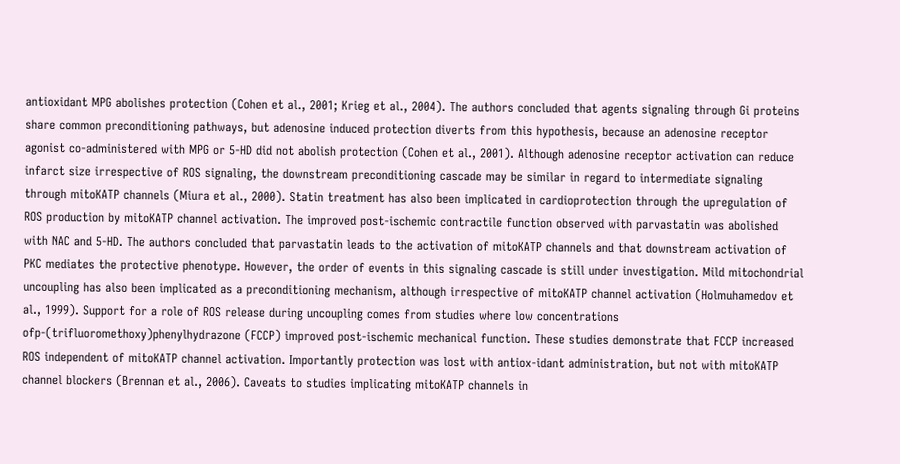antioxidant MPG abolishes protection (Cohen et al., 2001; Krieg et al., 2004). The authors concluded that agents signaling through Gi proteins share common preconditioning pathways, but adenosine induced protection diverts from this hypothesis, because an adenosine receptor agonist co-administered with MPG or 5-HD did not abolish protection (Cohen et al., 2001). Although adenosine receptor activation can reduce infarct size irrespective of ROS signaling, the downstream preconditioning cascade may be similar in regard to intermediate signaling through mitoKATP channels (Miura et al., 2000). Statin treatment has also been implicated in cardioprotection through the upregulation of ROS production by mitoKATP channel activation. The improved post-ischemic contractile function observed with parvastatin was abolished with NAC and 5-HD. The authors concluded that parvastatin leads to the activation of mitoKATP channels and that downstream activation of PKC mediates the protective phenotype. However, the order of events in this signaling cascade is still under investigation. Mild mitochondrial uncoupling has also been implicated as a preconditioning mechanism, although irrespective of mitoKATP channel activation (Holmuhamedov et al., 1999). Support for a role of ROS release during uncoupling comes from studies where low concentrations ofp-(trifluoromethoxy)phenylhydrazone (FCCP) improved post-ischemic mechanical function. These studies demonstrate that FCCP increased ROS independent of mitoKATP channel activation. Importantly protection was lost with antiox-idant administration, but not with mitoKATP channel blockers (Brennan et al., 2006). Caveats to studies implicating mitoKATP channels in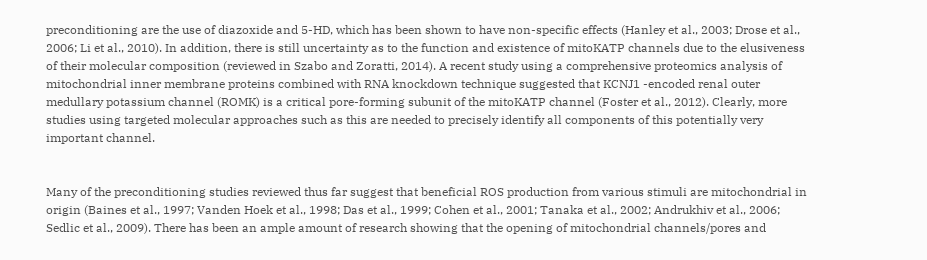preconditioning are the use of diazoxide and 5-HD, which has been shown to have non-specific effects (Hanley et al., 2003; Drose et al., 2006; Li et al., 2010). In addition, there is still uncertainty as to the function and existence of mitoKATP channels due to the elusiveness of their molecular composition (reviewed in Szabo and Zoratti, 2014). A recent study using a comprehensive proteomics analysis of mitochondrial inner membrane proteins combined with RNA knockdown technique suggested that KCNJ1 -encoded renal outer medullary potassium channel (ROMK) is a critical pore-forming subunit of the mitoKATP channel (Foster et al., 2012). Clearly, more studies using targeted molecular approaches such as this are needed to precisely identify all components of this potentially very important channel.


Many of the preconditioning studies reviewed thus far suggest that beneficial ROS production from various stimuli are mitochondrial in origin (Baines et al., 1997; Vanden Hoek et al., 1998; Das et al., 1999; Cohen et al., 2001; Tanaka et al., 2002; Andrukhiv et al., 2006; Sedlic et al., 2009). There has been an ample amount of research showing that the opening of mitochondrial channels/pores and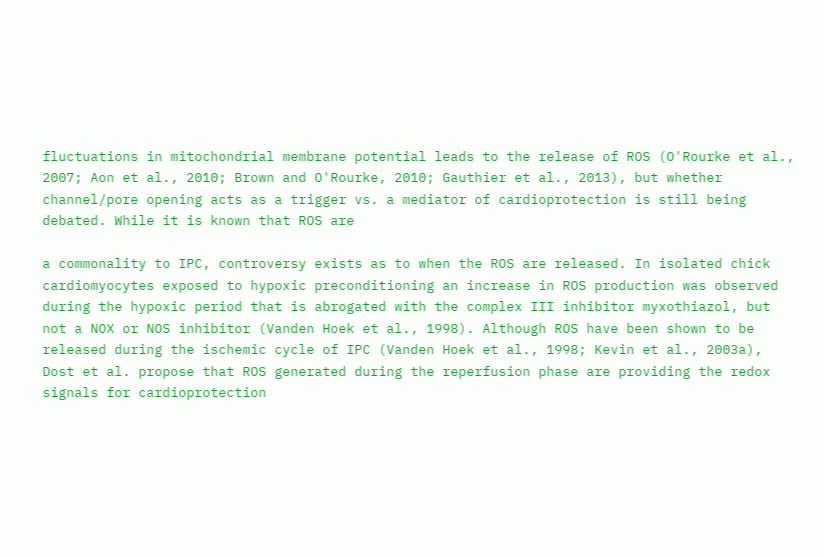fluctuations in mitochondrial membrane potential leads to the release of ROS (O'Rourke et al., 2007; Aon et al., 2010; Brown and O'Rourke, 2010; Gauthier et al., 2013), but whether channel/pore opening acts as a trigger vs. a mediator of cardioprotection is still being debated. While it is known that ROS are

a commonality to IPC, controversy exists as to when the ROS are released. In isolated chick cardiomyocytes exposed to hypoxic preconditioning an increase in ROS production was observed during the hypoxic period that is abrogated with the complex III inhibitor myxothiazol, but not a NOX or NOS inhibitor (Vanden Hoek et al., 1998). Although ROS have been shown to be released during the ischemic cycle of IPC (Vanden Hoek et al., 1998; Kevin et al., 2003a), Dost et al. propose that ROS generated during the reperfusion phase are providing the redox signals for cardioprotection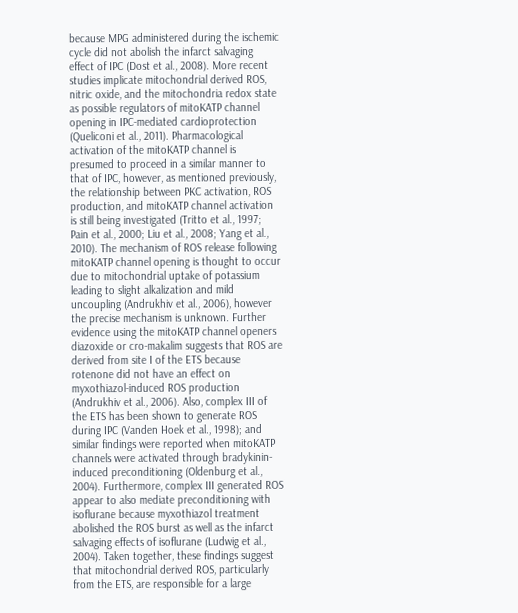because MPG administered during the ischemic cycle did not abolish the infarct salvaging effect of IPC (Dost et al., 2008). More recent studies implicate mitochondrial derived ROS, nitric oxide, and the mitochondria redox state as possible regulators of mitoKATP channel opening in IPC-mediated cardioprotection (Queliconi et al., 2011). Pharmacological activation of the mitoKATP channel is presumed to proceed in a similar manner to that of IPC, however, as mentioned previously, the relationship between PKC activation, ROS production, and mitoKATP channel activation is still being investigated (Tritto et al., 1997; Pain et al., 2000; Liu et al., 2008; Yang et al., 2010). The mechanism of ROS release following mitoKATP channel opening is thought to occur due to mitochondrial uptake of potassium leading to slight alkalization and mild uncoupling (Andrukhiv et al., 2006), however the precise mechanism is unknown. Further evidence using the mitoKATP channel openers diazoxide or cro-makalim suggests that ROS are derived from site I of the ETS because rotenone did not have an effect on myxothiazol-induced ROS production (Andrukhiv et al., 2006). Also, complex III of the ETS has been shown to generate ROS during IPC (Vanden Hoek et al., 1998); and similar findings were reported when mitoKATP channels were activated through bradykinin-induced preconditioning (Oldenburg et al., 2004). Furthermore, complex III generated ROS appear to also mediate preconditioning with isoflurane because myxothiazol treatment abolished the ROS burst as well as the infarct salvaging effects of isoflurane (Ludwig et al., 2004). Taken together, these findings suggest that mitochondrial derived ROS, particularly from the ETS, are responsible for a large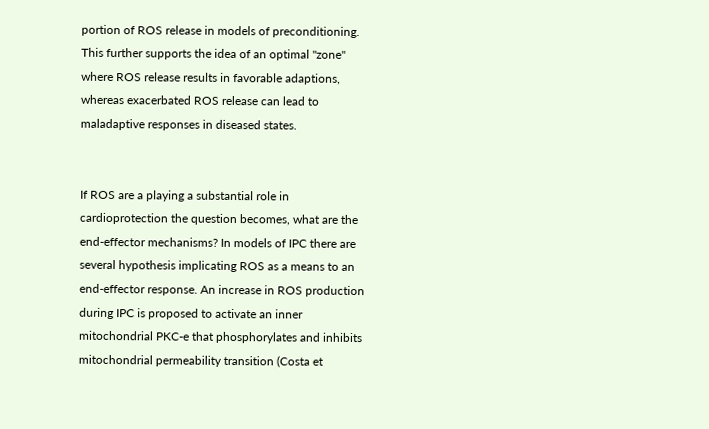portion of ROS release in models of preconditioning. This further supports the idea of an optimal "zone" where ROS release results in favorable adaptions, whereas exacerbated ROS release can lead to maladaptive responses in diseased states.


If ROS are a playing a substantial role in cardioprotection the question becomes, what are the end-effector mechanisms? In models of IPC there are several hypothesis implicating ROS as a means to an end-effector response. An increase in ROS production during IPC is proposed to activate an inner mitochondrial PKC-e that phosphorylates and inhibits mitochondrial permeability transition (Costa et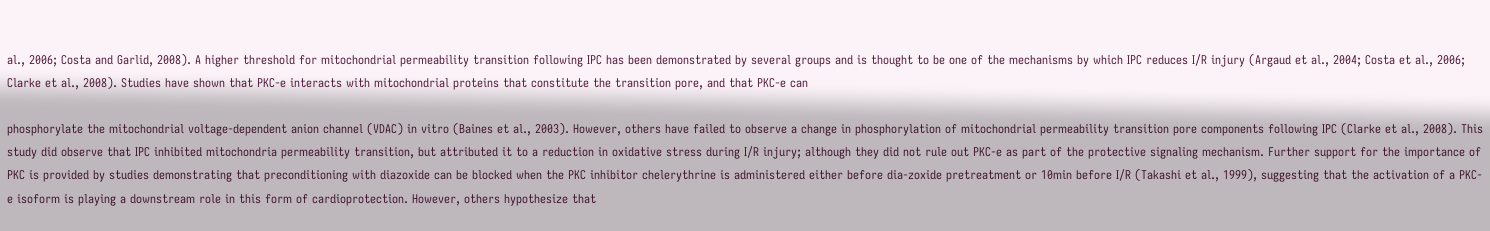al., 2006; Costa and Garlid, 2008). A higher threshold for mitochondrial permeability transition following IPC has been demonstrated by several groups and is thought to be one of the mechanisms by which IPC reduces I/R injury (Argaud et al., 2004; Costa et al., 2006; Clarke et al., 2008). Studies have shown that PKC-e interacts with mitochondrial proteins that constitute the transition pore, and that PKC-e can

phosphorylate the mitochondrial voltage-dependent anion channel (VDAC) in vitro (Baines et al., 2003). However, others have failed to observe a change in phosphorylation of mitochondrial permeability transition pore components following IPC (Clarke et al., 2008). This study did observe that IPC inhibited mitochondria permeability transition, but attributed it to a reduction in oxidative stress during I/R injury; although they did not rule out PKC-e as part of the protective signaling mechanism. Further support for the importance of PKC is provided by studies demonstrating that preconditioning with diazoxide can be blocked when the PKC inhibitor chelerythrine is administered either before dia-zoxide pretreatment or 10min before I/R (Takashi et al., 1999), suggesting that the activation of a PKC-e isoform is playing a downstream role in this form of cardioprotection. However, others hypothesize that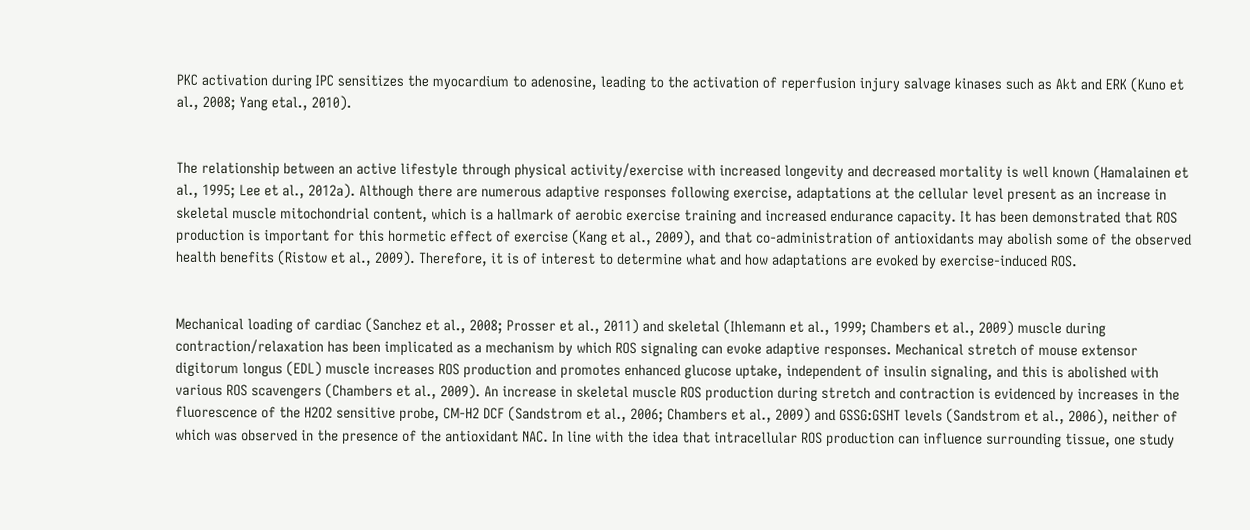PKC activation during IPC sensitizes the myocardium to adenosine, leading to the activation of reperfusion injury salvage kinases such as Akt and ERK (Kuno et al., 2008; Yang etal., 2010).


The relationship between an active lifestyle through physical activity/exercise with increased longevity and decreased mortality is well known (Hamalainen et al., 1995; Lee et al., 2012a). Although there are numerous adaptive responses following exercise, adaptations at the cellular level present as an increase in skeletal muscle mitochondrial content, which is a hallmark of aerobic exercise training and increased endurance capacity. It has been demonstrated that ROS production is important for this hormetic effect of exercise (Kang et al., 2009), and that co-administration of antioxidants may abolish some of the observed health benefits (Ristow et al., 2009). Therefore, it is of interest to determine what and how adaptations are evoked by exercise-induced ROS.


Mechanical loading of cardiac (Sanchez et al., 2008; Prosser et al., 2011) and skeletal (Ihlemann et al., 1999; Chambers et al., 2009) muscle during contraction/relaxation has been implicated as a mechanism by which ROS signaling can evoke adaptive responses. Mechanical stretch of mouse extensor digitorum longus (EDL) muscle increases ROS production and promotes enhanced glucose uptake, independent of insulin signaling, and this is abolished with various ROS scavengers (Chambers et al., 2009). An increase in skeletal muscle ROS production during stretch and contraction is evidenced by increases in the fluorescence of the H2O2 sensitive probe, CM-H2 DCF (Sandstrom et al., 2006; Chambers et al., 2009) and GSSG:GSHT levels (Sandstrom et al., 2006), neither of which was observed in the presence of the antioxidant NAC. In line with the idea that intracellular ROS production can influence surrounding tissue, one study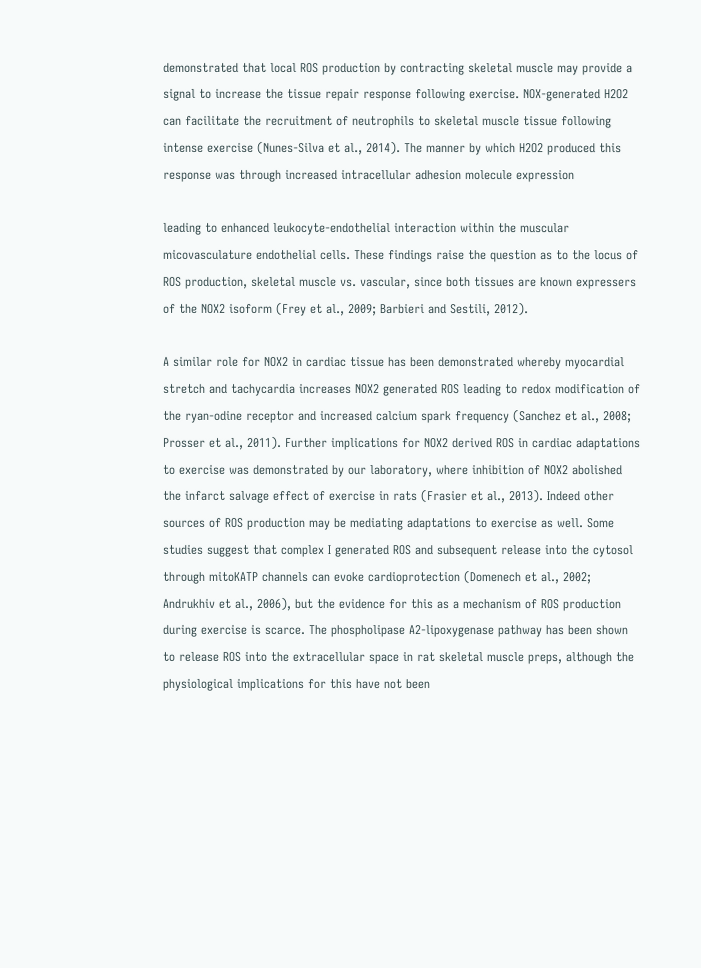demonstrated that local ROS production by contracting skeletal muscle may provide a signal to increase the tissue repair response following exercise. NOX-generated H2O2 can facilitate the recruitment of neutrophils to skeletal muscle tissue following intense exercise (Nunes-Silva et al., 2014). The manner by which H2O2 produced this response was through increased intracellular adhesion molecule expression

leading to enhanced leukocyte-endothelial interaction within the muscular micovasculature endothelial cells. These findings raise the question as to the locus of ROS production, skeletal muscle vs. vascular, since both tissues are known expressers of the NOX2 isoform (Frey et al., 2009; Barbieri and Sestili, 2012).

A similar role for NOX2 in cardiac tissue has been demonstrated whereby myocardial stretch and tachycardia increases NOX2 generated ROS leading to redox modification of the ryan-odine receptor and increased calcium spark frequency (Sanchez et al., 2008; Prosser et al., 2011). Further implications for NOX2 derived ROS in cardiac adaptations to exercise was demonstrated by our laboratory, where inhibition of NOX2 abolished the infarct salvage effect of exercise in rats (Frasier et al., 2013). Indeed other sources of ROS production may be mediating adaptations to exercise as well. Some studies suggest that complex I generated ROS and subsequent release into the cytosol through mitoKATP channels can evoke cardioprotection (Domenech et al., 2002; Andrukhiv et al., 2006), but the evidence for this as a mechanism of ROS production during exercise is scarce. The phospholipase A2-lipoxygenase pathway has been shown to release ROS into the extracellular space in rat skeletal muscle preps, although the physiological implications for this have not been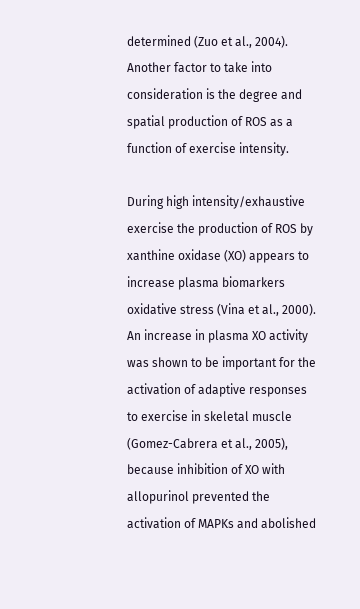determined (Zuo et al., 2004). Another factor to take into consideration is the degree and spatial production of ROS as a function of exercise intensity.

During high intensity/exhaustive exercise the production of ROS by xanthine oxidase (XO) appears to increase plasma biomarkers oxidative stress (Vina et al., 2000). An increase in plasma XO activity was shown to be important for the activation of adaptive responses to exercise in skeletal muscle (Gomez-Cabrera et al., 2005), because inhibition of XO with allopurinol prevented the activation of MAPKs and abolished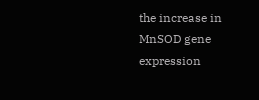the increase in MnSOD gene expression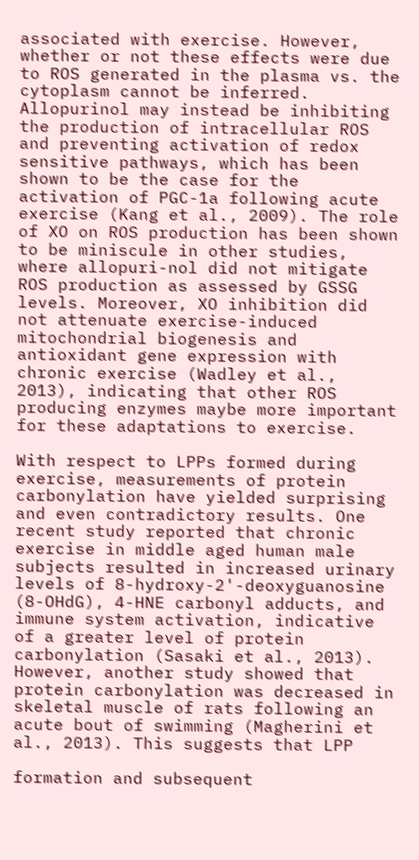associated with exercise. However, whether or not these effects were due to ROS generated in the plasma vs. the cytoplasm cannot be inferred. Allopurinol may instead be inhibiting the production of intracellular ROS and preventing activation of redox sensitive pathways, which has been shown to be the case for the activation of PGC-1a following acute exercise (Kang et al., 2009). The role of XO on ROS production has been shown to be miniscule in other studies, where allopuri-nol did not mitigate ROS production as assessed by GSSG levels. Moreover, XO inhibition did not attenuate exercise-induced mitochondrial biogenesis and antioxidant gene expression with chronic exercise (Wadley et al., 2013), indicating that other ROS producing enzymes maybe more important for these adaptations to exercise.

With respect to LPPs formed during exercise, measurements of protein carbonylation have yielded surprising and even contradictory results. One recent study reported that chronic exercise in middle aged human male subjects resulted in increased urinary levels of 8-hydroxy-2'-deoxyguanosine (8-OHdG), 4-HNE carbonyl adducts, and immune system activation, indicative of a greater level of protein carbonylation (Sasaki et al., 2013). However, another study showed that protein carbonylation was decreased in skeletal muscle of rats following an acute bout of swimming (Magherini et al., 2013). This suggests that LPP

formation and subsequent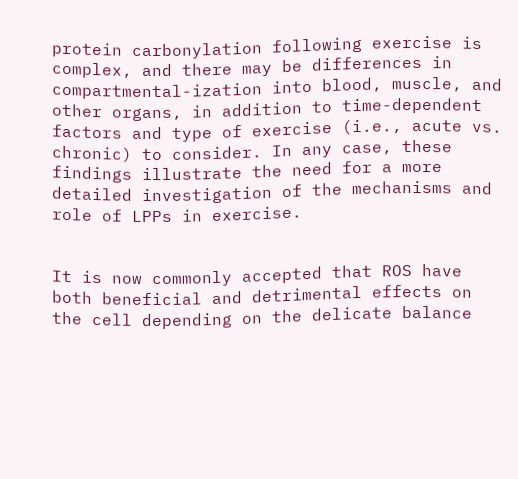protein carbonylation following exercise is complex, and there may be differences in compartmental-ization into blood, muscle, and other organs, in addition to time-dependent factors and type of exercise (i.e., acute vs. chronic) to consider. In any case, these findings illustrate the need for a more detailed investigation of the mechanisms and role of LPPs in exercise.


It is now commonly accepted that ROS have both beneficial and detrimental effects on the cell depending on the delicate balance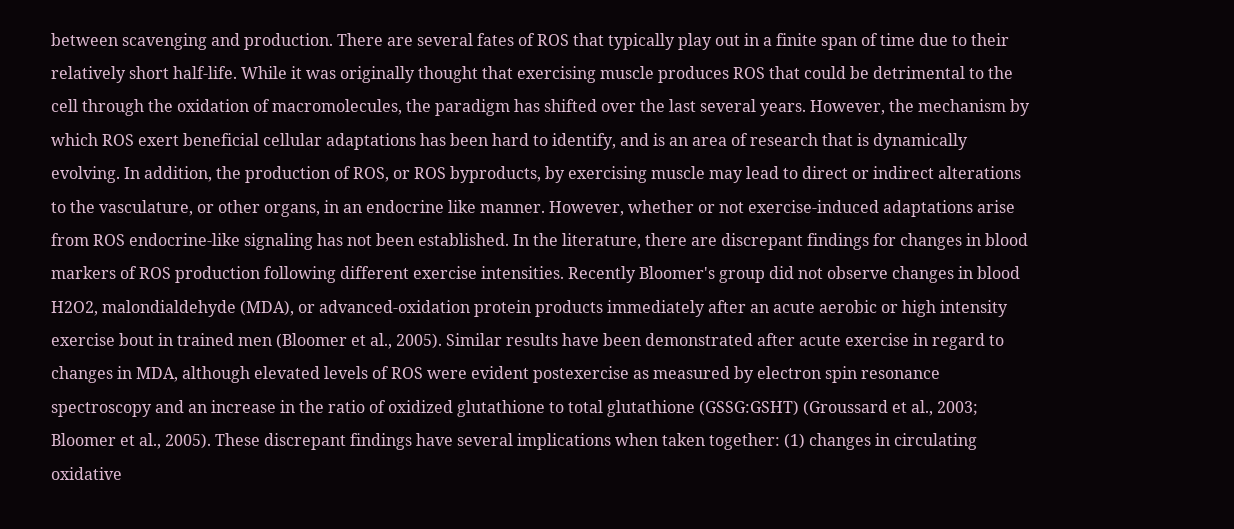between scavenging and production. There are several fates of ROS that typically play out in a finite span of time due to their relatively short half-life. While it was originally thought that exercising muscle produces ROS that could be detrimental to the cell through the oxidation of macromolecules, the paradigm has shifted over the last several years. However, the mechanism by which ROS exert beneficial cellular adaptations has been hard to identify, and is an area of research that is dynamically evolving. In addition, the production of ROS, or ROS byproducts, by exercising muscle may lead to direct or indirect alterations to the vasculature, or other organs, in an endocrine like manner. However, whether or not exercise-induced adaptations arise from ROS endocrine-like signaling has not been established. In the literature, there are discrepant findings for changes in blood markers of ROS production following different exercise intensities. Recently Bloomer's group did not observe changes in blood H2O2, malondialdehyde (MDA), or advanced-oxidation protein products immediately after an acute aerobic or high intensity exercise bout in trained men (Bloomer et al., 2005). Similar results have been demonstrated after acute exercise in regard to changes in MDA, although elevated levels of ROS were evident postexercise as measured by electron spin resonance spectroscopy and an increase in the ratio of oxidized glutathione to total glutathione (GSSG:GSHT) (Groussard et al., 2003; Bloomer et al., 2005). These discrepant findings have several implications when taken together: (1) changes in circulating oxidative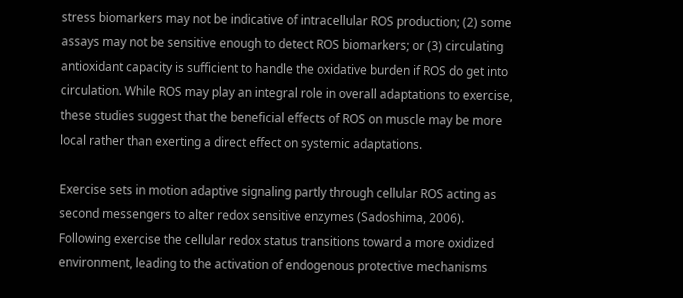stress biomarkers may not be indicative of intracellular ROS production; (2) some assays may not be sensitive enough to detect ROS biomarkers; or (3) circulating antioxidant capacity is sufficient to handle the oxidative burden if ROS do get into circulation. While ROS may play an integral role in overall adaptations to exercise, these studies suggest that the beneficial effects of ROS on muscle may be more local rather than exerting a direct effect on systemic adaptations.

Exercise sets in motion adaptive signaling partly through cellular ROS acting as second messengers to alter redox sensitive enzymes (Sadoshima, 2006). Following exercise the cellular redox status transitions toward a more oxidized environment, leading to the activation of endogenous protective mechanisms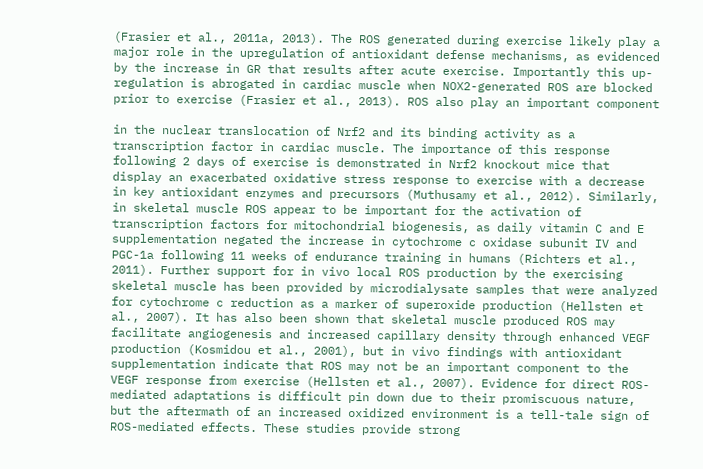(Frasier et al., 2011a, 2013). The ROS generated during exercise likely play a major role in the upregulation of antioxidant defense mechanisms, as evidenced by the increase in GR that results after acute exercise. Importantly this up-regulation is abrogated in cardiac muscle when NOX2-generated ROS are blocked prior to exercise (Frasier et al., 2013). ROS also play an important component

in the nuclear translocation of Nrf2 and its binding activity as a transcription factor in cardiac muscle. The importance of this response following 2 days of exercise is demonstrated in Nrf2 knockout mice that display an exacerbated oxidative stress response to exercise with a decrease in key antioxidant enzymes and precursors (Muthusamy et al., 2012). Similarly, in skeletal muscle ROS appear to be important for the activation of transcription factors for mitochondrial biogenesis, as daily vitamin C and E supplementation negated the increase in cytochrome c oxidase subunit IV and PGC-1a following 11 weeks of endurance training in humans (Richters et al., 2011). Further support for in vivo local ROS production by the exercising skeletal muscle has been provided by microdialysate samples that were analyzed for cytochrome c reduction as a marker of superoxide production (Hellsten et al., 2007). It has also been shown that skeletal muscle produced ROS may facilitate angiogenesis and increased capillary density through enhanced VEGF production (Kosmidou et al., 2001), but in vivo findings with antioxidant supplementation indicate that ROS may not be an important component to the VEGF response from exercise (Hellsten et al., 2007). Evidence for direct ROS-mediated adaptations is difficult pin down due to their promiscuous nature, but the aftermath of an increased oxidized environment is a tell-tale sign of ROS-mediated effects. These studies provide strong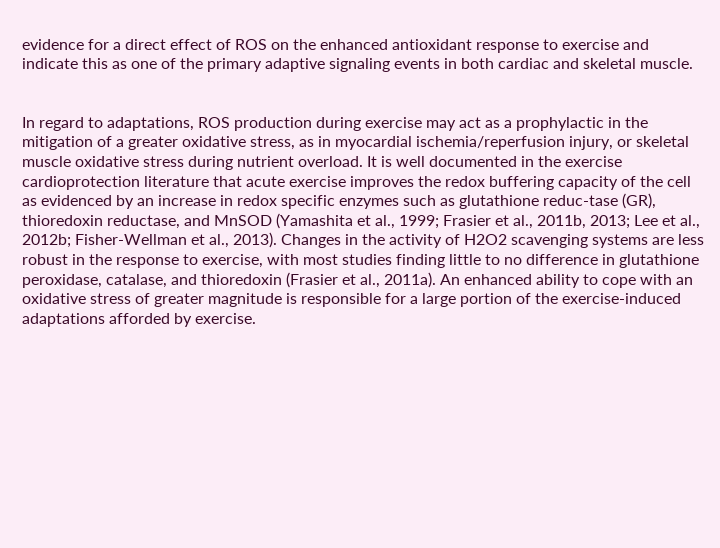evidence for a direct effect of ROS on the enhanced antioxidant response to exercise and indicate this as one of the primary adaptive signaling events in both cardiac and skeletal muscle.


In regard to adaptations, ROS production during exercise may act as a prophylactic in the mitigation of a greater oxidative stress, as in myocardial ischemia/reperfusion injury, or skeletal muscle oxidative stress during nutrient overload. It is well documented in the exercise cardioprotection literature that acute exercise improves the redox buffering capacity of the cell as evidenced by an increase in redox specific enzymes such as glutathione reduc-tase (GR), thioredoxin reductase, and MnSOD (Yamashita et al., 1999; Frasier et al., 2011b, 2013; Lee et al., 2012b; Fisher-Wellman et al., 2013). Changes in the activity of H2O2 scavenging systems are less robust in the response to exercise, with most studies finding little to no difference in glutathione peroxidase, catalase, and thioredoxin (Frasier et al., 2011a). An enhanced ability to cope with an oxidative stress of greater magnitude is responsible for a large portion of the exercise-induced adaptations afforded by exercise.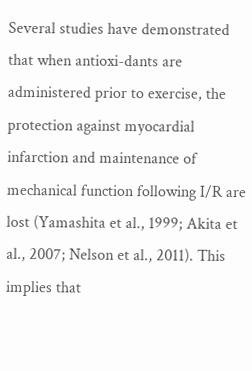Several studies have demonstrated that when antioxi-dants are administered prior to exercise, the protection against myocardial infarction and maintenance of mechanical function following I/R are lost (Yamashita et al., 1999; Akita et al., 2007; Nelson et al., 2011). This implies that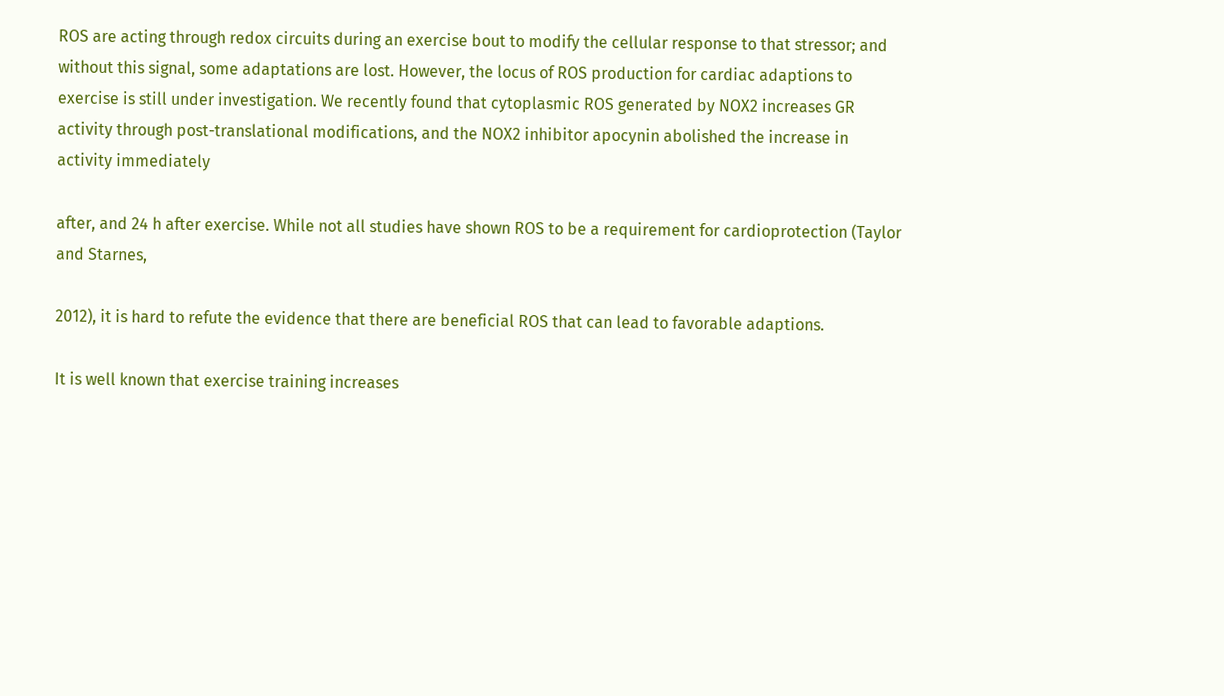ROS are acting through redox circuits during an exercise bout to modify the cellular response to that stressor; and without this signal, some adaptations are lost. However, the locus of ROS production for cardiac adaptions to exercise is still under investigation. We recently found that cytoplasmic ROS generated by NOX2 increases GR activity through post-translational modifications, and the NOX2 inhibitor apocynin abolished the increase in activity immediately

after, and 24 h after exercise. While not all studies have shown ROS to be a requirement for cardioprotection (Taylor and Starnes,

2012), it is hard to refute the evidence that there are beneficial ROS that can lead to favorable adaptions.

It is well known that exercise training increases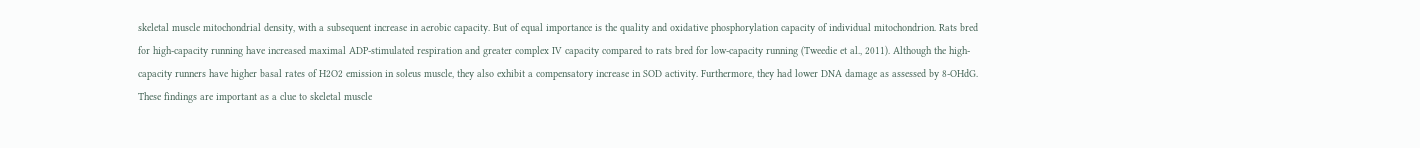skeletal muscle mitochondrial density, with a subsequent increase in aerobic capacity. But of equal importance is the quality and oxidative phosphorylation capacity of individual mitochondrion. Rats bred for high-capacity running have increased maximal ADP-stimulated respiration and greater complex IV capacity compared to rats bred for low-capacity running (Tweedie et al., 2011). Although the high-capacity runners have higher basal rates of H2O2 emission in soleus muscle, they also exhibit a compensatory increase in SOD activity. Furthermore, they had lower DNA damage as assessed by 8-OHdG. These findings are important as a clue to skeletal muscle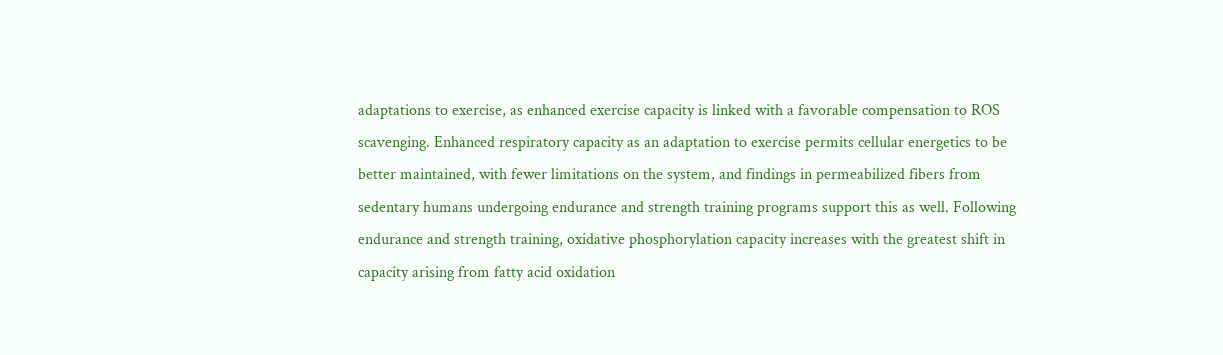adaptations to exercise, as enhanced exercise capacity is linked with a favorable compensation to ROS scavenging. Enhanced respiratory capacity as an adaptation to exercise permits cellular energetics to be better maintained, with fewer limitations on the system, and findings in permeabilized fibers from sedentary humans undergoing endurance and strength training programs support this as well. Following endurance and strength training, oxidative phosphorylation capacity increases with the greatest shift in capacity arising from fatty acid oxidation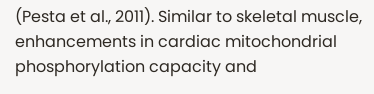(Pesta et al., 2011). Similar to skeletal muscle, enhancements in cardiac mitochondrial phosphorylation capacity and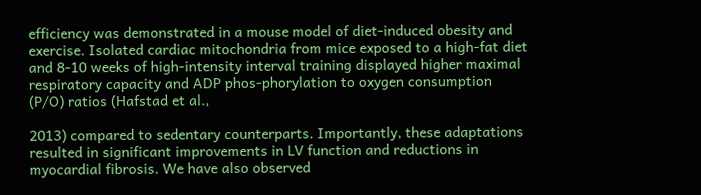efficiency was demonstrated in a mouse model of diet-induced obesity and exercise. Isolated cardiac mitochondria from mice exposed to a high-fat diet and 8-10 weeks of high-intensity interval training displayed higher maximal respiratory capacity and ADP phos-phorylation to oxygen consumption (P/O) ratios (Hafstad et al.,

2013) compared to sedentary counterparts. Importantly, these adaptations resulted in significant improvements in LV function and reductions in myocardial fibrosis. We have also observed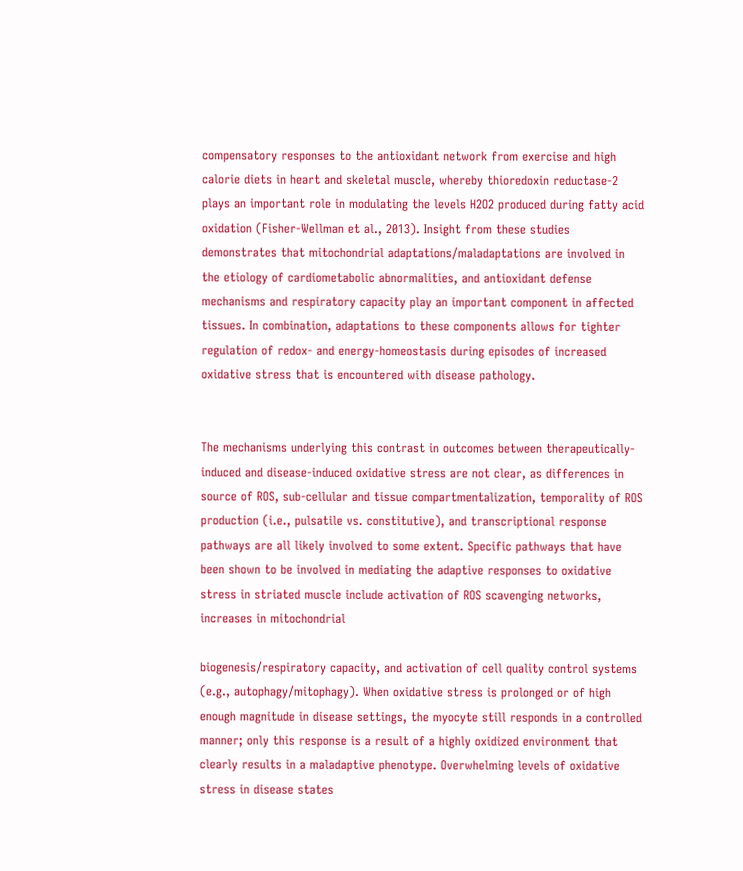compensatory responses to the antioxidant network from exercise and high calorie diets in heart and skeletal muscle, whereby thioredoxin reductase-2 plays an important role in modulating the levels H2O2 produced during fatty acid oxidation (Fisher-Wellman et al., 2013). Insight from these studies demonstrates that mitochondrial adaptations/maladaptations are involved in the etiology of cardiometabolic abnormalities, and antioxidant defense mechanisms and respiratory capacity play an important component in affected tissues. In combination, adaptations to these components allows for tighter regulation of redox- and energy-homeostasis during episodes of increased oxidative stress that is encountered with disease pathology.


The mechanisms underlying this contrast in outcomes between therapeutically-induced and disease-induced oxidative stress are not clear, as differences in source of ROS, sub-cellular and tissue compartmentalization, temporality of ROS production (i.e., pulsatile vs. constitutive), and transcriptional response pathways are all likely involved to some extent. Specific pathways that have been shown to be involved in mediating the adaptive responses to oxidative stress in striated muscle include activation of ROS scavenging networks, increases in mitochondrial

biogenesis/respiratory capacity, and activation of cell quality control systems (e.g., autophagy/mitophagy). When oxidative stress is prolonged or of high enough magnitude in disease settings, the myocyte still responds in a controlled manner; only this response is a result of a highly oxidized environment that clearly results in a maladaptive phenotype. Overwhelming levels of oxidative stress in disease states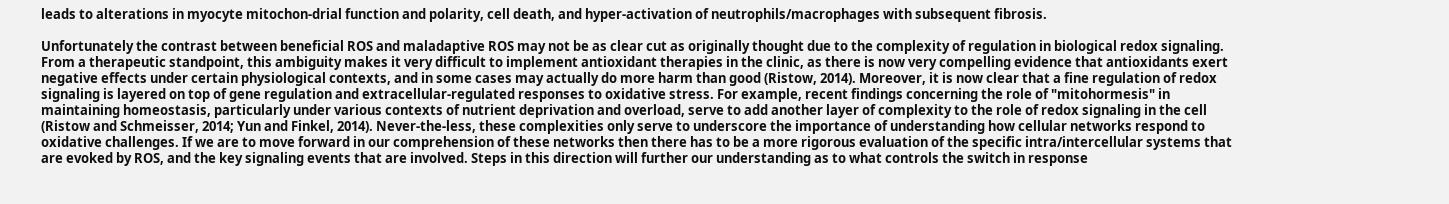leads to alterations in myocyte mitochon-drial function and polarity, cell death, and hyper-activation of neutrophils/macrophages with subsequent fibrosis.

Unfortunately the contrast between beneficial ROS and maladaptive ROS may not be as clear cut as originally thought due to the complexity of regulation in biological redox signaling. From a therapeutic standpoint, this ambiguity makes it very difficult to implement antioxidant therapies in the clinic, as there is now very compelling evidence that antioxidants exert negative effects under certain physiological contexts, and in some cases may actually do more harm than good (Ristow, 2014). Moreover, it is now clear that a fine regulation of redox signaling is layered on top of gene regulation and extracellular-regulated responses to oxidative stress. For example, recent findings concerning the role of "mitohormesis" in maintaining homeostasis, particularly under various contexts of nutrient deprivation and overload, serve to add another layer of complexity to the role of redox signaling in the cell (Ristow and Schmeisser, 2014; Yun and Finkel, 2014). Never-the-less, these complexities only serve to underscore the importance of understanding how cellular networks respond to oxidative challenges. If we are to move forward in our comprehension of these networks then there has to be a more rigorous evaluation of the specific intra/intercellular systems that are evoked by ROS, and the key signaling events that are involved. Steps in this direction will further our understanding as to what controls the switch in response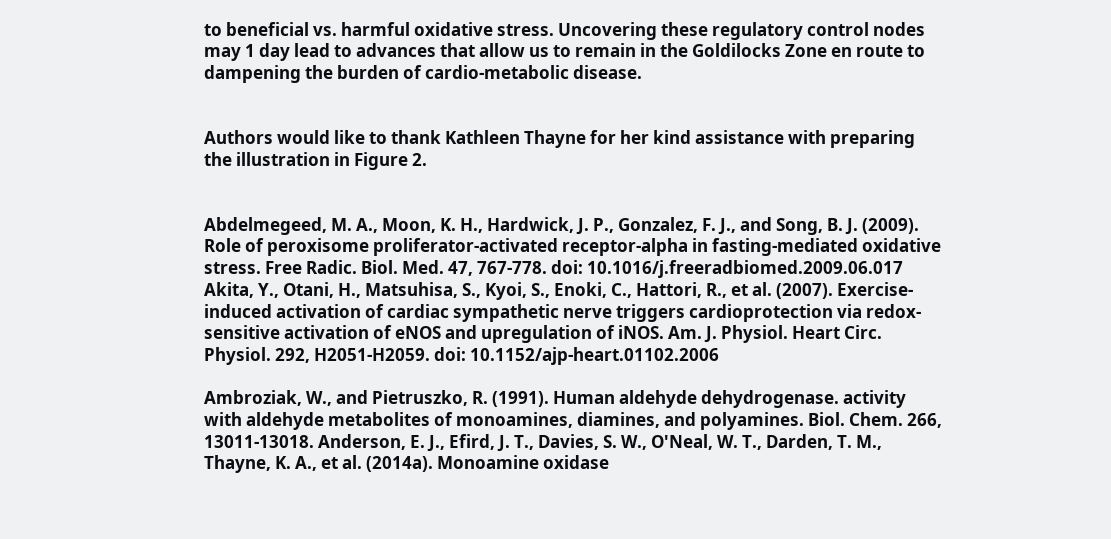to beneficial vs. harmful oxidative stress. Uncovering these regulatory control nodes may 1 day lead to advances that allow us to remain in the Goldilocks Zone en route to dampening the burden of cardio-metabolic disease.


Authors would like to thank Kathleen Thayne for her kind assistance with preparing the illustration in Figure 2.


Abdelmegeed, M. A., Moon, K. H., Hardwick, J. P., Gonzalez, F. J., and Song, B. J. (2009). Role of peroxisome proliferator-activated receptor-alpha in fasting-mediated oxidative stress. Free Radic. Biol. Med. 47, 767-778. doi: 10.1016/j.freeradbiomed.2009.06.017 Akita, Y., Otani, H., Matsuhisa, S., Kyoi, S., Enoki, C., Hattori, R., et al. (2007). Exercise-induced activation of cardiac sympathetic nerve triggers cardioprotection via redox-sensitive activation of eNOS and upregulation of iNOS. Am. J. Physiol. Heart Circ. Physiol. 292, H2051-H2059. doi: 10.1152/ajp-heart.01102.2006

Ambroziak, W., and Pietruszko, R. (1991). Human aldehyde dehydrogenase. activity with aldehyde metabolites of monoamines, diamines, and polyamines. Biol. Chem. 266, 13011-13018. Anderson, E. J., Efird, J. T., Davies, S. W., O'Neal, W. T., Darden, T. M., Thayne, K. A., et al. (2014a). Monoamine oxidase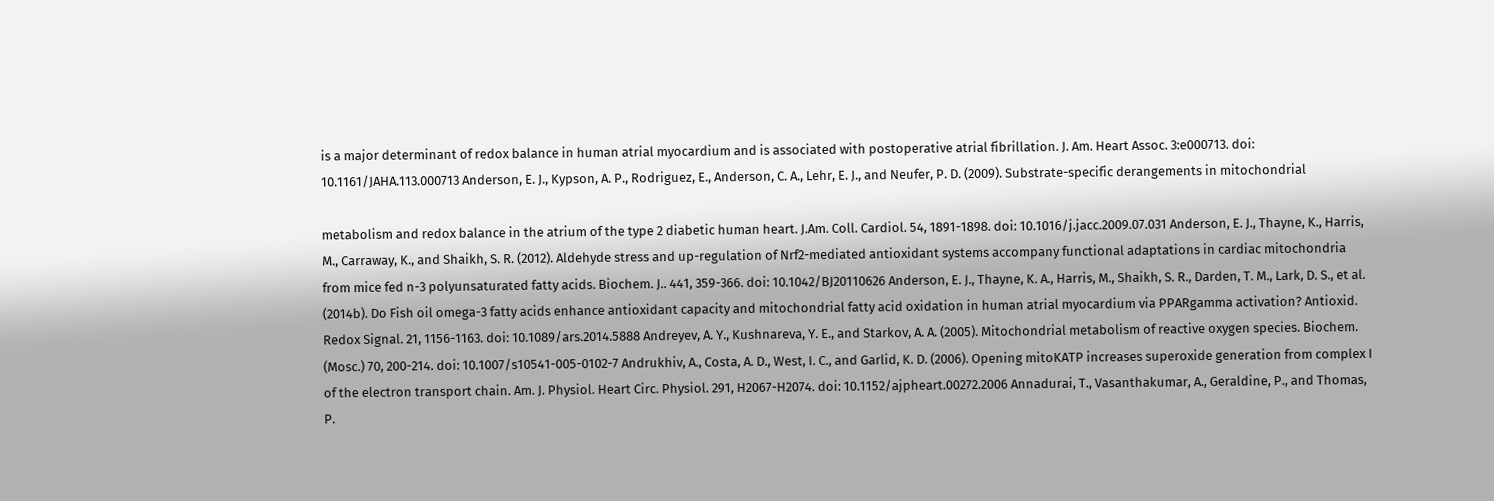is a major determinant of redox balance in human atrial myocardium and is associated with postoperative atrial fibrillation. J. Am. Heart Assoc. 3:e000713. doi: 10.1161/JAHA.113.000713 Anderson, E. J., Kypson, A. P., Rodriguez, E., Anderson, C. A., Lehr, E. J., and Neufer, P. D. (2009). Substrate-specific derangements in mitochondrial

metabolism and redox balance in the atrium of the type 2 diabetic human heart. J.Am. Coll. Cardiol. 54, 1891-1898. doi: 10.1016/j.jacc.2009.07.031 Anderson, E. J., Thayne, K., Harris, M., Carraway, K., and Shaikh, S. R. (2012). Aldehyde stress and up-regulation of Nrf2-mediated antioxidant systems accompany functional adaptations in cardiac mitochondria from mice fed n-3 polyunsaturated fatty acids. Biochem. J.. 441, 359-366. doi: 10.1042/BJ20110626 Anderson, E. J., Thayne, K. A., Harris, M., Shaikh, S. R., Darden, T. M., Lark, D. S., et al. (2014b). Do Fish oil omega-3 fatty acids enhance antioxidant capacity and mitochondrial fatty acid oxidation in human atrial myocardium via PPARgamma activation? Antioxid. Redox Signal. 21, 1156-1163. doi: 10.1089/ars.2014.5888 Andreyev, A. Y., Kushnareva, Y. E., and Starkov, A. A. (2005). Mitochondrial metabolism of reactive oxygen species. Biochem. (Mosc.) 70, 200-214. doi: 10.1007/s10541-005-0102-7 Andrukhiv, A., Costa, A. D., West, I. C., and Garlid, K. D. (2006). Opening mitoKATP increases superoxide generation from complex I of the electron transport chain. Am. J. Physiol. Heart Circ. Physiol. 291, H2067-H2074. doi: 10.1152/ajpheart.00272.2006 Annadurai, T., Vasanthakumar, A., Geraldine, P., and Thomas, P.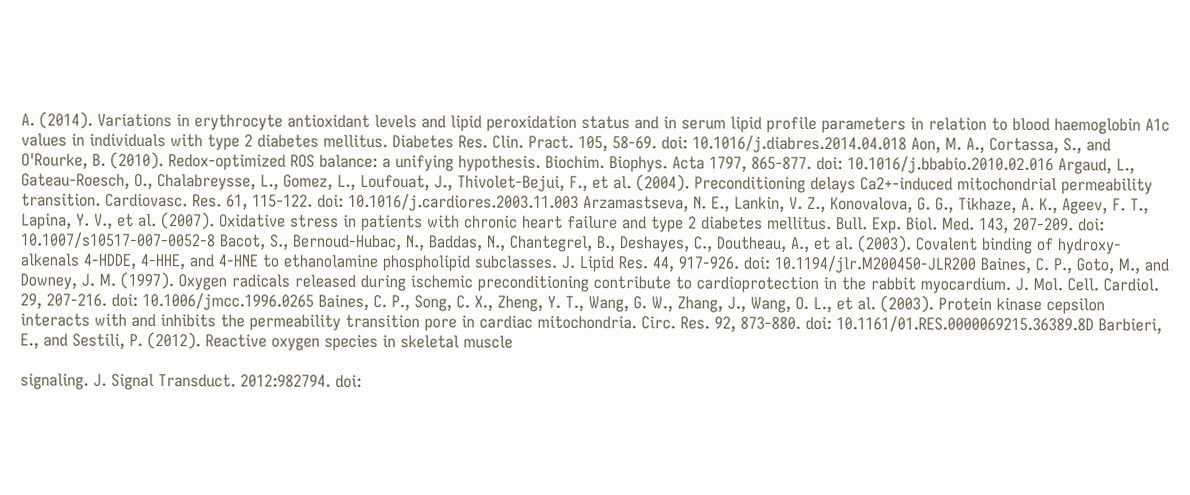A. (2014). Variations in erythrocyte antioxidant levels and lipid peroxidation status and in serum lipid profile parameters in relation to blood haemoglobin A1c values in individuals with type 2 diabetes mellitus. Diabetes Res. Clin. Pract. 105, 58-69. doi: 10.1016/j.diabres.2014.04.018 Aon, M. A., Cortassa, S., and O'Rourke, B. (2010). Redox-optimized ROS balance: a unifying hypothesis. Biochim. Biophys. Acta 1797, 865-877. doi: 10.1016/j.bbabio.2010.02.016 Argaud, L., Gateau-Roesch, O., Chalabreysse, L., Gomez, L., Loufouat, J., Thivolet-Bejui, F., et al. (2004). Preconditioning delays Ca2+-induced mitochondrial permeability transition. Cardiovasc. Res. 61, 115-122. doi: 10.1016/j.cardiores.2003.11.003 Arzamastseva, N. E., Lankin, V. Z., Konovalova, G. G., Tikhaze, A. K., Ageev, F. T., Lapina, Y. V., et al. (2007). Oxidative stress in patients with chronic heart failure and type 2 diabetes mellitus. Bull. Exp. Biol. Med. 143, 207-209. doi: 10.1007/s10517-007-0052-8 Bacot, S., Bernoud-Hubac, N., Baddas, N., Chantegrel, B., Deshayes, C., Doutheau, A., et al. (2003). Covalent binding of hydroxy-alkenals 4-HDDE, 4-HHE, and 4-HNE to ethanolamine phospholipid subclasses. J. Lipid Res. 44, 917-926. doi: 10.1194/jlr.M200450-JLR200 Baines, C. P., Goto, M., and Downey, J. M. (1997). Oxygen radicals released during ischemic preconditioning contribute to cardioprotection in the rabbit myocardium. J. Mol. Cell. Cardiol. 29, 207-216. doi: 10.1006/jmcc.1996.0265 Baines, C. P., Song, C. X., Zheng, Y. T., Wang, G. W., Zhang, J., Wang, O. L., et al. (2003). Protein kinase cepsilon interacts with and inhibits the permeability transition pore in cardiac mitochondria. Circ. Res. 92, 873-880. doi: 10.1161/01.RES.0000069215.36389.8D Barbieri, E., and Sestili, P. (2012). Reactive oxygen species in skeletal muscle

signaling. J. Signal Transduct. 2012:982794. doi: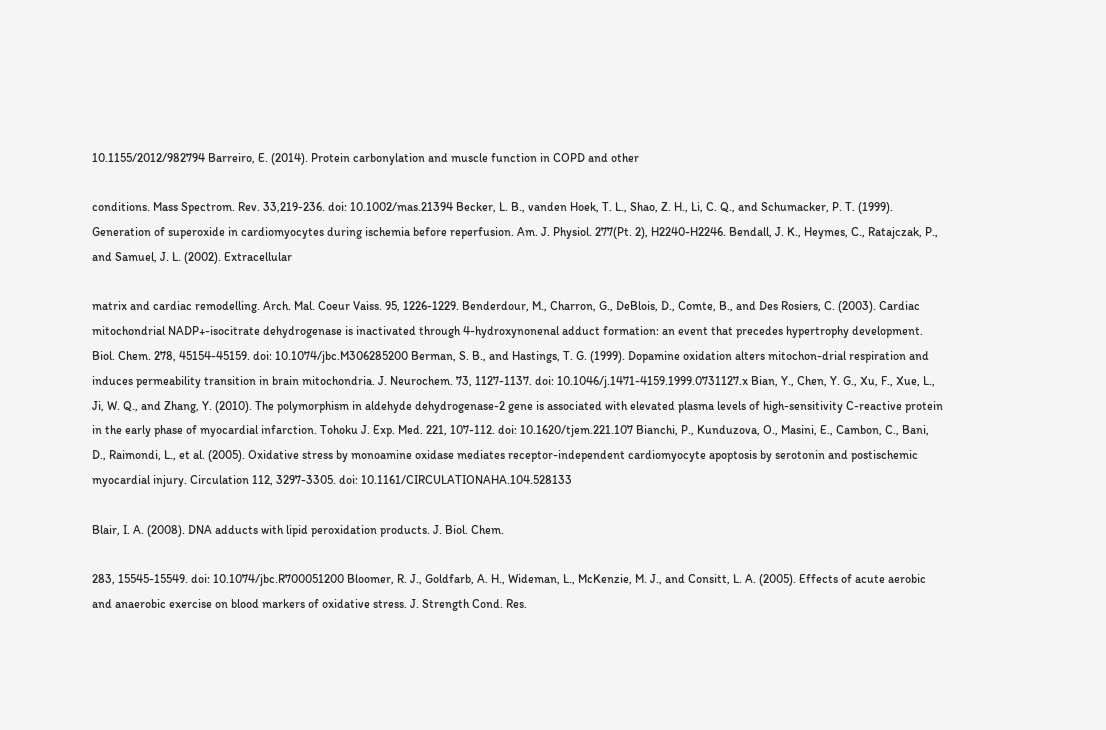10.1155/2012/982794 Barreiro, E. (2014). Protein carbonylation and muscle function in COPD and other

conditions. Mass Spectrom. Rev. 33,219-236. doi: 10.1002/mas.21394 Becker, L. B., vanden Hoek, T. L., Shao, Z. H., Li, C. Q., and Schumacker, P. T. (1999). Generation of superoxide in cardiomyocytes during ischemia before reperfusion. Am. J. Physiol. 277(Pt. 2), H2240-H2246. Bendall, J. K., Heymes, C., Ratajczak, P., and Samuel, J. L. (2002). Extracellular

matrix and cardiac remodelling. Arch. Mal. Coeur Vaiss. 95, 1226-1229. Benderdour, M., Charron, G., DeBlois, D., Comte, B., and Des Rosiers, C. (2003). Cardiac mitochondrial NADP+-isocitrate dehydrogenase is inactivated through 4-hydroxynonenal adduct formation: an event that precedes hypertrophy development. Biol. Chem. 278, 45154-45159. doi: 10.1074/jbc.M306285200 Berman, S. B., and Hastings, T. G. (1999). Dopamine oxidation alters mitochon-drial respiration and induces permeability transition in brain mitochondria. J. Neurochem. 73, 1127-1137. doi: 10.1046/j.1471-4159.1999.0731127.x Bian, Y., Chen, Y. G., Xu, F., Xue, L., Ji, W. Q., and Zhang, Y. (2010). The polymorphism in aldehyde dehydrogenase-2 gene is associated with elevated plasma levels of high-sensitivity C-reactive protein in the early phase of myocardial infarction. Tohoku J. Exp. Med. 221, 107-112. doi: 10.1620/tjem.221.107 Bianchi, P., Kunduzova, O., Masini, E., Cambon, C., Bani, D., Raimondi, L., et al. (2005). Oxidative stress by monoamine oxidase mediates receptor-independent cardiomyocyte apoptosis by serotonin and postischemic myocardial injury. Circulation 112, 3297-3305. doi: 10.1161/CIRCULATIONAHA.104.528133

Blair, I. A. (2008). DNA adducts with lipid peroxidation products. J. Biol. Chem.

283, 15545-15549. doi: 10.1074/jbc.R700051200 Bloomer, R. J., Goldfarb, A. H., Wideman, L., McKenzie, M. J., and Consitt, L. A. (2005). Effects of acute aerobic and anaerobic exercise on blood markers of oxidative stress. J. Strength Cond. Res.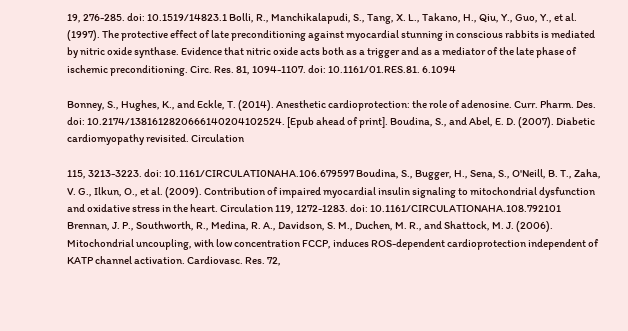19, 276-285. doi: 10.1519/14823.1 Bolli, R., Manchikalapudi, S., Tang, X. L., Takano, H., Qiu, Y., Guo, Y., et al. (1997). The protective effect of late preconditioning against myocardial stunning in conscious rabbits is mediated by nitric oxide synthase. Evidence that nitric oxide acts both as a trigger and as a mediator of the late phase of ischemic preconditioning. Circ. Res. 81, 1094-1107. doi: 10.1161/01.RES.81. 6.1094

Bonney, S., Hughes, K., and Eckle, T. (2014). Anesthetic cardioprotection: the role of adenosine. Curr. Pharm. Des. doi: 10.2174/1381612820666140204102524. [Epub ahead of print]. Boudina, S., and Abel, E. D. (2007). Diabetic cardiomyopathy revisited. Circulation

115, 3213-3223. doi: 10.1161/CIRCULATI0NAHA.106.679597 Boudina, S., Bugger, H., Sena, S., O'Neill, B. T., Zaha, V. G., Ilkun, O., et al. (2009). Contribution of impaired myocardial insulin signaling to mitochondrial dysfunction and oxidative stress in the heart. Circulation 119, 1272-1283. doi: 10.1161/CIRCULATIONAHA.108.792101 Brennan, J. P., Southworth, R., Medina, R. A., Davidson, S. M., Duchen, M. R., and Shattock, M. J. (2006). Mitochondrial uncoupling, with low concentration FCCP, induces ROS-dependent cardioprotection independent of KATP channel activation. Cardiovasc. Res. 72,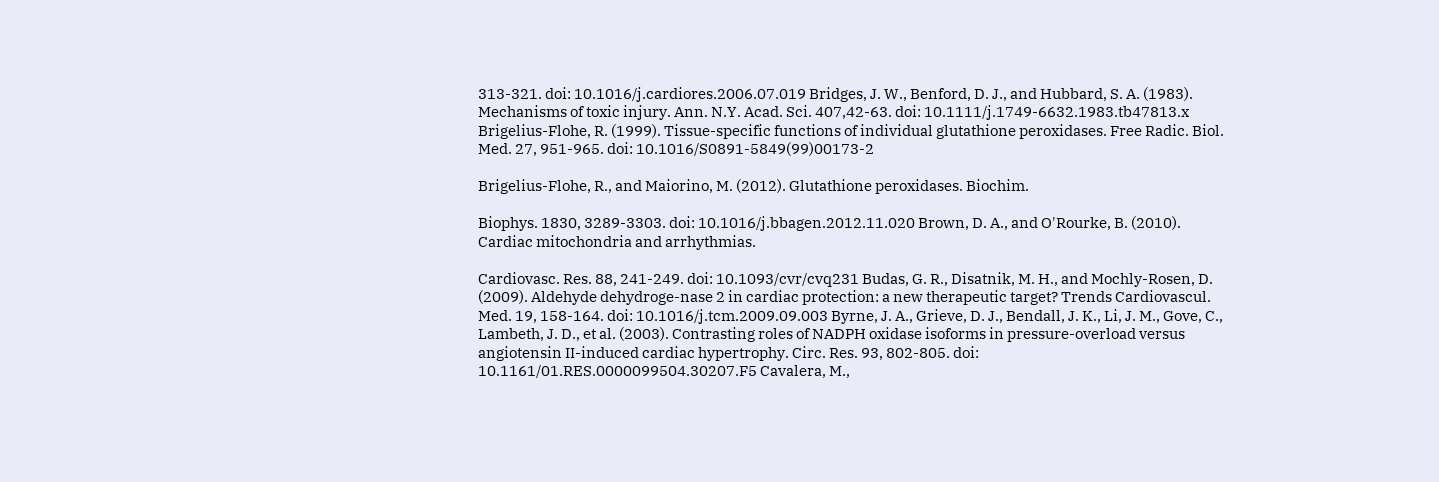313-321. doi: 10.1016/j.cardiores.2006.07.019 Bridges, J. W., Benford, D. J., and Hubbard, S. A. (1983). Mechanisms of toxic injury. Ann. N.Y. Acad. Sci. 407,42-63. doi: 10.1111/j.1749-6632.1983.tb47813.x Brigelius-Flohe, R. (1999). Tissue-specific functions of individual glutathione peroxidases. Free Radic. Biol. Med. 27, 951-965. doi: 10.1016/S0891-5849(99)00173-2

Brigelius-Flohe, R., and Maiorino, M. (2012). Glutathione peroxidases. Biochim.

Biophys. 1830, 3289-3303. doi: 10.1016/j.bbagen.2012.11.020 Brown, D. A., and O'Rourke, B. (2010). Cardiac mitochondria and arrhythmias.

Cardiovasc. Res. 88, 241-249. doi: 10.1093/cvr/cvq231 Budas, G. R., Disatnik, M. H., and Mochly-Rosen, D. (2009). Aldehyde dehydroge-nase 2 in cardiac protection: a new therapeutic target? Trends Cardiovascul. Med. 19, 158-164. doi: 10.1016/j.tcm.2009.09.003 Byrne, J. A., Grieve, D. J., Bendall, J. K., Li, J. M., Gove, C., Lambeth, J. D., et al. (2003). Contrasting roles of NADPH oxidase isoforms in pressure-overload versus angiotensin II-induced cardiac hypertrophy. Circ. Res. 93, 802-805. doi: 10.1161/01.RES.0000099504.30207.F5 Cavalera, M.,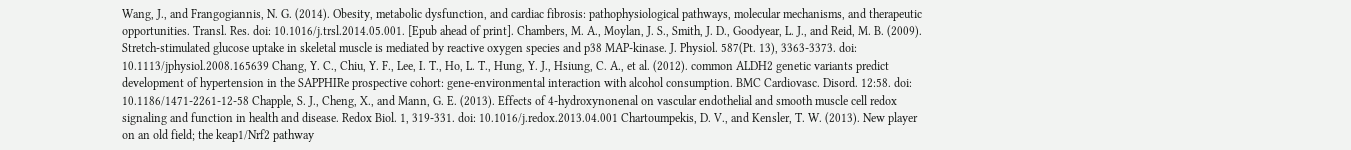Wang, J., and Frangogiannis, N. G. (2014). Obesity, metabolic dysfunction, and cardiac fibrosis: pathophysiological pathways, molecular mechanisms, and therapeutic opportunities. Transl. Res. doi: 10.1016/j.trsl.2014.05.001. [Epub ahead of print]. Chambers, M. A., Moylan, J. S., Smith, J. D., Goodyear, L. J., and Reid, M. B. (2009). Stretch-stimulated glucose uptake in skeletal muscle is mediated by reactive oxygen species and p38 MAP-kinase. J. Physiol. 587(Pt. 13), 3363-3373. doi: 10.1113/jphysiol.2008.165639 Chang, Y. C., Chiu, Y. F., Lee, I. T., Ho, L. T., Hung, Y. J., Hsiung, C. A., et al. (2012). common ALDH2 genetic variants predict development of hypertension in the SAPPHIRe prospective cohort: gene-environmental interaction with alcohol consumption. BMC Cardiovasc. Disord. 12:58. doi: 10.1186/1471-2261-12-58 Chapple, S. J., Cheng, X., and Mann, G. E. (2013). Effects of 4-hydroxynonenal on vascular endothelial and smooth muscle cell redox signaling and function in health and disease. Redox Biol. 1, 319-331. doi: 10.1016/j.redox.2013.04.001 Chartoumpekis, D. V., and Kensler, T. W. (2013). New player on an old field; the keap1/Nrf2 pathway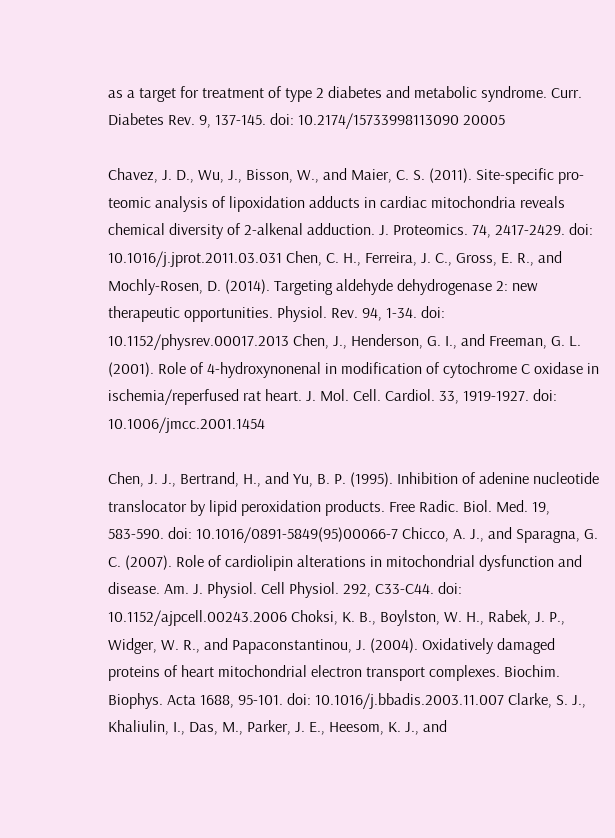as a target for treatment of type 2 diabetes and metabolic syndrome. Curr. Diabetes Rev. 9, 137-145. doi: 10.2174/15733998113090 20005

Chavez, J. D., Wu, J., Bisson, W., and Maier, C. S. (2011). Site-specific pro-teomic analysis of lipoxidation adducts in cardiac mitochondria reveals chemical diversity of 2-alkenal adduction. J. Proteomics. 74, 2417-2429. doi: 10.1016/j.jprot.2011.03.031 Chen, C. H., Ferreira, J. C., Gross, E. R., and Mochly-Rosen, D. (2014). Targeting aldehyde dehydrogenase 2: new therapeutic opportunities. Physiol. Rev. 94, 1-34. doi: 10.1152/physrev.00017.2013 Chen, J., Henderson, G. I., and Freeman, G. L. (2001). Role of 4-hydroxynonenal in modification of cytochrome C oxidase in ischemia/reperfused rat heart. J. Mol. Cell. Cardiol. 33, 1919-1927. doi: 10.1006/jmcc.2001.1454

Chen, J. J., Bertrand, H., and Yu, B. P. (1995). Inhibition of adenine nucleotide translocator by lipid peroxidation products. Free Radic. Biol. Med. 19, 583-590. doi: 10.1016/0891-5849(95)00066-7 Chicco, A. J., and Sparagna, G. C. (2007). Role of cardiolipin alterations in mitochondrial dysfunction and disease. Am. J. Physiol. Cell Physiol. 292, C33-C44. doi: 10.1152/ajpcell.00243.2006 Choksi, K. B., Boylston, W. H., Rabek, J. P., Widger, W. R., and Papaconstantinou, J. (2004). Oxidatively damaged proteins of heart mitochondrial electron transport complexes. Biochim. Biophys. Acta 1688, 95-101. doi: 10.1016/j.bbadis.2003.11.007 Clarke, S. J., Khaliulin, I., Das, M., Parker, J. E., Heesom, K. J., and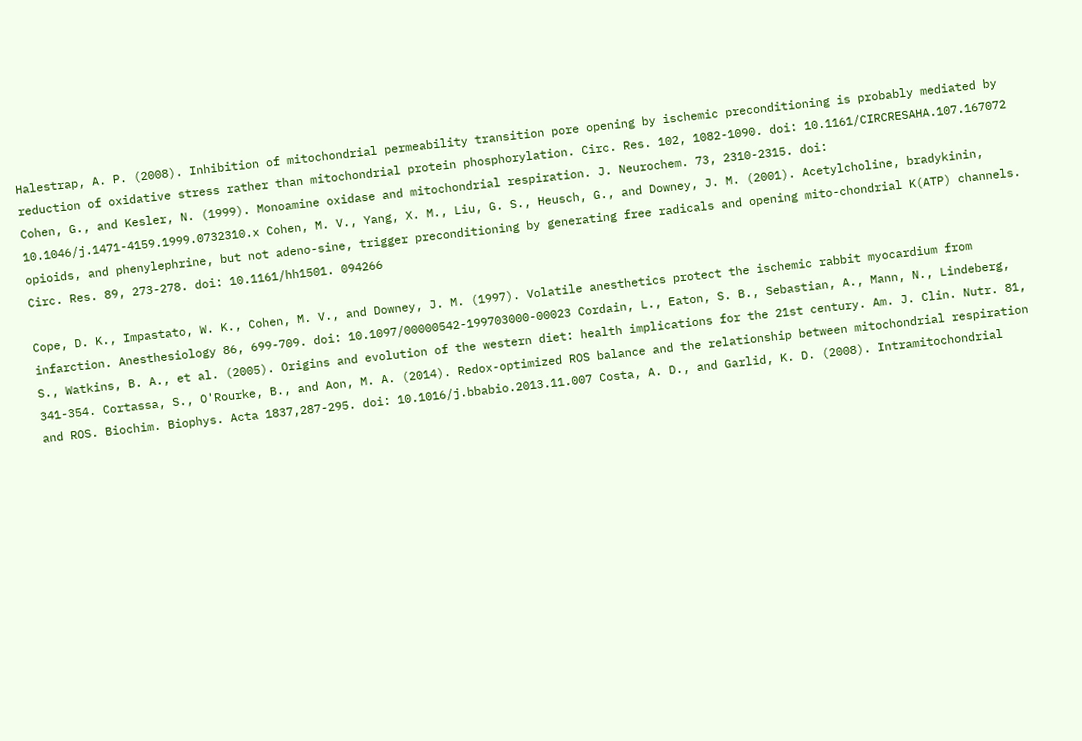Halestrap, A. P. (2008). Inhibition of mitochondrial permeability transition pore opening by ischemic preconditioning is probably mediated by reduction of oxidative stress rather than mitochondrial protein phosphorylation. Circ. Res. 102, 1082-1090. doi: 10.1161/CIRCRESAHA.107.167072 Cohen, G., and Kesler, N. (1999). Monoamine oxidase and mitochondrial respiration. J. Neurochem. 73, 2310-2315. doi: 10.1046/j.1471-4159.1999.0732310.x Cohen, M. V., Yang, X. M., Liu, G. S., Heusch, G., and Downey, J. M. (2001). Acetylcholine, bradykinin, opioids, and phenylephrine, but not adeno-sine, trigger preconditioning by generating free radicals and opening mito-chondrial K(ATP) channels. Circ. Res. 89, 273-278. doi: 10.1161/hh1501. 094266

Cope, D. K., Impastato, W. K., Cohen, M. V., and Downey, J. M. (1997). Volatile anesthetics protect the ischemic rabbit myocardium from infarction. Anesthesiology 86, 699-709. doi: 10.1097/00000542-199703000-00023 Cordain, L., Eaton, S. B., Sebastian, A., Mann, N., Lindeberg, S., Watkins, B. A., et al. (2005). Origins and evolution of the western diet: health implications for the 21st century. Am. J. Clin. Nutr. 81, 341-354. Cortassa, S., O'Rourke, B., and Aon, M. A. (2014). Redox-optimized ROS balance and the relationship between mitochondrial respiration and ROS. Biochim. Biophys. Acta 1837,287-295. doi: 10.1016/j.bbabio.2013.11.007 Costa, A. D., and Garlid, K. D. (2008). Intramitochondrial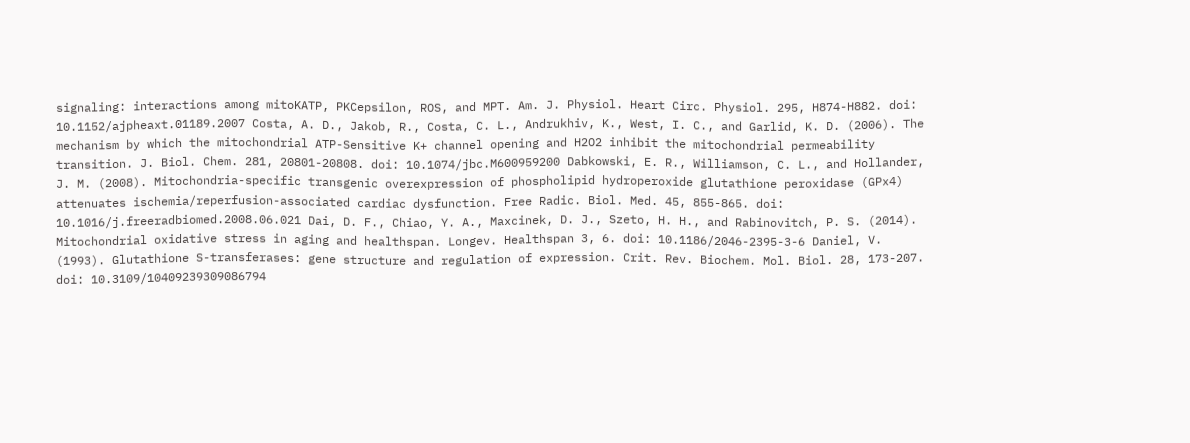signaling: interactions among mitoKATP, PKCepsilon, ROS, and MPT. Am. J. Physiol. Heart Circ. Physiol. 295, H874-H882. doi: 10.1152/ajpheaxt.01189.2007 Costa, A. D., Jakob, R., Costa, C. L., Andrukhiv, K., West, I. C., and Garlid, K. D. (2006). The mechanism by which the mitochondrial ATP-Sensitive K+ channel opening and H2O2 inhibit the mitochondrial permeability transition. J. Biol. Chem. 281, 20801-20808. doi: 10.1074/jbc.M600959200 Dabkowski, E. R., Williamson, C. L., and Hollander, J. M. (2008). Mitochondria-specific transgenic overexpression of phospholipid hydroperoxide glutathione peroxidase (GPx4) attenuates ischemia/reperfusion-associated cardiac dysfunction. Free Radic. Biol. Med. 45, 855-865. doi: 10.1016/j.freeradbiomed.2008.06.021 Dai, D. F., Chiao, Y. A., Maxcinek, D. J., Szeto, H. H., and Rabinovitch, P. S. (2014). Mitochondrial oxidative stress in aging and healthspan. Longev. Healthspan 3, 6. doi: 10.1186/2046-2395-3-6 Daniel, V. (1993). Glutathione S-transferases: gene structure and regulation of expression. Crit. Rev. Biochem. Mol. Biol. 28, 173-207. doi: 10.3109/10409239309086794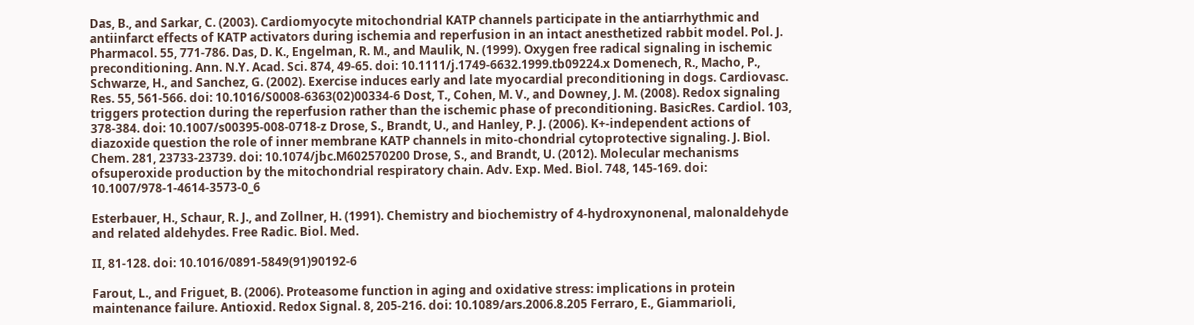Das, B., and Sarkar, C. (2003). Cardiomyocyte mitochondrial KATP channels participate in the antiarrhythmic and antiinfarct effects of KATP activators during ischemia and reperfusion in an intact anesthetized rabbit model. Pol. J. Pharmacol. 55, 771-786. Das, D. K., Engelman, R. M., and Maulik, N. (1999). Oxygen free radical signaling in ischemic preconditioning. Ann. N.Y. Acad. Sci. 874, 49-65. doi: 10.1111/j.1749-6632.1999.tb09224.x Domenech, R., Macho, P., Schwarze, H., and Sanchez, G. (2002). Exercise induces early and late myocardial preconditioning in dogs. Cardiovasc. Res. 55, 561-566. doi: 10.1016/S0008-6363(02)00334-6 Dost, T., Cohen, M. V., and Downey, J. M. (2008). Redox signaling triggers protection during the reperfusion rather than the ischemic phase of preconditioning. BasicRes. Cardiol. 103, 378-384. doi: 10.1007/s00395-008-0718-z Drose, S., Brandt, U., and Hanley, P. J. (2006). K+-independent actions of diazoxide question the role of inner membrane KATP channels in mito-chondrial cytoprotective signaling. J. Biol. Chem. 281, 23733-23739. doi: 10.1074/jbc.M602570200 Drose, S., and Brandt, U. (2012). Molecular mechanisms ofsuperoxide production by the mitochondrial respiratory chain. Adv. Exp. Med. Biol. 748, 145-169. doi: 10.1007/978-1-4614-3573-0_6

Esterbauer, H., Schaur, R. J., and Zollner, H. (1991). Chemistry and biochemistry of 4-hydroxynonenal, malonaldehyde and related aldehydes. Free Radic. Biol. Med.

II, 81-128. doi: 10.1016/0891-5849(91)90192-6

Farout, L., and Friguet, B. (2006). Proteasome function in aging and oxidative stress: implications in protein maintenance failure. Antioxid. Redox Signal. 8, 205-216. doi: 10.1089/ars.2006.8.205 Ferraro, E., Giammarioli,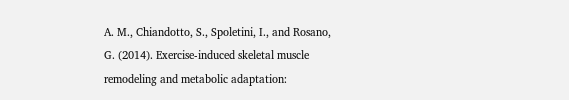A. M., Chiandotto, S., Spoletini, I., and Rosano, G. (2014). Exercise-induced skeletal muscle remodeling and metabolic adaptation: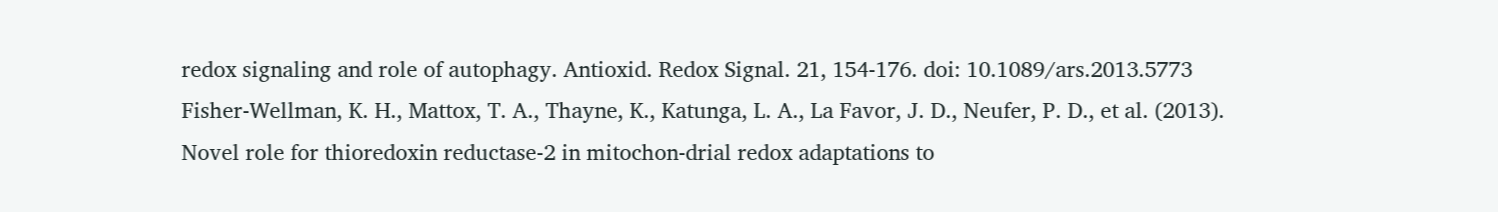redox signaling and role of autophagy. Antioxid. Redox Signal. 21, 154-176. doi: 10.1089/ars.2013.5773 Fisher-Wellman, K. H., Mattox, T. A., Thayne, K., Katunga, L. A., La Favor, J. D., Neufer, P. D., et al. (2013). Novel role for thioredoxin reductase-2 in mitochon-drial redox adaptations to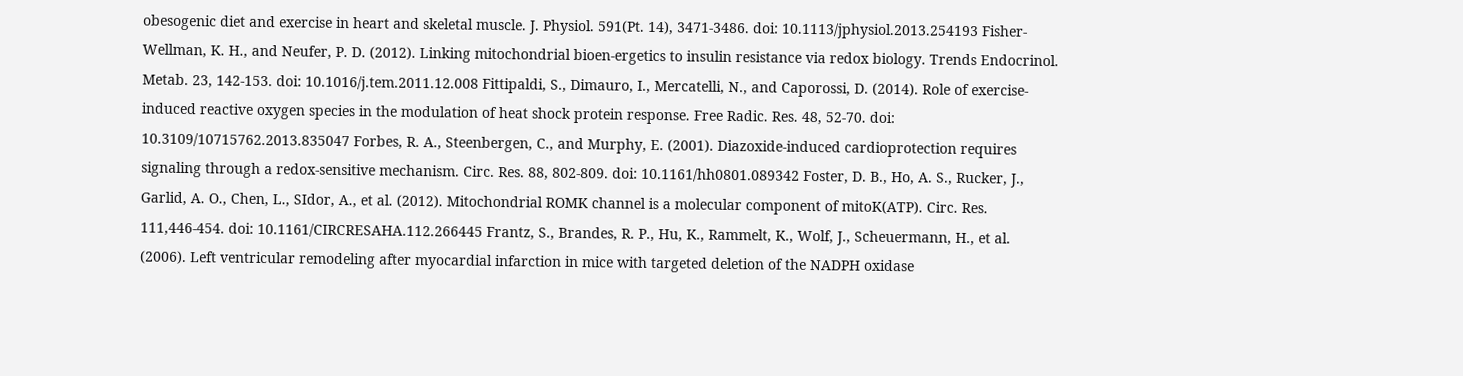obesogenic diet and exercise in heart and skeletal muscle. J. Physiol. 591(Pt. 14), 3471-3486. doi: 10.1113/jphysiol.2013.254193 Fisher-Wellman, K. H., and Neufer, P. D. (2012). Linking mitochondrial bioen-ergetics to insulin resistance via redox biology. Trends Endocrinol. Metab. 23, 142-153. doi: 10.1016/j.tem.2011.12.008 Fittipaldi, S., Dimauro, I., Mercatelli, N., and Caporossi, D. (2014). Role of exercise-induced reactive oxygen species in the modulation of heat shock protein response. Free Radic. Res. 48, 52-70. doi: 10.3109/10715762.2013.835047 Forbes, R. A., Steenbergen, C., and Murphy, E. (2001). Diazoxide-induced cardioprotection requires signaling through a redox-sensitive mechanism. Circ. Res. 88, 802-809. doi: 10.1161/hh0801.089342 Foster, D. B., Ho, A. S., Rucker, J., Garlid, A. O., Chen, L., SIdor, A., et al. (2012). Mitochondrial ROMK channel is a molecular component of mitoK(ATP). Circ. Res. 111,446-454. doi: 10.1161/CIRCRESAHA.112.266445 Frantz, S., Brandes, R. P., Hu, K., Rammelt, K., Wolf, J., Scheuermann, H., et al. (2006). Left ventricular remodeling after myocardial infarction in mice with targeted deletion of the NADPH oxidase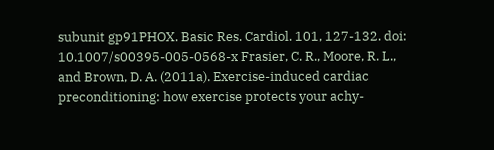subunit gp91PHOX. Basic Res. Cardiol. 101, 127-132. doi: 10.1007/s00395-005-0568-x Frasier, C. R., Moore, R. L., and Brown, D. A. (2011a). Exercise-induced cardiac preconditioning: how exercise protects your achy-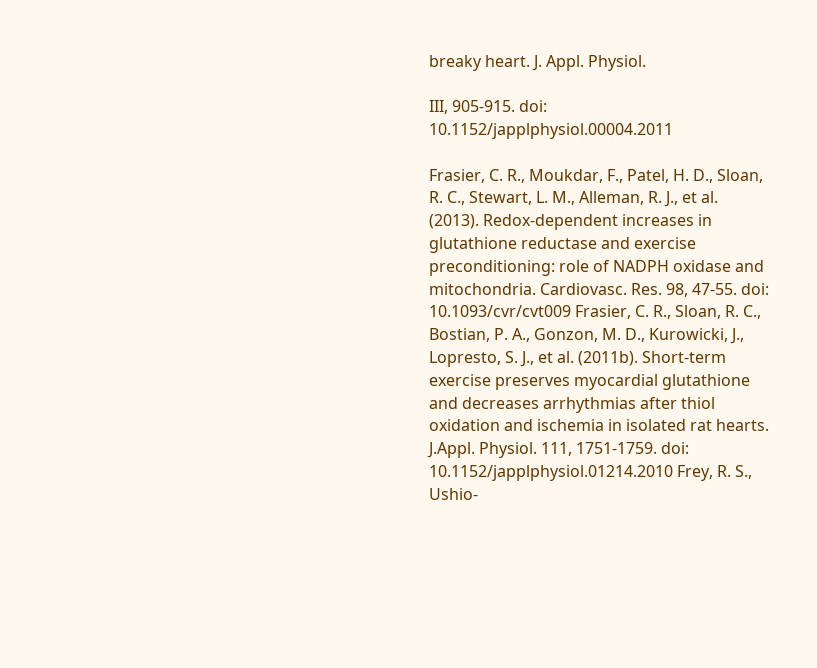breaky heart. J. Appl. Physiol.

III, 905-915. doi: 10.1152/japplphysiol.00004.2011

Frasier, C. R., Moukdar, F., Patel, H. D., Sloan, R. C., Stewart, L. M., Alleman, R. J., et al. (2013). Redox-dependent increases in glutathione reductase and exercise preconditioning: role of NADPH oxidase and mitochondria. Cardiovasc. Res. 98, 47-55. doi: 10.1093/cvr/cvt009 Frasier, C. R., Sloan, R. C., Bostian, P. A., Gonzon, M. D., Kurowicki, J., Lopresto, S. J., et al. (2011b). Short-term exercise preserves myocardial glutathione and decreases arrhythmias after thiol oxidation and ischemia in isolated rat hearts. J.Appl. Physiol. 111, 1751-1759. doi: 10.1152/japplphysiol.01214.2010 Frey, R. S., Ushio-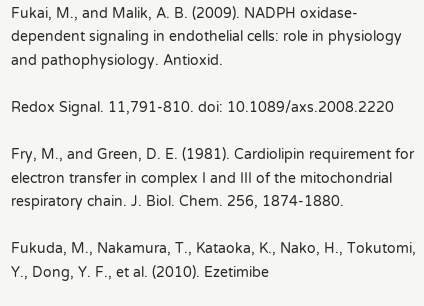Fukai, M., and Malik, A. B. (2009). NADPH oxidase-dependent signaling in endothelial cells: role in physiology and pathophysiology. Antioxid.

Redox Signal. 11,791-810. doi: 10.1089/axs.2008.2220

Fry, M., and Green, D. E. (1981). Cardiolipin requirement for electron transfer in complex I and III of the mitochondrial respiratory chain. J. Biol. Chem. 256, 1874-1880.

Fukuda, M., Nakamura, T., Kataoka, K., Nako, H., Tokutomi, Y., Dong, Y. F., et al. (2010). Ezetimibe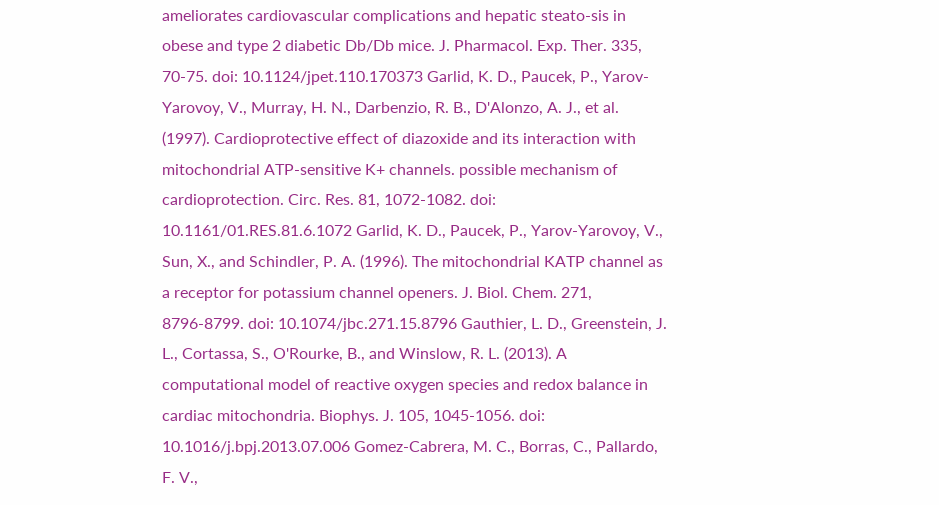ameliorates cardiovascular complications and hepatic steato-sis in obese and type 2 diabetic Db/Db mice. J. Pharmacol. Exp. Ther. 335, 70-75. doi: 10.1124/jpet.110.170373 Garlid, K. D., Paucek, P., Yarov-Yarovoy, V., Murray, H. N., Darbenzio, R. B., D'Alonzo, A. J., et al. (1997). Cardioprotective effect of diazoxide and its interaction with mitochondrial ATP-sensitive K+ channels. possible mechanism of cardioprotection. Circ. Res. 81, 1072-1082. doi: 10.1161/01.RES.81.6.1072 Garlid, K. D., Paucek, P., Yarov-Yarovoy, V., Sun, X., and Schindler, P. A. (1996). The mitochondrial KATP channel as a receptor for potassium channel openers. J. Biol. Chem. 271, 8796-8799. doi: 10.1074/jbc.271.15.8796 Gauthier, L. D., Greenstein, J. L., Cortassa, S., O'Rourke, B., and Winslow, R. L. (2013). A computational model of reactive oxygen species and redox balance in cardiac mitochondria. Biophys. J. 105, 1045-1056. doi: 10.1016/j.bpj.2013.07.006 Gomez-Cabrera, M. C., Borras, C., Pallardo, F. V.,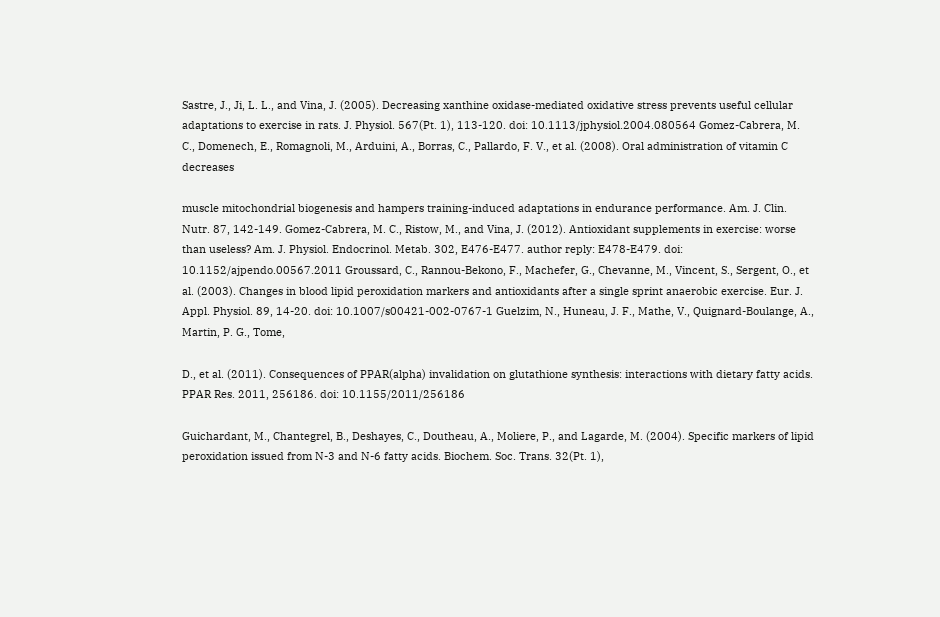Sastre, J., Ji, L. L., and Vina, J. (2005). Decreasing xanthine oxidase-mediated oxidative stress prevents useful cellular adaptations to exercise in rats. J. Physiol. 567(Pt. 1), 113-120. doi: 10.1113/jphysiol.2004.080564 Gomez-Cabrera, M. C., Domenech, E., Romagnoli, M., Arduini, A., Borras, C., Pallardo, F. V., et al. (2008). Oral administration of vitamin C decreases

muscle mitochondrial biogenesis and hampers training-induced adaptations in endurance performance. Am. J. Clin. Nutr. 87, 142-149. Gomez-Cabrera, M. C., Ristow, M., and Vina, J. (2012). Antioxidant supplements in exercise: worse than useless? Am. J. Physiol. Endocrinol. Metab. 302, E476-E477. author reply: E478-E479. doi: 10.1152/ajpendo.00567.2011 Groussard, C., Rannou-Bekono, F., Machefer, G., Chevanne, M., Vincent, S., Sergent, O., et al. (2003). Changes in blood lipid peroxidation markers and antioxidants after a single sprint anaerobic exercise. Eur. J. Appl. Physiol. 89, 14-20. doi: 10.1007/s00421-002-0767-1 Guelzim, N., Huneau, J. F., Mathe, V., Quignard-Boulange, A., Martin, P. G., Tome,

D., et al. (2011). Consequences of PPAR(alpha) invalidation on glutathione synthesis: interactions with dietary fatty acids. PPAR Res. 2011, 256186. doi: 10.1155/2011/256186

Guichardant, M., Chantegrel, B., Deshayes, C., Doutheau, A., Moliere, P., and Lagarde, M. (2004). Specific markers of lipid peroxidation issued from N-3 and N-6 fatty acids. Biochem. Soc. Trans. 32(Pt. 1),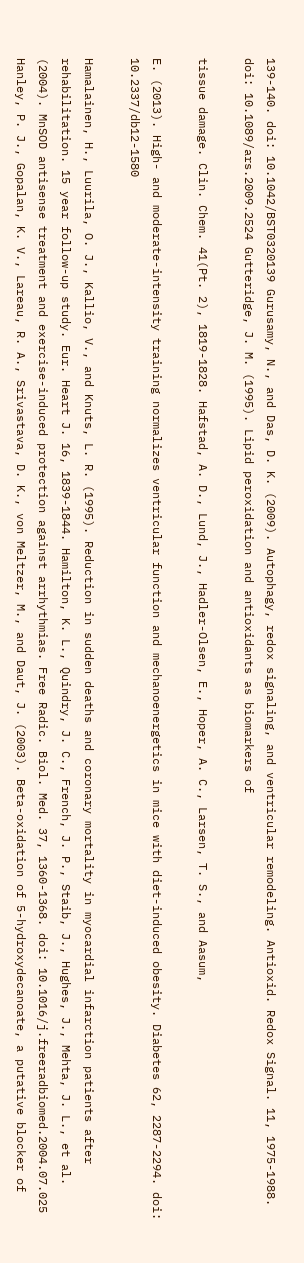139-140. doi: 10.1042/BST0320139 Gurusamy, N., and Das, D. K. (2009). Autophagy, redox signaling, and ventricular remodeling. Antioxid. Redox Signal. 11, 1975-1988. doi: 10.1089/ars.2009.2524 Gutteridge, J. M. (1995). Lipid peroxidation and antioxidants as biomarkers of

tissue damage. Clin. Chem. 41(Pt. 2), 1819-1828. Hafstad, A. D., Lund, J., Hadler-Olsen, E., Hoper, A. C., Larsen, T. S., and Aasum,

E. (2013). High- and moderate-intensity training normalizes ventricular function and mechanoenergetics in mice with diet-induced obesity. Diabetes 62, 2287-2294. doi: 10.2337/db12-1580

Hamalainen, H., Luurila, O. J., Kallio, V., and Knuts, L. R. (1995). Reduction in sudden deaths and coronary mortality in myocardial infarction patients after rehabilitation. 15 year follow-up study. Eur. Heart J. 16, 1839-1844. Hamilton, K. L., Quindry, J. C., French, J. P., Staib, J., Hughes, J., Mehta, J. L., et al. (2004). MnSOD antisense treatment and exercise-induced protection against arrhythmias. Free Radic. Biol. Med. 37, 1360-1368. doi: 10.1016/j.freeradbiomed.2004.07.025 Hanley, P. J., Gopalan, K. V., Lareau, R. A., Srivastava, D. K., von Meltzer, M., and Daut, J. (2003). Beta-oxidation of 5-hydroxydecanoate, a putative blocker of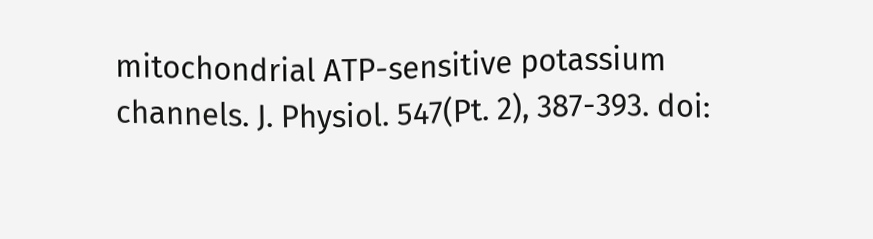mitochondrial ATP-sensitive potassium channels. J. Physiol. 547(Pt. 2), 387-393. doi: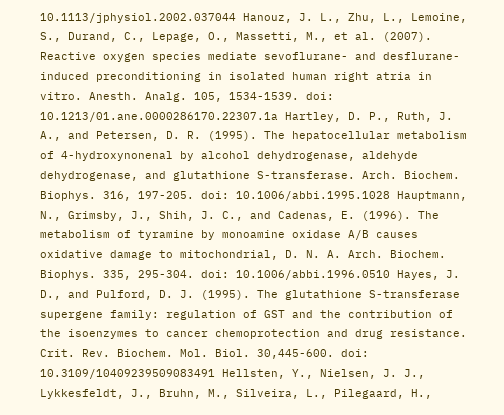10.1113/jphysiol.2002.037044 Hanouz, J. L., Zhu, L., Lemoine, S., Durand, C., Lepage, O., Massetti, M., et al. (2007). Reactive oxygen species mediate sevoflurane- and desflurane-induced preconditioning in isolated human right atria in vitro. Anesth. Analg. 105, 1534-1539. doi: 10.1213/01.ane.0000286170.22307.1a Hartley, D. P., Ruth, J. A., and Petersen, D. R. (1995). The hepatocellular metabolism of 4-hydroxynonenal by alcohol dehydrogenase, aldehyde dehydrogenase, and glutathione S-transferase. Arch. Biochem. Biophys. 316, 197-205. doi: 10.1006/abbi.1995.1028 Hauptmann, N., Grimsby, J., Shih, J. C., and Cadenas, E. (1996). The metabolism of tyramine by monoamine oxidase A/B causes oxidative damage to mitochondrial, D. N. A. Arch. Biochem. Biophys. 335, 295-304. doi: 10.1006/abbi.1996.0510 Hayes, J. D., and Pulford, D. J. (1995). The glutathione S-transferase supergene family: regulation of GST and the contribution of the isoenzymes to cancer chemoprotection and drug resistance. Crit. Rev. Biochem. Mol. Biol. 30,445-600. doi: 10.3109/10409239509083491 Hellsten, Y., Nielsen, J. J., Lykkesfeldt, J., Bruhn, M., Silveira, L., Pilegaard, H.,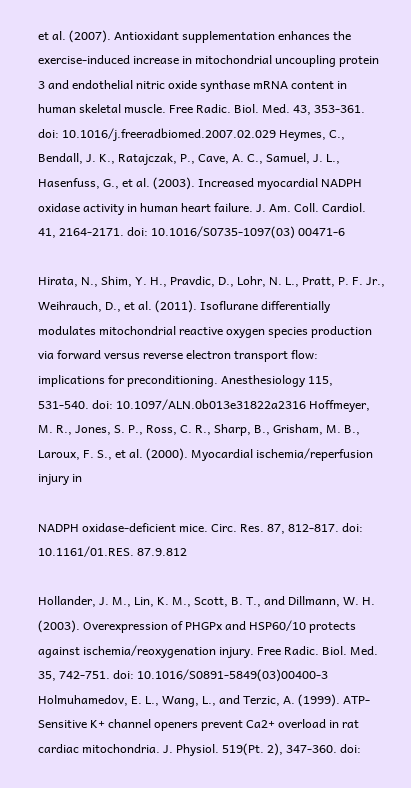et al. (2007). Antioxidant supplementation enhances the exercise-induced increase in mitochondrial uncoupling protein 3 and endothelial nitric oxide synthase mRNA content in human skeletal muscle. Free Radic. Biol. Med. 43, 353-361. doi: 10.1016/j.freeradbiomed.2007.02.029 Heymes, C., Bendall, J. K., Ratajczak, P., Cave, A. C., Samuel, J. L., Hasenfuss, G., et al. (2003). Increased myocardial NADPH oxidase activity in human heart failure. J. Am. Coll. Cardiol. 41, 2164-2171. doi: 10.1016/S0735-1097(03) 00471-6

Hirata, N., Shim, Y. H., Pravdic, D., Lohr, N. L., Pratt, P. F. Jr., Weihrauch, D., et al. (2011). Isoflurane differentially modulates mitochondrial reactive oxygen species production via forward versus reverse electron transport flow: implications for preconditioning. Anesthesiology 115, 531-540. doi: 10.1097/ALN.0b013e31822a2316 Hoffmeyer, M. R., Jones, S. P., Ross, C. R., Sharp, B., Grisham, M. B., Laroux, F. S., et al. (2000). Myocardial ischemia/reperfusion injury in

NADPH oxidase-deficient mice. Circ. Res. 87, 812-817. doi: 10.1161/01.RES. 87.9.812

Hollander, J. M., Lin, K. M., Scott, B. T., and Dillmann, W. H. (2003). Overexpression of PHGPx and HSP60/10 protects against ischemia/reoxygenation injury. Free Radic. Biol. Med. 35, 742-751. doi: 10.1016/S0891-5849(03)00400-3 Holmuhamedov, E. L., Wang, L., and Terzic, A. (1999). ATP-Sensitive K+ channel openers prevent Ca2+ overload in rat cardiac mitochondria. J. Physiol. 519(Pt. 2), 347-360. doi: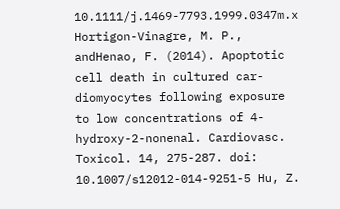10.1111/j.1469-7793.1999.0347m.x Hortigon-Vinagre, M. P., andHenao, F. (2014). Apoptotic cell death in cultured car-diomyocytes following exposure to low concentrations of 4-hydroxy-2-nonenal. Cardiovasc. Toxicol. 14, 275-287. doi: 10.1007/s12012-014-9251-5 Hu, Z.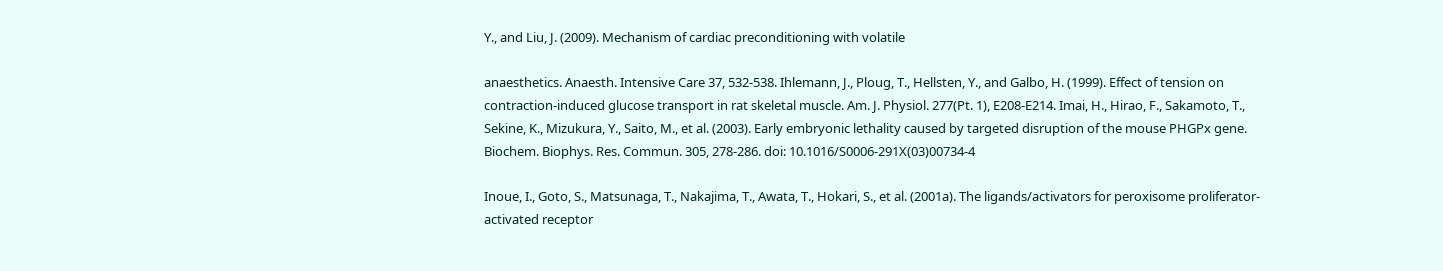Y., and Liu, J. (2009). Mechanism of cardiac preconditioning with volatile

anaesthetics. Anaesth. Intensive Care 37, 532-538. Ihlemann, J., Ploug, T., Hellsten, Y., and Galbo, H. (1999). Effect of tension on contraction-induced glucose transport in rat skeletal muscle. Am. J. Physiol. 277(Pt. 1), E208-E214. Imai, H., Hirao, F., Sakamoto, T., Sekine, K., Mizukura, Y., Saito, M., et al. (2003). Early embryonic lethality caused by targeted disruption of the mouse PHGPx gene. Biochem. Biophys. Res. Commun. 305, 278-286. doi: 10.1016/S0006-291X(03)00734-4

Inoue, I., Goto, S., Matsunaga, T., Nakajima, T., Awata, T., Hokari, S., et al. (2001a). The ligands/activators for peroxisome proliferator-activated receptor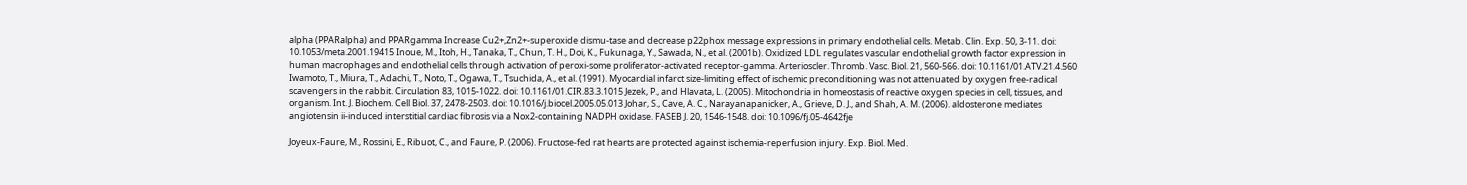alpha (PPARalpha) and PPARgamma Increase Cu2+,Zn2+-superoxide dismu-tase and decrease p22phox message expressions in primary endothelial cells. Metab. Clin. Exp. 50, 3-11. doi: 10.1053/meta.2001.19415 Inoue, M., Itoh, H., Tanaka, T., Chun, T. H., Doi, K., Fukunaga, Y., Sawada, N., et al. (2001b). Oxidized LDL regulates vascular endothelial growth factor expression in human macrophages and endothelial cells through activation of peroxi-some proliferator-activated receptor-gamma. Arterioscler. Thromb. Vasc. Biol. 21, 560-566. doi: 10.1161/01.ATV.21.4.560 Iwamoto, T., Miura, T., Adachi, T., Noto, T., Ogawa, T., Tsuchida, A., et al. (1991). Myocardial infarct size-limiting effect of ischemic preconditioning was not attenuated by oxygen free-radical scavengers in the rabbit. Circulation 83, 1015-1022. doi: 10.1161/01.CIR.83.3.1015 Jezek, P., and Hlavata, L. (2005). Mitochondria in homeostasis of reactive oxygen species in cell, tissues, and organism. Int. J. Biochem. Cell Biol. 37, 2478-2503. doi: 10.1016/j.biocel.2005.05.013 Johar, S., Cave, A. C., Narayanapanicker, A., Grieve, D. J., and Shah, A. M. (2006). aldosterone mediates angiotensin ii-induced interstitial cardiac fibrosis via a Nox2-containing NADPH oxidase. FASEB J. 20, 1546-1548. doi: 10.1096/fj.05-4642fje

Joyeux-Faure, M., Rossini, E., Ribuot, C., and Faure, P. (2006). Fructose-fed rat hearts are protected against ischemia-reperfusion injury. Exp. Biol. Med.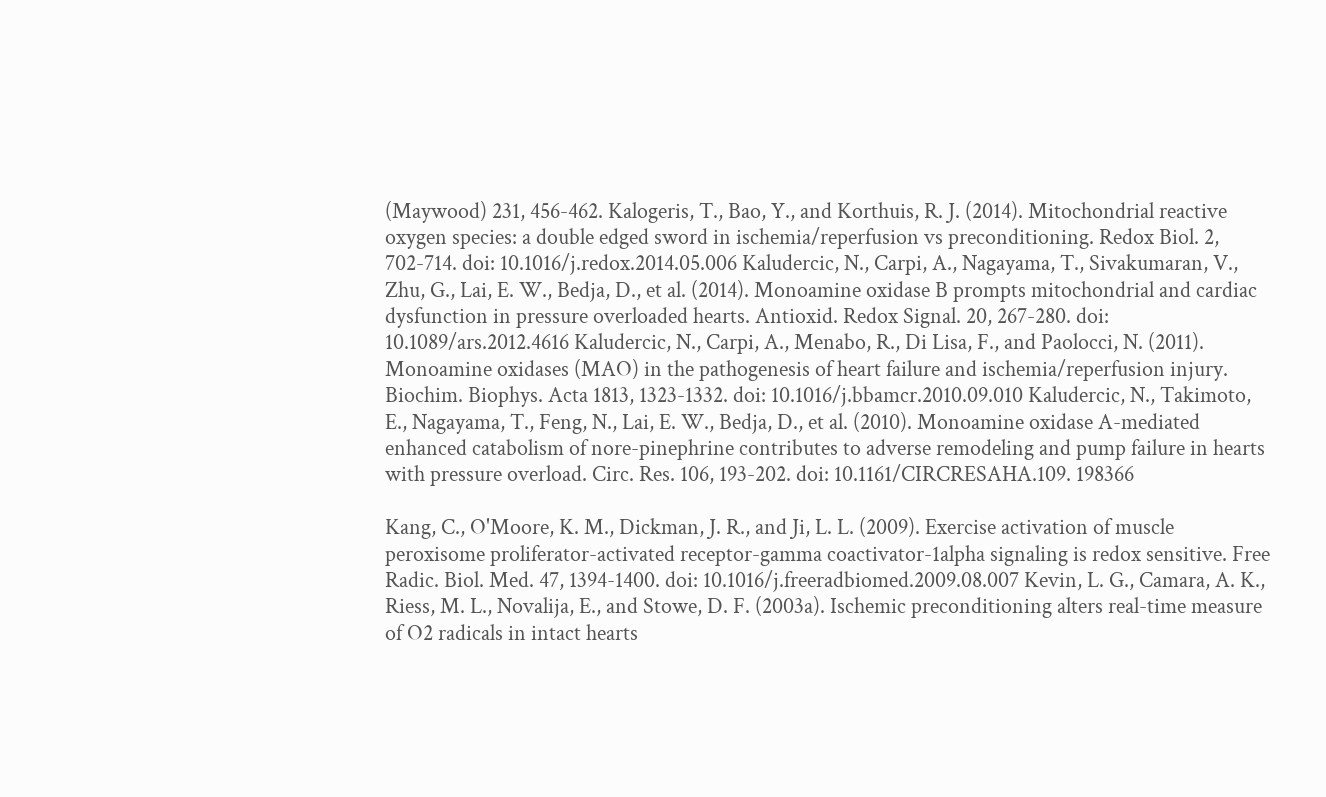(Maywood) 231, 456-462. Kalogeris, T., Bao, Y., and Korthuis, R. J. (2014). Mitochondrial reactive oxygen species: a double edged sword in ischemia/reperfusion vs preconditioning. Redox Biol. 2, 702-714. doi: 10.1016/j.redox.2014.05.006 Kaludercic, N., Carpi, A., Nagayama, T., Sivakumaran, V., Zhu, G., Lai, E. W., Bedja, D., et al. (2014). Monoamine oxidase B prompts mitochondrial and cardiac dysfunction in pressure overloaded hearts. Antioxid. Redox Signal. 20, 267-280. doi: 10.1089/ars.2012.4616 Kaludercic, N., Carpi, A., Menabo, R., Di Lisa, F., and Paolocci, N. (2011). Monoamine oxidases (MAO) in the pathogenesis of heart failure and ischemia/reperfusion injury. Biochim. Biophys. Acta 1813, 1323-1332. doi: 10.1016/j.bbamcr.2010.09.010 Kaludercic, N., Takimoto, E., Nagayama, T., Feng, N., Lai, E. W., Bedja, D., et al. (2010). Monoamine oxidase A-mediated enhanced catabolism of nore-pinephrine contributes to adverse remodeling and pump failure in hearts with pressure overload. Circ. Res. 106, 193-202. doi: 10.1161/CIRCRESAHA.109. 198366

Kang, C., O'Moore, K. M., Dickman, J. R., and Ji, L. L. (2009). Exercise activation of muscle peroxisome proliferator-activated receptor-gamma coactivator-1alpha signaling is redox sensitive. Free Radic. Biol. Med. 47, 1394-1400. doi: 10.1016/j.freeradbiomed.2009.08.007 Kevin, L. G., Camara, A. K., Riess, M. L., Novalija, E., and Stowe, D. F. (2003a). Ischemic preconditioning alters real-time measure of O2 radicals in intact hearts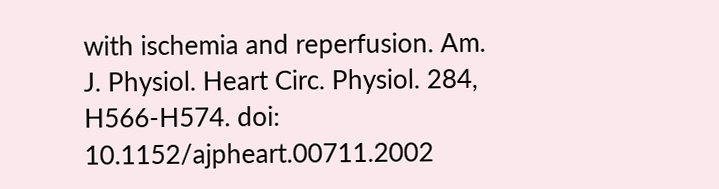with ischemia and reperfusion. Am. J. Physiol. Heart Circ. Physiol. 284, H566-H574. doi: 10.1152/ajpheart.00711.2002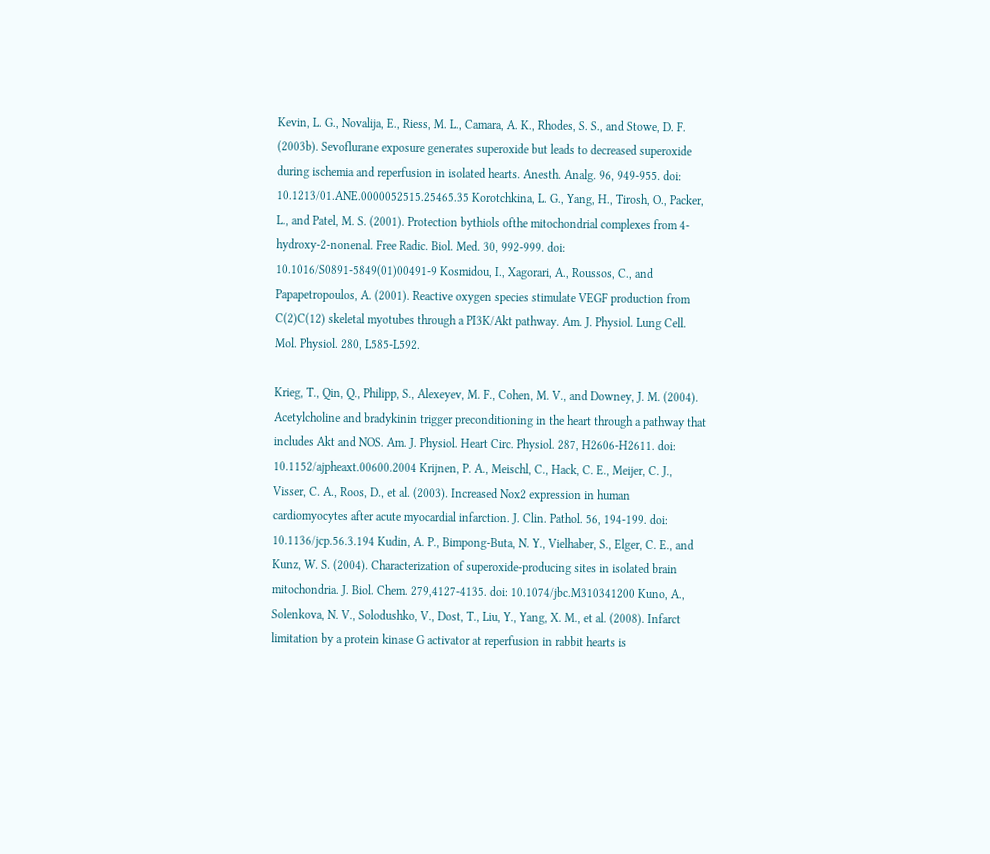Kevin, L. G., Novalija, E., Riess, M. L., Camara, A. K., Rhodes, S. S., and Stowe, D. F. (2003b). Sevoflurane exposure generates superoxide but leads to decreased superoxide during ischemia and reperfusion in isolated hearts. Anesth. Analg. 96, 949-955. doi: 10.1213/01.ANE.0000052515.25465.35 Korotchkina, L. G., Yang, H., Tirosh, O., Packer, L., and Patel, M. S. (2001). Protection bythiols ofthe mitochondrial complexes from 4-hydroxy-2-nonenal. Free Radic. Biol. Med. 30, 992-999. doi: 10.1016/S0891-5849(01)00491-9 Kosmidou, I., Xagorari, A., Roussos, C., and Papapetropoulos, A. (2001). Reactive oxygen species stimulate VEGF production from C(2)C(12) skeletal myotubes through a PI3K/Akt pathway. Am. J. Physiol. Lung Cell. Mol. Physiol. 280, L585-L592.

Krieg, T., Qin, Q., Philipp, S., Alexeyev, M. F., Cohen, M. V., and Downey, J. M. (2004). Acetylcholine and bradykinin trigger preconditioning in the heart through a pathway that includes Akt and NOS. Am. J. Physiol. Heart Circ. Physiol. 287, H2606-H2611. doi: 10.1152/ajpheaxt.00600.2004 Krijnen, P. A., Meischl, C., Hack, C. E., Meijer, C. J., Visser, C. A., Roos, D., et al. (2003). Increased Nox2 expression in human cardiomyocytes after acute myocardial infarction. J. Clin. Pathol. 56, 194-199. doi: 10.1136/jcp.56.3.194 Kudin, A. P., Bimpong-Buta, N. Y., Vielhaber, S., Elger, C. E., and Kunz, W. S. (2004). Characterization of superoxide-producing sites in isolated brain mitochondria. J. Biol. Chem. 279,4127-4135. doi: 10.1074/jbc.M310341200 Kuno, A., Solenkova, N. V., Solodushko, V., Dost, T., Liu, Y., Yang, X. M., et al. (2008). Infarct limitation by a protein kinase G activator at reperfusion in rabbit hearts is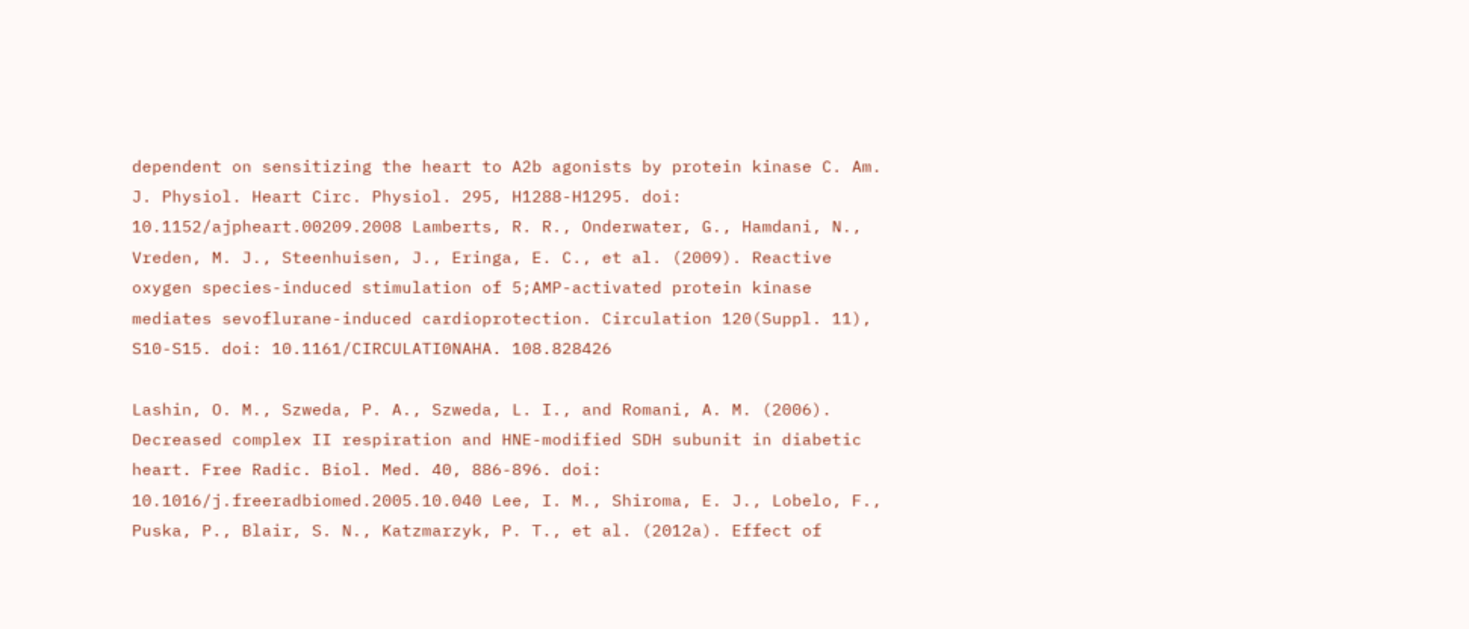dependent on sensitizing the heart to A2b agonists by protein kinase C. Am. J. Physiol. Heart Circ. Physiol. 295, H1288-H1295. doi: 10.1152/ajpheart.00209.2008 Lamberts, R. R., Onderwater, G., Hamdani, N., Vreden, M. J., Steenhuisen, J., Eringa, E. C., et al. (2009). Reactive oxygen species-induced stimulation of 5;AMP-activated protein kinase mediates sevoflurane-induced cardioprotection. Circulation 120(Suppl. 11), S10-S15. doi: 10.1161/CIRCULATI0NAHA. 108.828426

Lashin, O. M., Szweda, P. A., Szweda, L. I., and Romani, A. M. (2006). Decreased complex II respiration and HNE-modified SDH subunit in diabetic heart. Free Radic. Biol. Med. 40, 886-896. doi: 10.1016/j.freeradbiomed.2005.10.040 Lee, I. M., Shiroma, E. J., Lobelo, F., Puska, P., Blair, S. N., Katzmarzyk, P. T., et al. (2012a). Effect of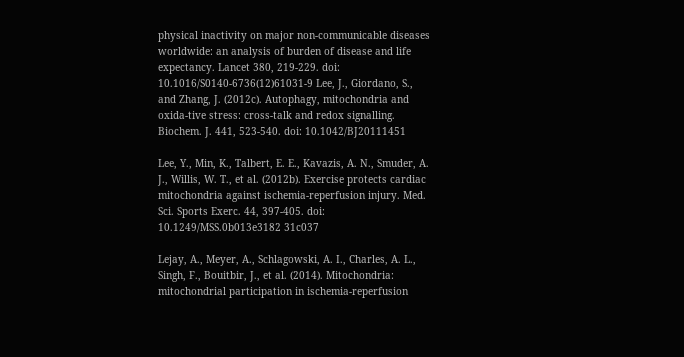physical inactivity on major non-communicable diseases worldwide: an analysis of burden of disease and life expectancy. Lancet 380, 219-229. doi: 10.1016/S0140-6736(12)61031-9 Lee, J., Giordano, S., and Zhang, J. (2012c). Autophagy, mitochondria and oxida-tive stress: cross-talk and redox signalling. Biochem. J. 441, 523-540. doi: 10.1042/BJ20111451

Lee, Y., Min, K., Talbert, E. E., Kavazis, A. N., Smuder, A. J., Willis, W. T., et al. (2012b). Exercise protects cardiac mitochondria against ischemia-reperfusion injury. Med. Sci. Sports Exerc. 44, 397-405. doi: 10.1249/MSS.0b013e3182 31c037

Lejay, A., Meyer, A., Schlagowski, A. I., Charles, A. L., Singh, F., Bouitbir, J., et al. (2014). Mitochondria: mitochondrial participation in ischemia-reperfusion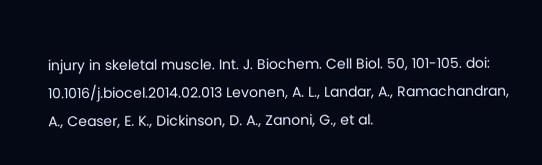injury in skeletal muscle. Int. J. Biochem. Cell Biol. 50, 101-105. doi: 10.1016/j.biocel.2014.02.013 Levonen, A. L., Landar, A., Ramachandran, A., Ceaser, E. K., Dickinson, D. A., Zanoni, G., et al.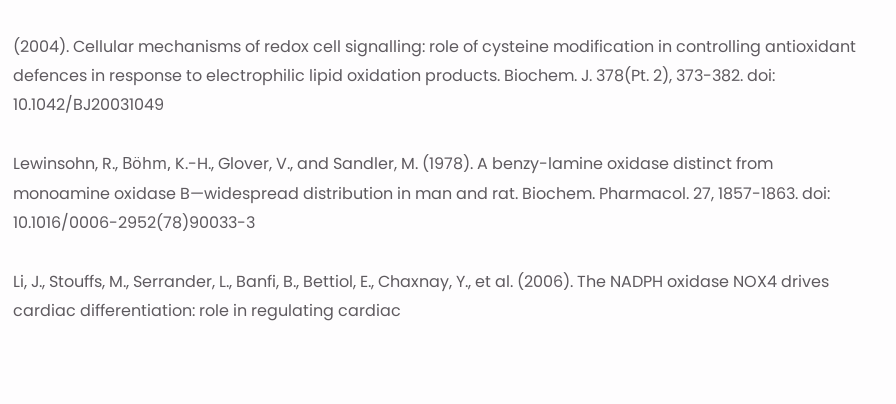(2004). Cellular mechanisms of redox cell signalling: role of cysteine modification in controlling antioxidant defences in response to electrophilic lipid oxidation products. Biochem. J. 378(Pt. 2), 373-382. doi: 10.1042/BJ20031049

Lewinsohn, R., Böhm, K.-H., Glover, V., and Sandler, M. (1978). A benzy-lamine oxidase distinct from monoamine oxidase B—widespread distribution in man and rat. Biochem. Pharmacol. 27, 1857-1863. doi: 10.1016/0006-2952(78)90033-3

Li, J., Stouffs, M., Serrander, L., Banfi, B., Bettiol, E., Chaxnay, Y., et al. (2006). The NADPH oxidase NOX4 drives cardiac differentiation: role in regulating cardiac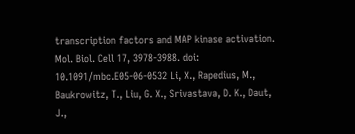transcription factors and MAP kinase activation. Mol. Biol. Cell 17, 3978-3988. doi: 10.1091/mbc.E05-06-0532 Li, X., Rapedius, M., Baukrowitz, T., Liu, G. X., Srivastava, D. K., Daut, J.,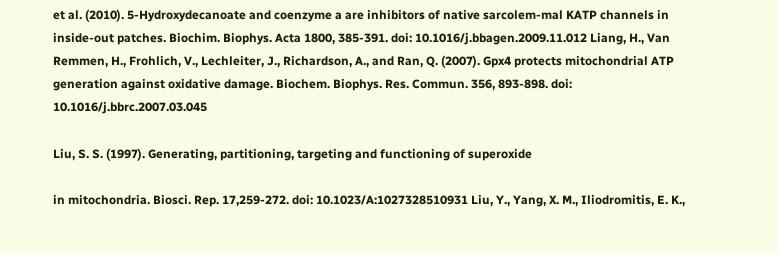et al. (2010). 5-Hydroxydecanoate and coenzyme a are inhibitors of native sarcolem-mal KATP channels in inside-out patches. Biochim. Biophys. Acta 1800, 385-391. doi: 10.1016/j.bbagen.2009.11.012 Liang, H., Van Remmen, H., Frohlich, V., Lechleiter, J., Richardson, A., and Ran, Q. (2007). Gpx4 protects mitochondrial ATP generation against oxidative damage. Biochem. Biophys. Res. Commun. 356, 893-898. doi: 10.1016/j.bbrc.2007.03.045

Liu, S. S. (1997). Generating, partitioning, targeting and functioning of superoxide

in mitochondria. Biosci. Rep. 17,259-272. doi: 10.1023/A:1027328510931 Liu, Y., Yang, X. M., Iliodromitis, E. K.,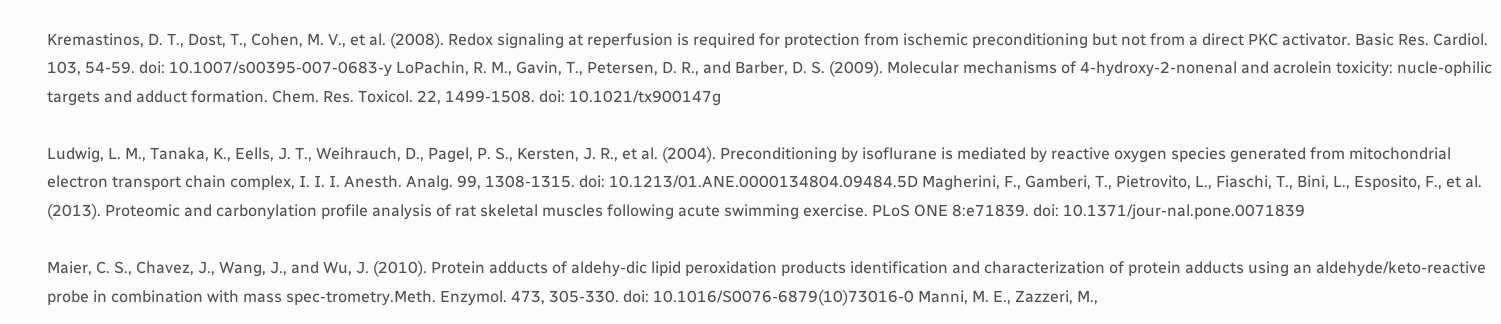Kremastinos, D. T., Dost, T., Cohen, M. V., et al. (2008). Redox signaling at reperfusion is required for protection from ischemic preconditioning but not from a direct PKC activator. Basic Res. Cardiol. 103, 54-59. doi: 10.1007/s00395-007-0683-y LoPachin, R. M., Gavin, T., Petersen, D. R., and Barber, D. S. (2009). Molecular mechanisms of 4-hydroxy-2-nonenal and acrolein toxicity: nucle-ophilic targets and adduct formation. Chem. Res. Toxicol. 22, 1499-1508. doi: 10.1021/tx900147g

Ludwig, L. M., Tanaka, K., Eells, J. T., Weihrauch, D., Pagel, P. S., Kersten, J. R., et al. (2004). Preconditioning by isoflurane is mediated by reactive oxygen species generated from mitochondrial electron transport chain complex, I. I. I. Anesth. Analg. 99, 1308-1315. doi: 10.1213/01.ANE.0000134804.09484.5D Magherini, F., Gamberi, T., Pietrovito, L., Fiaschi, T., Bini, L., Esposito, F., et al. (2013). Proteomic and carbonylation profile analysis of rat skeletal muscles following acute swimming exercise. PLoS ONE 8:e71839. doi: 10.1371/jour-nal.pone.0071839

Maier, C. S., Chavez, J., Wang, J., and Wu, J. (2010). Protein adducts of aldehy-dic lipid peroxidation products identification and characterization of protein adducts using an aldehyde/keto-reactive probe in combination with mass spec-trometry.Meth. Enzymol. 473, 305-330. doi: 10.1016/S0076-6879(10)73016-0 Manni, M. E., Zazzeri, M.,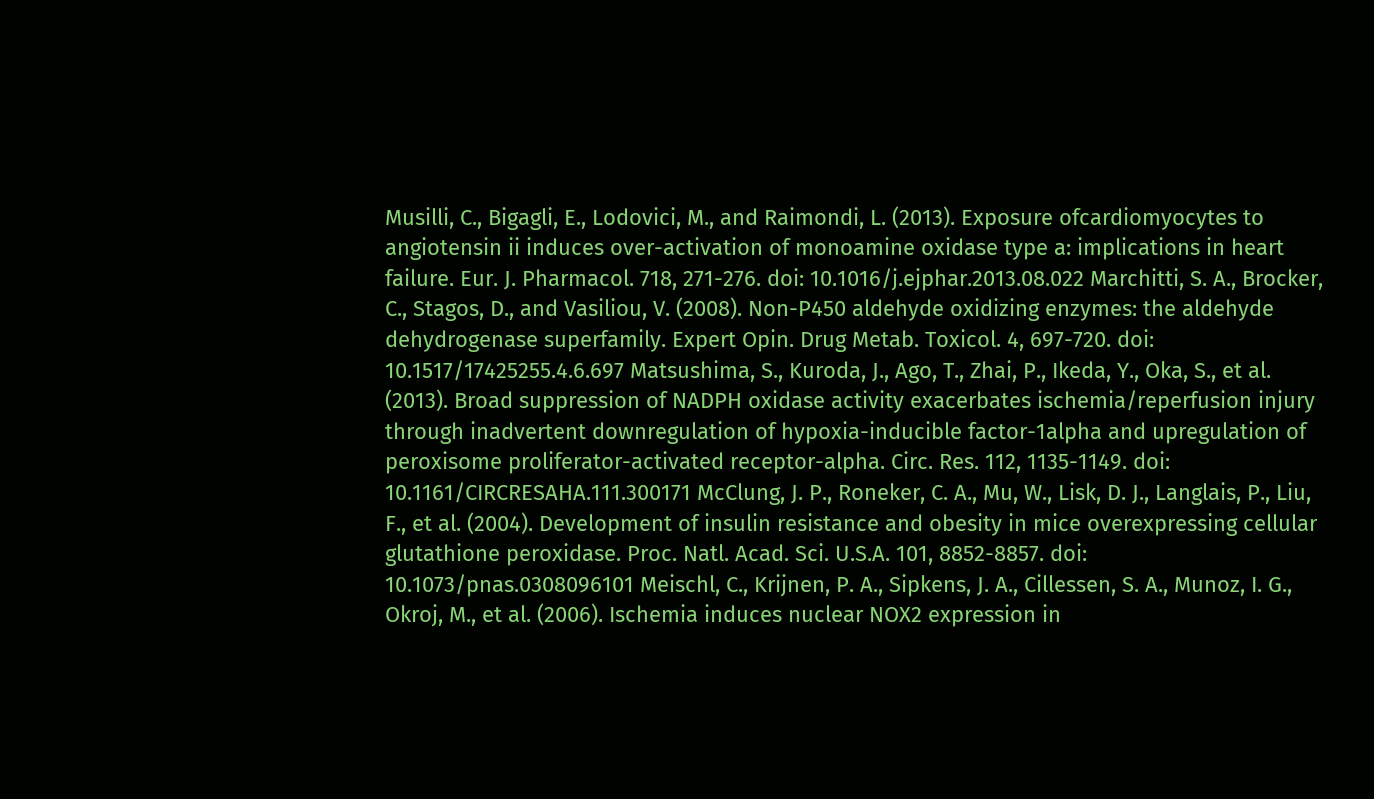Musilli, C., Bigagli, E., Lodovici, M., and Raimondi, L. (2013). Exposure ofcardiomyocytes to angiotensin ii induces over-activation of monoamine oxidase type a: implications in heart failure. Eur. J. Pharmacol. 718, 271-276. doi: 10.1016/j.ejphar.2013.08.022 Marchitti, S. A., Brocker, C., Stagos, D., and Vasiliou, V. (2008). Non-P450 aldehyde oxidizing enzymes: the aldehyde dehydrogenase superfamily. Expert Opin. Drug Metab. Toxicol. 4, 697-720. doi: 10.1517/17425255.4.6.697 Matsushima, S., Kuroda, J., Ago, T., Zhai, P., Ikeda, Y., Oka, S., et al. (2013). Broad suppression of NADPH oxidase activity exacerbates ischemia/reperfusion injury through inadvertent downregulation of hypoxia-inducible factor-1alpha and upregulation of peroxisome proliferator-activated receptor-alpha. Circ. Res. 112, 1135-1149. doi: 10.1161/CIRCRESAHA.111.300171 McClung, J. P., Roneker, C. A., Mu, W., Lisk, D. J., Langlais, P., Liu, F., et al. (2004). Development of insulin resistance and obesity in mice overexpressing cellular glutathione peroxidase. Proc. Natl. Acad. Sci. U.S.A. 101, 8852-8857. doi: 10.1073/pnas.0308096101 Meischl, C., Krijnen, P. A., Sipkens, J. A., Cillessen, S. A., Munoz, I. G., Okroj, M., et al. (2006). Ischemia induces nuclear NOX2 expression in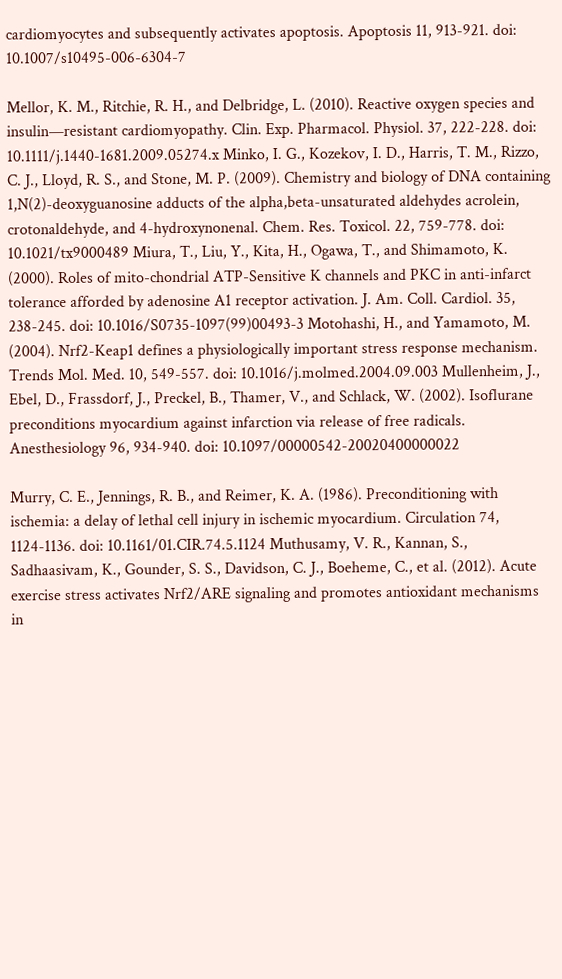cardiomyocytes and subsequently activates apoptosis. Apoptosis 11, 913-921. doi: 10.1007/s10495-006-6304-7

Mellor, K. M., Ritchie, R. H., and Delbridge, L. (2010). Reactive oxygen species and insulin—resistant cardiomyopathy. Clin. Exp. Pharmacol. Physiol. 37, 222-228. doi: 10.1111/j.1440-1681.2009.05274.x Minko, I. G., Kozekov, I. D., Harris, T. M., Rizzo, C. J., Lloyd, R. S., and Stone, M. P. (2009). Chemistry and biology of DNA containing 1,N(2)-deoxyguanosine adducts of the alpha,beta-unsaturated aldehydes acrolein, crotonaldehyde, and 4-hydroxynonenal. Chem. Res. Toxicol. 22, 759-778. doi: 10.1021/tx9000489 Miura, T., Liu, Y., Kita, H., Ogawa, T., and Shimamoto, K. (2000). Roles of mito-chondrial ATP-Sensitive K channels and PKC in anti-infarct tolerance afforded by adenosine A1 receptor activation. J. Am. Coll. Cardiol. 35, 238-245. doi: 10.1016/S0735-1097(99)00493-3 Motohashi, H., and Yamamoto, M. (2004). Nrf2-Keap1 defines a physiologically important stress response mechanism. Trends Mol. Med. 10, 549-557. doi: 10.1016/j.molmed.2004.09.003 Mullenheim, J., Ebel, D., Frassdorf, J., Preckel, B., Thamer, V., and Schlack, W. (2002). Isoflurane preconditions myocardium against infarction via release of free radicals. Anesthesiology 96, 934-940. doi: 10.1097/00000542-20020400000022

Murry, C. E., Jennings, R. B., and Reimer, K. A. (1986). Preconditioning with ischemia: a delay of lethal cell injury in ischemic myocardium. Circulation 74, 1124-1136. doi: 10.1161/01.CIR.74.5.1124 Muthusamy, V. R., Kannan, S., Sadhaasivam, K., Gounder, S. S., Davidson, C. J., Boeheme, C., et al. (2012). Acute exercise stress activates Nrf2/ARE signaling and promotes antioxidant mechanisms in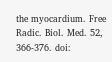the myocardium. Free Radic. Biol. Med. 52, 366-376. doi: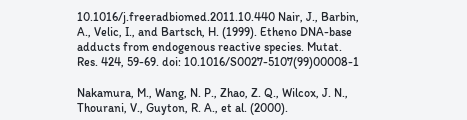10.1016/j.freeradbiomed.2011.10.440 Nair, J., Barbin, A., Velic, I., and Bartsch, H. (1999). Etheno DNA-base adducts from endogenous reactive species. Mutat. Res. 424, 59-69. doi: 10.1016/S0027-5107(99)00008-1

Nakamura, M., Wang, N. P., Zhao, Z. Q., Wilcox, J. N., Thourani, V., Guyton, R. A., et al. (2000).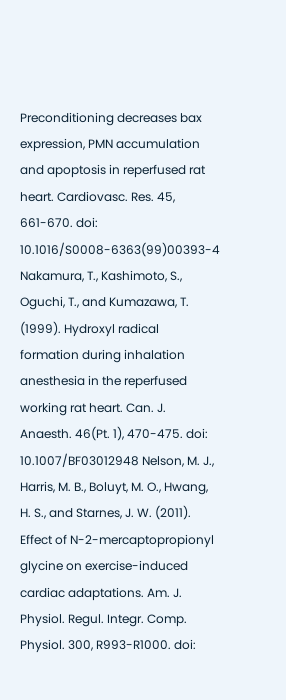Preconditioning decreases bax expression, PMN accumulation and apoptosis in reperfused rat heart. Cardiovasc. Res. 45, 661-670. doi: 10.1016/S0008-6363(99)00393-4 Nakamura, T., Kashimoto, S., Oguchi, T., and Kumazawa, T. (1999). Hydroxyl radical formation during inhalation anesthesia in the reperfused working rat heart. Can. J. Anaesth. 46(Pt. 1), 470-475. doi: 10.1007/BF03012948 Nelson, M. J., Harris, M. B., Boluyt, M. O., Hwang, H. S., and Starnes, J. W. (2011). Effect of N-2-mercaptopropionyl glycine on exercise-induced cardiac adaptations. Am. J. Physiol. Regul. Integr. Comp. Physiol. 300, R993-R1000. doi: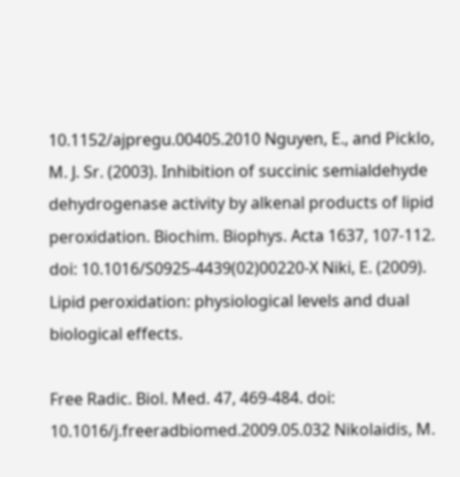10.1152/ajpregu.00405.2010 Nguyen, E., and Picklo, M. J. Sr. (2003). Inhibition of succinic semialdehyde dehydrogenase activity by alkenal products of lipid peroxidation. Biochim. Biophys. Acta 1637, 107-112. doi: 10.1016/S0925-4439(02)00220-X Niki, E. (2009). Lipid peroxidation: physiological levels and dual biological effects.

Free Radic. Biol. Med. 47, 469-484. doi: 10.1016/j.freeradbiomed.2009.05.032 Nikolaidis, M.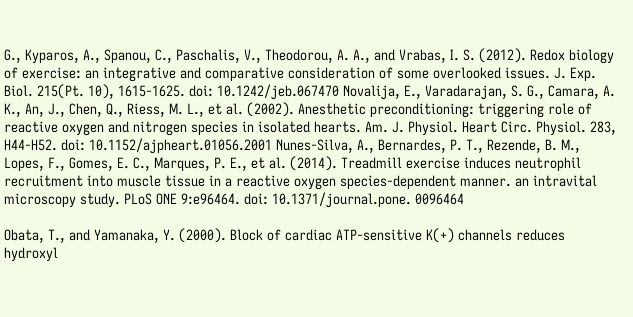G., Kyparos, A., Spanou, C., Paschalis, V., Theodorou, A. A., and Vrabas, I. S. (2012). Redox biology of exercise: an integrative and comparative consideration of some overlooked issues. J. Exp. Biol. 215(Pt. 10), 1615-1625. doi: 10.1242/jeb.067470 Novalija, E., Varadarajan, S. G., Camara, A. K., An, J., Chen, Q., Riess, M. L., et al. (2002). Anesthetic preconditioning: triggering role of reactive oxygen and nitrogen species in isolated hearts. Am. J. Physiol. Heart Circ. Physiol. 283, H44-H52. doi: 10.1152/ajpheart.01056.2001 Nunes-Silva, A., Bernardes, P. T., Rezende, B. M., Lopes, F., Gomes, E. C., Marques, P. E., et al. (2014). Treadmill exercise induces neutrophil recruitment into muscle tissue in a reactive oxygen species-dependent manner. an intravital microscopy study. PLoS ONE 9:e96464. doi: 10.1371/journal.pone. 0096464

Obata, T., and Yamanaka, Y. (2000). Block of cardiac ATP-sensitive K(+) channels reduces hydroxyl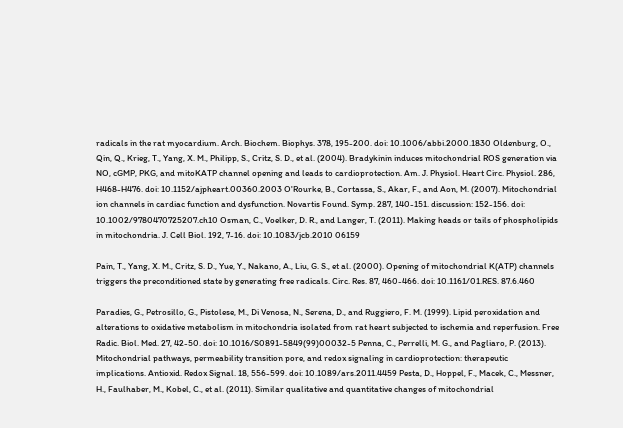radicals in the rat myocardium. Arch. Biochem. Biophys. 378, 195-200. doi: 10.1006/abbi.2000.1830 Oldenburg, O., Qin, Q., Krieg, T., Yang, X. M., Philipp, S., Critz, S. D., et al. (2004). Bradykinin induces mitochondrial ROS generation via NO, cGMP, PKG, and mitoKATP channel opening and leads to cardioprotection. Am. J. Physiol. Heart Circ. Physiol. 286, H468-H476. doi: 10.1152/ajpheart.00360.2003 O'Rourke, B., Cortassa, S., Akar, F., and Aon, M. (2007). Mitochondrial ion channels in cardiac function and dysfunction. Novartis Found. Symp. 287, 140-151. discussion: 152-156. doi: 10.1002/9780470725207.ch10 Osman, C., Voelker, D. R., and Langer, T. (2011). Making heads or tails of phospholipids in mitochondria. J. Cell Biol. 192, 7-16. doi: 10.1083/jcb.2010 06159

Pain, T., Yang, X. M., Critz, S. D., Yue, Y., Nakano, A., Liu, G. S., et al. (2000). Opening of mitochondrial K(ATP) channels triggers the preconditioned state by generating free radicals. Circ. Res. 87, 460-466. doi: 10.1161/01.RES. 87.6.460

Paradies, G., Petrosillo, G., Pistolese, M., Di Venosa, N., Serena, D., and Ruggiero, F. M. (1999). Lipid peroxidation and alterations to oxidative metabolism in mitochondria isolated from rat heart subjected to ischemia and reperfusion. Free Radic. Biol. Med. 27, 42-50. doi: 10.1016/S0891-5849(99)00032-5 Penna, C., Perrelli, M. G., and Pagliaro, P. (2013). Mitochondrial pathways, permeability transition pore, and redox signaling in cardioprotection: therapeutic implications. Antioxid. Redox Signal. 18, 556-599. doi: 10.1089/ars.2011.4459 Pesta, D., Hoppel, F., Macek, C., Messner, H., Faulhaber, M., Kobel, C., et al. (2011). Similar qualitative and quantitative changes of mitochondrial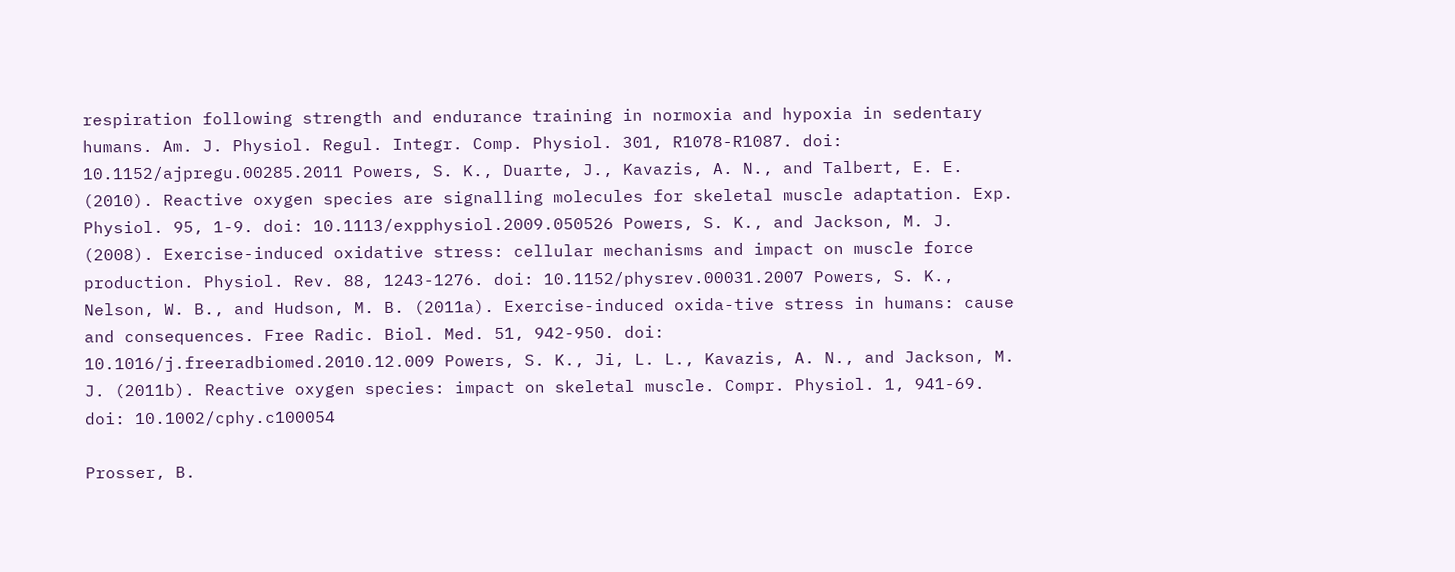respiration following strength and endurance training in normoxia and hypoxia in sedentary humans. Am. J. Physiol. Regul. Integr. Comp. Physiol. 301, R1078-R1087. doi: 10.1152/ajpregu.00285.2011 Powers, S. K., Duarte, J., Kavazis, A. N., and Talbert, E. E. (2010). Reactive oxygen species are signalling molecules for skeletal muscle adaptation. Exp. Physiol. 95, 1-9. doi: 10.1113/expphysiol.2009.050526 Powers, S. K., and Jackson, M. J. (2008). Exercise-induced oxidative stress: cellular mechanisms and impact on muscle force production. Physiol. Rev. 88, 1243-1276. doi: 10.1152/physrev.00031.2007 Powers, S. K., Nelson, W. B., and Hudson, M. B. (2011a). Exercise-induced oxida-tive stress in humans: cause and consequences. Free Radic. Biol. Med. 51, 942-950. doi: 10.1016/j.freeradbiomed.2010.12.009 Powers, S. K., Ji, L. L., Kavazis, A. N., and Jackson, M. J. (2011b). Reactive oxygen species: impact on skeletal muscle. Compr. Physiol. 1, 941-69. doi: 10.1002/cphy.c100054

Prosser, B.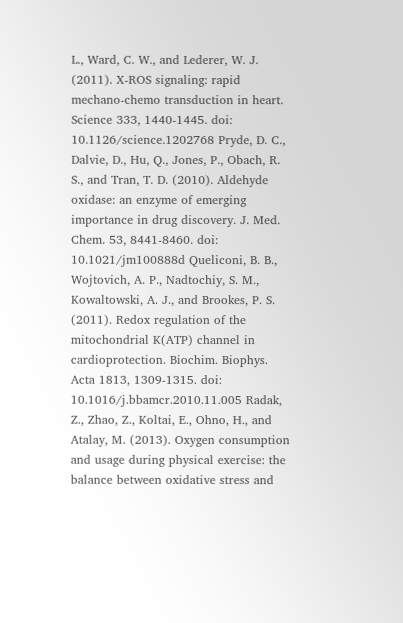L., Ward, C. W., and Lederer, W. J. (2011). X-ROS signaling: rapid mechano-chemo transduction in heart. Science 333, 1440-1445. doi: 10.1126/science.1202768 Pryde, D. C., Dalvie, D., Hu, Q., Jones, P., Obach, R. S., and Tran, T. D. (2010). Aldehyde oxidase: an enzyme of emerging importance in drug discovery. J. Med. Chem. 53, 8441-8460. doi: 10.1021/jm100888d Queliconi, B. B., Wojtovich, A. P., Nadtochiy, S. M., Kowaltowski, A. J., and Brookes, P. S. (2011). Redox regulation of the mitochondrial K(ATP) channel in cardioprotection. Biochim. Biophys. Acta 1813, 1309-1315. doi: 10.1016/j.bbamcr.2010.11.005 Radak, Z., Zhao, Z., Koltai, E., Ohno, H., and Atalay, M. (2013). Oxygen consumption and usage during physical exercise: the balance between oxidative stress and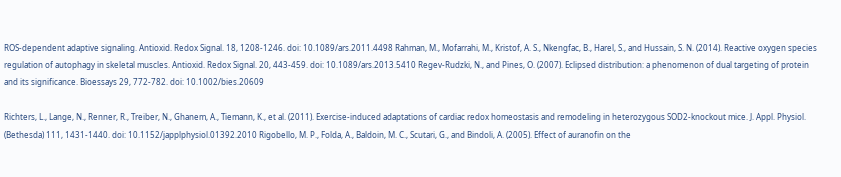ROS-dependent adaptive signaling. Antioxid. Redox Signal. 18, 1208-1246. doi: 10.1089/ars.2011.4498 Rahman, M., Mofarrahi, M., Kristof, A. S., Nkengfac, B., Harel, S., and Hussain, S. N. (2014). Reactive oxygen species regulation of autophagy in skeletal muscles. Antioxid. Redox Signal. 20, 443-459. doi: 10.1089/ars.2013.5410 Regev-Rudzki, N., and Pines, O. (2007). Eclipsed distribution: a phenomenon of dual targeting of protein and its significance. Bioessays 29, 772-782. doi: 10.1002/bies.20609

Richters, L., Lange, N., Renner, R., Treiber, N., Ghanem, A., Tiemann, K., et al. (2011). Exercise-induced adaptations of cardiac redox homeostasis and remodeling in heterozygous SOD2-knockout mice. J. Appl. Physiol. (Bethesda) 111, 1431-1440. doi: 10.1152/japplphysiol.01392.2010 Rigobello, M. P., Folda, A., Baldoin, M. C., Scutari, G., and Bindoli, A. (2005). Effect of auranofin on the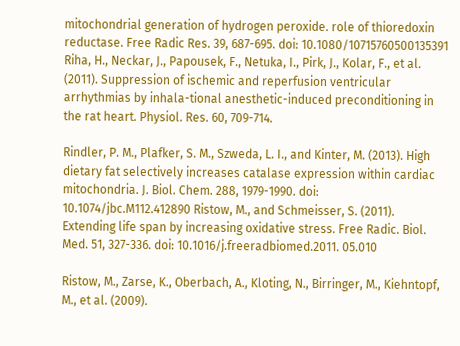mitochondrial generation of hydrogen peroxide. role of thioredoxin reductase. Free Radic Res. 39, 687-695. doi: 10.1080/10715760500135391 Riha, H., Neckar, J., Papousek, F., Netuka, I., Pirk, J., Kolar, F., et al. (2011). Suppression of ischemic and reperfusion ventricular arrhythmias by inhala-tional anesthetic-induced preconditioning in the rat heart. Physiol. Res. 60, 709-714.

Rindler, P. M., Plafker, S. M., Szweda, L. I., and Kinter, M. (2013). High dietary fat selectively increases catalase expression within cardiac mitochondria. J. Biol. Chem. 288, 1979-1990. doi: 10.1074/jbc.M112.412890 Ristow, M., and Schmeisser, S. (2011). Extending life span by increasing oxidative stress. Free Radic. Biol. Med. 51, 327-336. doi: 10.1016/j.freeradbiomed.2011. 05.010

Ristow, M., Zarse, K., Oberbach, A., Kloting, N., Birringer, M., Kiehntopf, M., et al. (2009).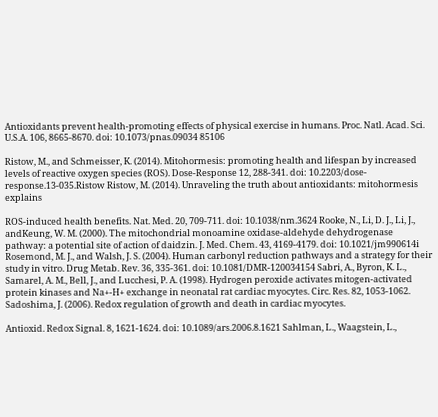Antioxidants prevent health-promoting effects of physical exercise in humans. Proc. Natl. Acad. Sci. U.S.A. 106, 8665-8670. doi: 10.1073/pnas.09034 85106

Ristow, M., and Schmeisser, K. (2014). Mitohormesis: promoting health and lifespan by increased levels of reactive oxygen species (ROS). Dose-Response 12, 288-341. doi: 10.2203/dose-response.13-035.Ristow Ristow, M. (2014). Unraveling the truth about antioxidants: mitohormesis explains

ROS-induced health benefits. Nat. Med. 20, 709-711. doi: 10.1038/nm.3624 Rooke, N., Li, D. J., Li, J., andKeung, W. M. (2000). The mitochondrial monoamine oxidase-aldehyde dehydrogenase pathway: a potential site of action of daidzin. J. Med. Chem. 43, 4169-4179. doi: 10.1021/jm990614i Rosemond, M. J., and Walsh, J. S. (2004). Human carbonyl reduction pathways and a strategy for their study in vitro. Drug Metab. Rev. 36, 335-361. doi: 10.1081/DMR-120034154 Sabri, A., Byron, K. L., Samarel, A. M., Bell, J., and Lucchesi, P. A. (1998). Hydrogen peroxide activates mitogen-activated protein kinases and Na+-H+ exchange in neonatal rat cardiac myocytes. Circ. Res. 82, 1053-1062. Sadoshima, J. (2006). Redox regulation of growth and death in cardiac myocytes.

Antioxid. Redox Signal. 8, 1621-1624. doi: 10.1089/ars.2006.8.1621 Sahlman, L., Waagstein, L.,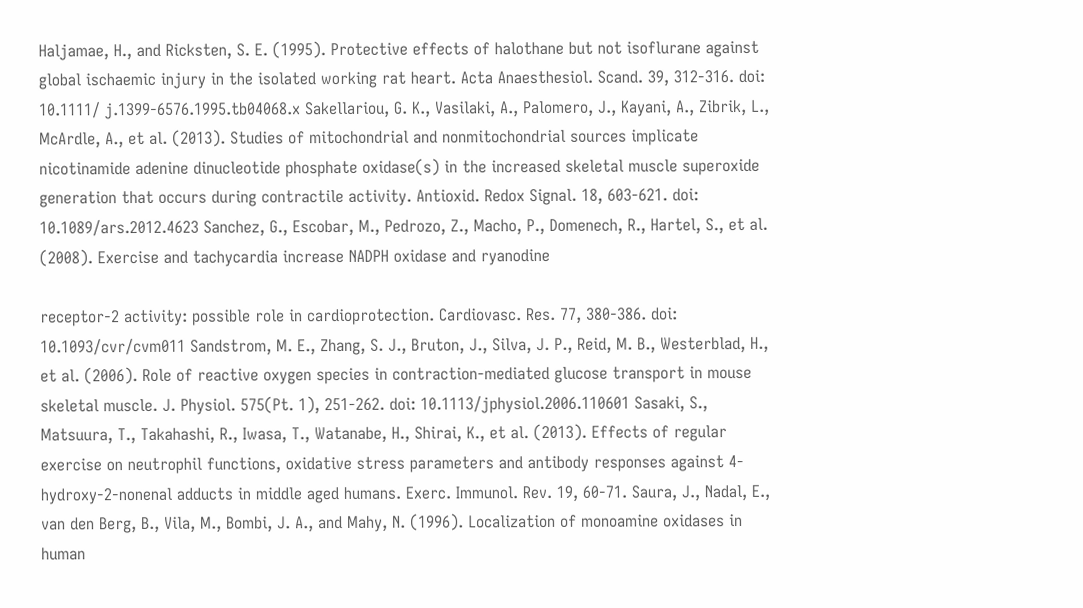Haljamae, H., and Ricksten, S. E. (1995). Protective effects of halothane but not isoflurane against global ischaemic injury in the isolated working rat heart. Acta Anaesthesiol. Scand. 39, 312-316. doi: 10.1111/ j.1399-6576.1995.tb04068.x Sakellariou, G. K., Vasilaki, A., Palomero, J., Kayani, A., Zibrik, L., McArdle, A., et al. (2013). Studies of mitochondrial and nonmitochondrial sources implicate nicotinamide adenine dinucleotide phosphate oxidase(s) in the increased skeletal muscle superoxide generation that occurs during contractile activity. Antioxid. Redox Signal. 18, 603-621. doi: 10.1089/ars.2012.4623 Sanchez, G., Escobar, M., Pedrozo, Z., Macho, P., Domenech, R., Hartel, S., et al. (2008). Exercise and tachycardia increase NADPH oxidase and ryanodine

receptor-2 activity: possible role in cardioprotection. Cardiovasc. Res. 77, 380-386. doi: 10.1093/cvr/cvm011 Sandstrom, M. E., Zhang, S. J., Bruton, J., Silva, J. P., Reid, M. B., Westerblad, H., et al. (2006). Role of reactive oxygen species in contraction-mediated glucose transport in mouse skeletal muscle. J. Physiol. 575(Pt. 1), 251-262. doi: 10.1113/jphysiol.2006.110601 Sasaki, S., Matsuura, T., Takahashi, R., Iwasa, T., Watanabe, H., Shirai, K., et al. (2013). Effects of regular exercise on neutrophil functions, oxidative stress parameters and antibody responses against 4-hydroxy-2-nonenal adducts in middle aged humans. Exerc. Immunol. Rev. 19, 60-71. Saura, J., Nadal, E., van den Berg, B., Vila, M., Bombi, J. A., and Mahy, N. (1996). Localization of monoamine oxidases in human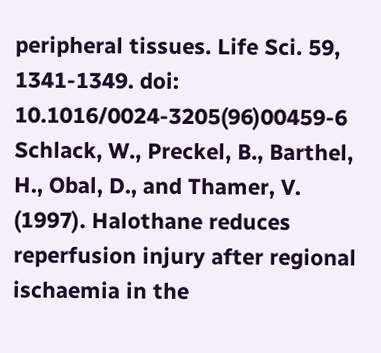peripheral tissues. Life Sci. 59, 1341-1349. doi: 10.1016/0024-3205(96)00459-6 Schlack, W., Preckel, B., Barthel, H., Obal, D., and Thamer, V. (1997). Halothane reduces reperfusion injury after regional ischaemia in the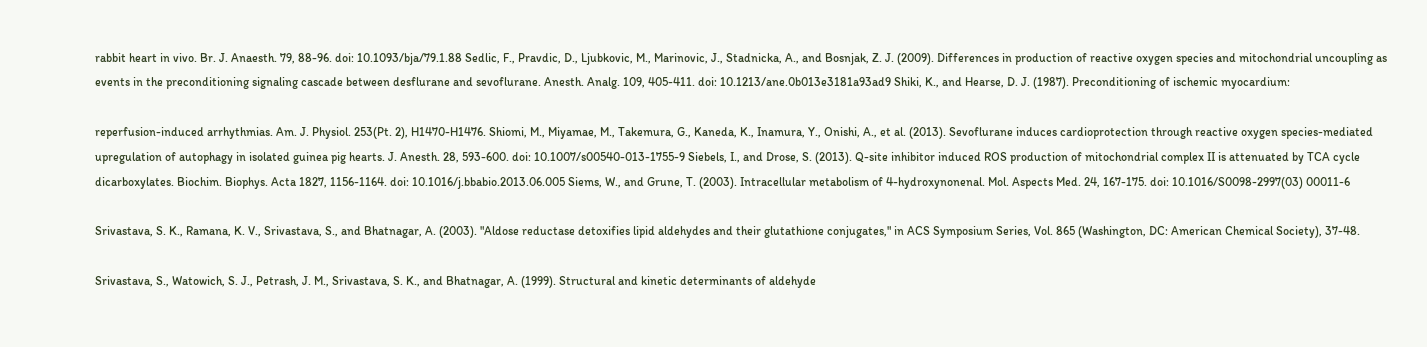rabbit heart in vivo. Br. J. Anaesth. 79, 88-96. doi: 10.1093/bja/79.1.88 Sedlic, F., Pravdic, D., Ljubkovic, M., Marinovic, J., Stadnicka, A., and Bosnjak, Z. J. (2009). Differences in production of reactive oxygen species and mitochondrial uncoupling as events in the preconditioning signaling cascade between desflurane and sevoflurane. Anesth. Analg. 109, 405-411. doi: 10.1213/ane.0b013e3181a93ad9 Shiki, K., and Hearse, D. J. (1987). Preconditioning of ischemic myocardium:

reperfusion-induced arrhythmias. Am. J. Physiol. 253(Pt. 2), H1470-H1476. Shiomi, M., Miyamae, M., Takemura, G., Kaneda, K., Inamura, Y., Onishi, A., et al. (2013). Sevoflurane induces cardioprotection through reactive oxygen species-mediated upregulation of autophagy in isolated guinea pig hearts. J. Anesth. 28, 593-600. doi: 10.1007/s00540-013-1755-9 Siebels, I., and Drose, S. (2013). Q-site inhibitor induced ROS production of mitochondrial complex II is attenuated by TCA cycle dicarboxylates. Biochim. Biophys. Acta 1827, 1156-1164. doi: 10.1016/j.bbabio.2013.06.005 Siems, W., and Grune, T. (2003). Intracellular metabolism of 4-hydroxynonenal. Mol. Aspects Med. 24, 167-175. doi: 10.1016/S0098-2997(03) 00011-6

Srivastava, S. K., Ramana, K. V., Srivastava, S., and Bhatnagar, A. (2003). "Aldose reductase detoxifies lipid aldehydes and their glutathione conjugates," in ACS Symposium Series, Vol. 865 (Washington, DC: American Chemical Society), 37-48.

Srivastava, S., Watowich, S. J., Petrash, J. M., Srivastava, S. K., and Bhatnagar, A. (1999). Structural and kinetic determinants of aldehyde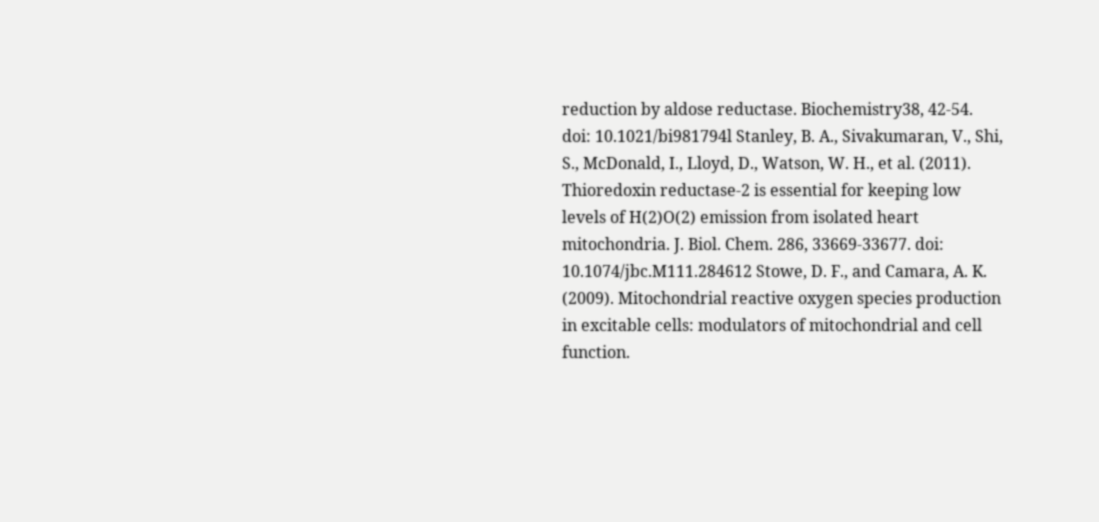reduction by aldose reductase. Biochemistry38, 42-54. doi: 10.1021/bi981794l Stanley, B. A., Sivakumaran, V., Shi, S., McDonald, I., Lloyd, D., Watson, W. H., et al. (2011). Thioredoxin reductase-2 is essential for keeping low levels of H(2)O(2) emission from isolated heart mitochondria. J. Biol. Chem. 286, 33669-33677. doi: 10.1074/jbc.M111.284612 Stowe, D. F., and Camara, A. K. (2009). Mitochondrial reactive oxygen species production in excitable cells: modulators of mitochondrial and cell function.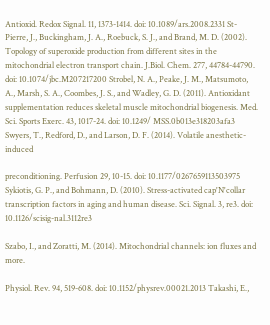Antioxid. Redox Signal. 11, 1373-1414. doi: 10.1089/ars.2008.2331 St-Pierre, J., Buckingham, J. A., Roebuck, S. J., and Brand, M. D. (2002). Topology of superoxide production from different sites in the mitochondrial electron transport chain. J.Biol. Chem. 277, 44784-44790. doi: 10.1074/jbc.M207217200 Strobel, N. A., Peake, J. M., Matsumoto, A., Marsh, S. A., Coombes, J. S., and Wadley, G. D. (2011). Antioxidant supplementation reduces skeletal muscle mitochondrial biogenesis. Med. Sci. Sports Exerc. 43, 1017-24. doi: 10.1249/ MSS.0b013e318203afa3 Swyers, T., Redford, D., and Larson, D. F. (2014). Volatile anesthetic-induced

preconditioning. Perfusion 29, 10-15. doi: 10.1177/0267659113503975 Sykiotis, G. P., and Bohmann, D. (2010). Stress-activated cap'N'collar transcription factors in aging and human disease. Sci. Signal. 3, re3. doi: 10.1126/scisig-nal.3112re3

Szabo, I., and Zoratti, M. (2014). Mitochondrial channels: ion fluxes and more.

Physiol. Rev. 94, 519-608. doi: 10.1152/physrev.00021.2013 Takashi, E.,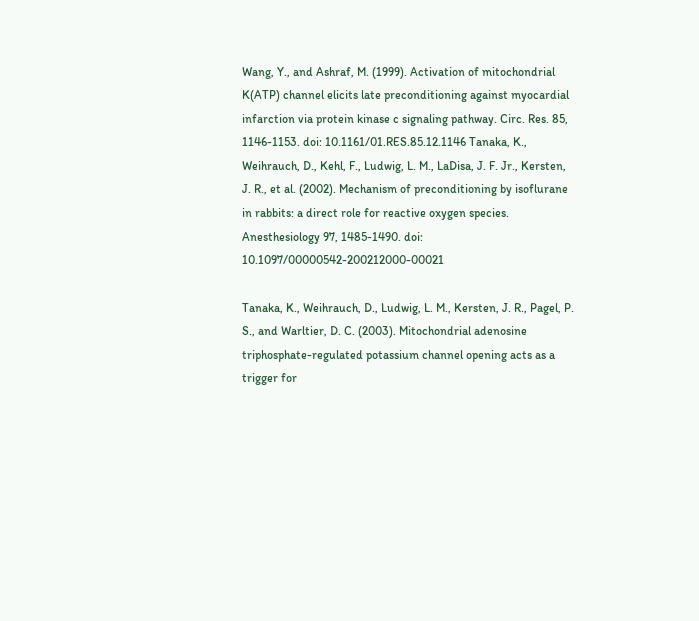Wang, Y., and Ashraf, M. (1999). Activation of mitochondrial K(ATP) channel elicits late preconditioning against myocardial infarction via protein kinase c signaling pathway. Circ. Res. 85, 1146-1153. doi: 10.1161/01.RES.85.12.1146 Tanaka, K., Weihrauch, D., Kehl, F., Ludwig, L. M., LaDisa, J. F. Jr., Kersten, J. R., et al. (2002). Mechanism of preconditioning by isoflurane in rabbits: a direct role for reactive oxygen species. Anesthesiology 97, 1485-1490. doi: 10.1097/00000542-200212000-00021

Tanaka, K., Weihrauch, D., Ludwig, L. M., Kersten, J. R., Pagel, P. S., and Warltier, D. C. (2003). Mitochondrial adenosine triphosphate-regulated potassium channel opening acts as a trigger for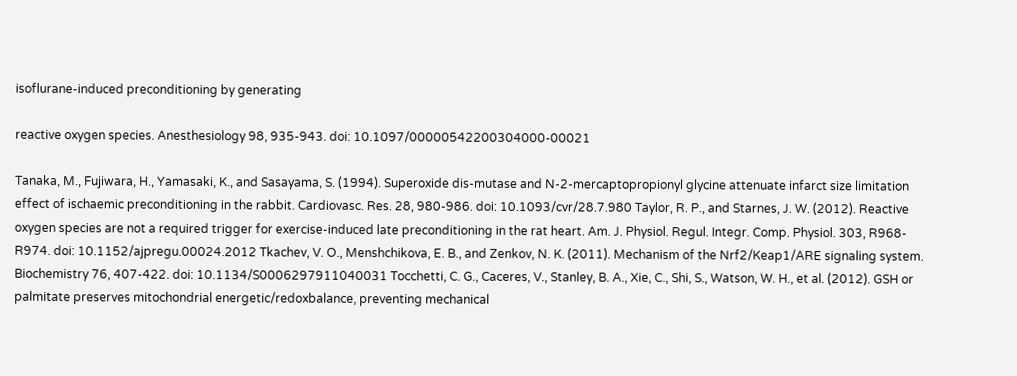isoflurane-induced preconditioning by generating

reactive oxygen species. Anesthesiology 98, 935-943. doi: 10.1097/00000542200304000-00021

Tanaka, M., Fujiwara, H., Yamasaki, K., and Sasayama, S. (1994). Superoxide dis-mutase and N-2-mercaptopropionyl glycine attenuate infarct size limitation effect of ischaemic preconditioning in the rabbit. Cardiovasc. Res. 28, 980-986. doi: 10.1093/cvr/28.7.980 Taylor, R. P., and Starnes, J. W. (2012). Reactive oxygen species are not a required trigger for exercise-induced late preconditioning in the rat heart. Am. J. Physiol. Regul. Integr. Comp. Physiol. 303, R968-R974. doi: 10.1152/ajpregu.00024.2012 Tkachev, V. O., Menshchikova, E. B., and Zenkov, N. K. (2011). Mechanism of the Nrf2/Keap1/ARE signaling system. Biochemistry 76, 407-422. doi: 10.1134/S0006297911040031 Tocchetti, C. G., Caceres, V., Stanley, B. A., Xie, C., Shi, S., Watson, W. H., et al. (2012). GSH or palmitate preserves mitochondrial energetic/redoxbalance, preventing mechanical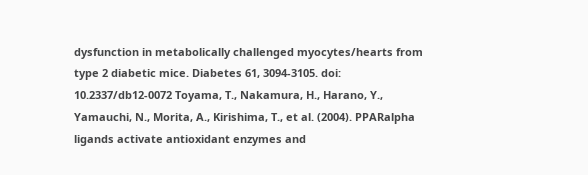dysfunction in metabolically challenged myocytes/hearts from type 2 diabetic mice. Diabetes 61, 3094-3105. doi: 10.2337/db12-0072 Toyama, T., Nakamura, H., Harano, Y., Yamauchi, N., Morita, A., Kirishima, T., et al. (2004). PPARalpha ligands activate antioxidant enzymes and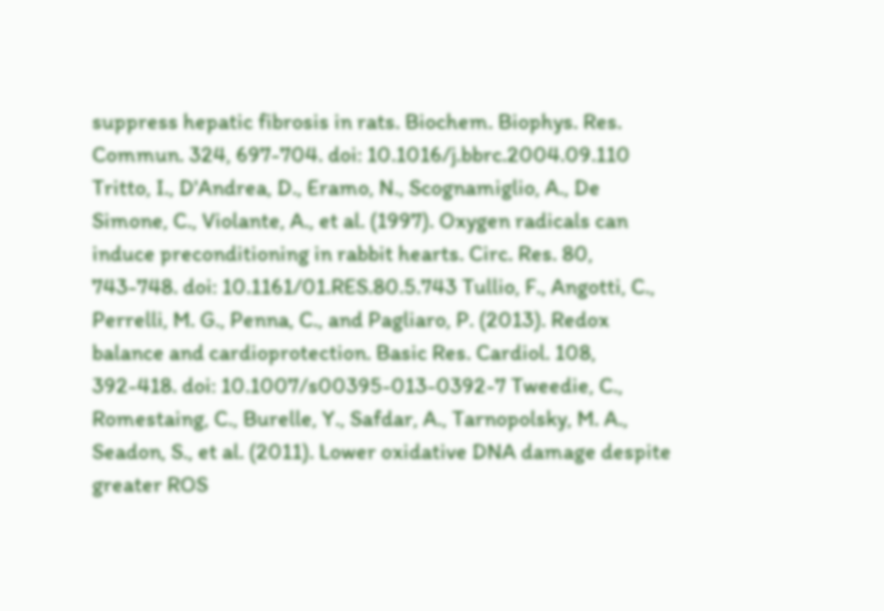suppress hepatic fibrosis in rats. Biochem. Biophys. Res. Commun. 324, 697-704. doi: 10.1016/j.bbrc.2004.09.110 Tritto, I., D'Andrea, D., Eramo, N., Scognamiglio, A., De Simone, C., Violante, A., et al. (1997). Oxygen radicals can induce preconditioning in rabbit hearts. Circ. Res. 80, 743-748. doi: 10.1161/01.RES.80.5.743 Tullio, F., Angotti, C., Perrelli, M. G., Penna, C., and Pagliaro, P. (2013). Redox balance and cardioprotection. Basic Res. Cardiol. 108, 392-418. doi: 10.1007/s00395-013-0392-7 Tweedie, C., Romestaing, C., Burelle, Y., Safdar, A., Tarnopolsky, M. A., Seadon, S., et al. (2011). Lower oxidative DNA damage despite greater ROS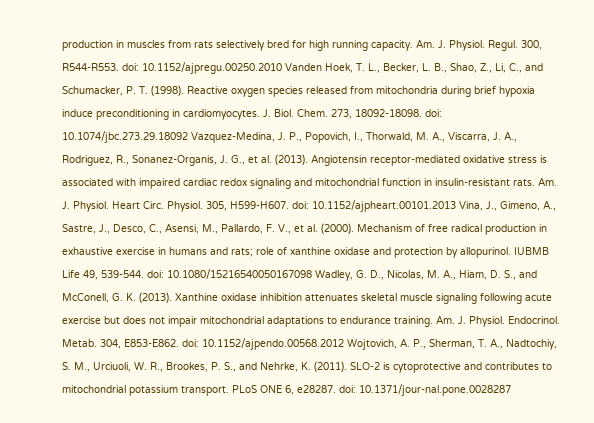production in muscles from rats selectively bred for high running capacity. Am. J. Physiol. Regul. 300, R544-R553. doi: 10.1152/ajpregu.00250.2010 Vanden Hoek, T. L., Becker, L. B., Shao, Z., Li, C., and Schumacker, P. T. (1998). Reactive oxygen species released from mitochondria during brief hypoxia induce preconditioning in cardiomyocytes. J. Biol. Chem. 273, 18092-18098. doi: 10.1074/jbc.273.29.18092 Vazquez-Medina, J. P., Popovich, I., Thorwald, M. A., Viscarra, J. A., Rodriguez, R., Sonanez-Organis, J. G., et al. (2013). Angiotensin receptor-mediated oxidative stress is associated with impaired cardiac redox signaling and mitochondrial function in insulin-resistant rats. Am. J. Physiol. Heart Circ. Physiol. 305, H599-H607. doi: 10.1152/ajpheart.00101.2013 Vina, J., Gimeno, A., Sastre, J., Desco, C., Asensi, M., Pallardo, F. V., et al. (2000). Mechanism of free radical production in exhaustive exercise in humans and rats; role of xanthine oxidase and protection by allopurinol. IUBMB Life 49, 539-544. doi: 10.1080/15216540050167098 Wadley, G. D., Nicolas, M. A., Hiam, D. S., and McConell, G. K. (2013). Xanthine oxidase inhibition attenuates skeletal muscle signaling following acute exercise but does not impair mitochondrial adaptations to endurance training. Am. J. Physiol. Endocrinol. Metab. 304, E853-E862. doi: 10.1152/ajpendo.00568.2012 Wojtovich, A. P., Sherman, T. A., Nadtochiy, S. M., Urciuoli, W. R., Brookes, P. S., and Nehrke, K. (2011). SLO-2 is cytoprotective and contributes to mitochondrial potassium transport. PLoS ONE 6, e28287. doi: 10.1371/jour-nal.pone.0028287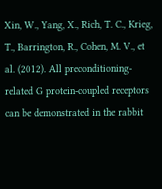Xin, W., Yang, X., Rich, T. C., Krieg, T., Barrington, R., Cohen, M. V., et al. (2012). All preconditioning-related G protein-coupled receptors can be demonstrated in the rabbit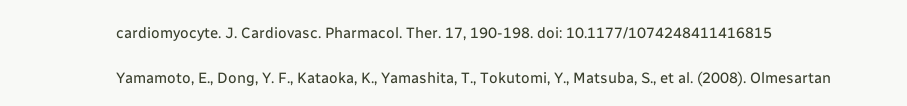cardiomyocyte. J. Cardiovasc. Pharmacol. Ther. 17, 190-198. doi: 10.1177/1074248411416815

Yamamoto, E., Dong, Y. F., Kataoka, K., Yamashita, T., Tokutomi, Y., Matsuba, S., et al. (2008). Olmesartan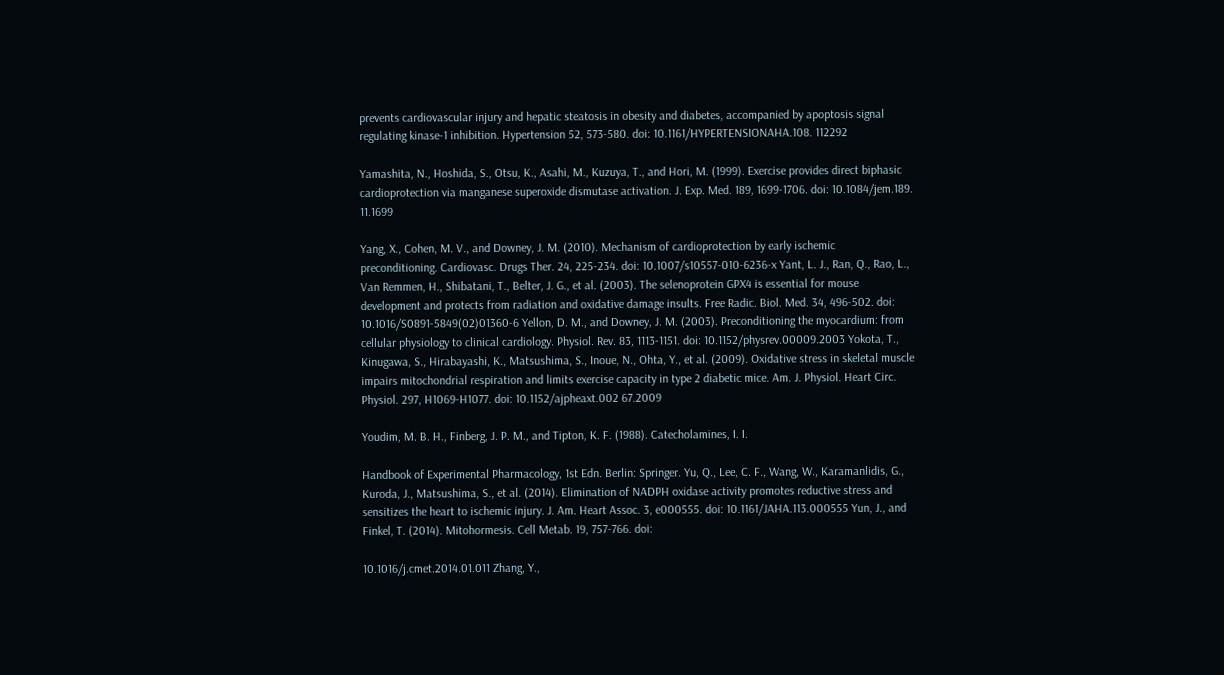prevents cardiovascular injury and hepatic steatosis in obesity and diabetes, accompanied by apoptosis signal regulating kinase-1 inhibition. Hypertension 52, 573-580. doi: 10.1161/HYPERTENSIONAHA.108. 112292

Yamashita, N., Hoshida, S., Otsu, K., Asahi, M., Kuzuya, T., and Hori, M. (1999). Exercise provides direct biphasic cardioprotection via manganese superoxide dismutase activation. J. Exp. Med. 189, 1699-1706. doi: 10.1084/jem.189. 11.1699

Yang, X., Cohen, M. V., and Downey, J. M. (2010). Mechanism of cardioprotection by early ischemic preconditioning. Cardiovasc. Drugs Ther. 24, 225-234. doi: 10.1007/s10557-010-6236-x Yant, L. J., Ran, Q., Rao, L., Van Remmen, H., Shibatani, T., Belter, J. G., et al. (2003). The selenoprotein GPX4 is essential for mouse development and protects from radiation and oxidative damage insults. Free Radic. Biol. Med. 34, 496-502. doi: 10.1016/S0891-5849(02)01360-6 Yellon, D. M., and Downey, J. M. (2003). Preconditioning the myocardium: from cellular physiology to clinical cardiology. Physiol. Rev. 83, 1113-1151. doi: 10.1152/physrev.00009.2003 Yokota, T., Kinugawa, S., Hirabayashi, K., Matsushima, S., Inoue, N., Ohta, Y., et al. (2009). Oxidative stress in skeletal muscle impairs mitochondrial respiration and limits exercise capacity in type 2 diabetic mice. Am. J. Physiol. Heart Circ. Physiol. 297, H1069-H1077. doi: 10.1152/ajpheaxt.002 67.2009

Youdim, M. B. H., Finberg, J. P. M., and Tipton, K. F. (1988). Catecholamines, I. I.

Handbook of Experimental Pharmacology, 1st Edn. Berlin: Springer. Yu, Q., Lee, C. F., Wang, W., Karamanlidis, G., Kuroda, J., Matsushima, S., et al. (2014). Elimination of NADPH oxidase activity promotes reductive stress and sensitizes the heart to ischemic injury. J. Am. Heart Assoc. 3, e000555. doi: 10.1161/JAHA.113.000555 Yun, J., and Finkel, T. (2014). Mitohormesis. Cell Metab. 19, 757-766. doi:

10.1016/j.cmet.2014.01.011 Zhang, Y.,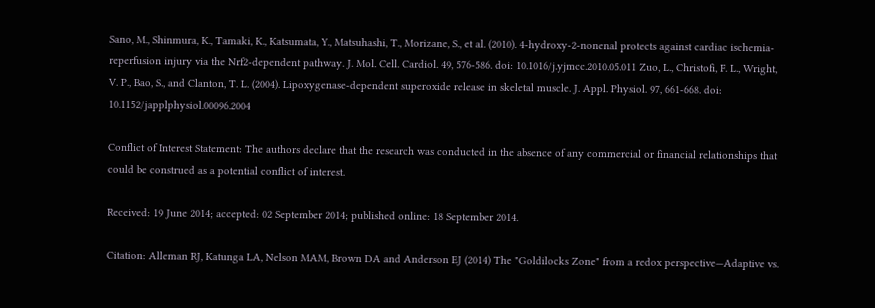Sano, M., Shinmura, K., Tamaki, K., Katsumata, Y., Matsuhashi, T., Morizane, S., et al. (2010). 4-hydroxy-2-nonenal protects against cardiac ischemia-reperfusion injury via the Nrf2-dependent pathway. J. Mol. Cell. Cardiol. 49, 576-586. doi: 10.1016/j.yjmcc.2010.05.011 Zuo, L., Christofi, F. L., Wright, V. P., Bao, S., and Clanton, T. L. (2004). Lipoxygenase-dependent superoxide release in skeletal muscle. J. Appl. Physiol. 97, 661-668. doi: 10.1152/japplphysiol.00096.2004

Conflict of Interest Statement: The authors declare that the research was conducted in the absence of any commercial or financial relationships that could be construed as a potential conflict of interest.

Received: 19 June 2014; accepted: 02 September 2014; published online: 18 September 2014.

Citation: Alleman RJ, Katunga LA, Nelson MAM, Brown DA and Anderson EJ (2014) The "Goldilocks Zone" from a redox perspective—Adaptive vs.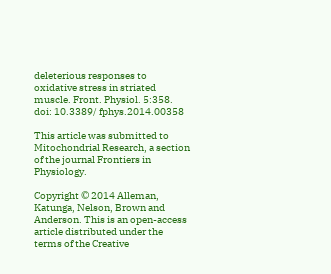deleterious responses to oxidative stress in striated muscle. Front. Physiol. 5:358. doi: 10.3389/ fphys.2014.00358

This article was submitted to Mitochondrial Research, a section of the journal Frontiers in Physiology.

Copyright © 2014 Alleman, Katunga, Nelson, Brown and Anderson. This is an open-access article distributed under the terms of the Creative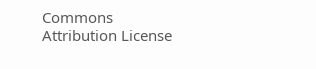Commons Attribution License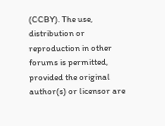(CCBY). The use, distribution or reproduction in other forums is permitted, provided the original author(s) or licensor are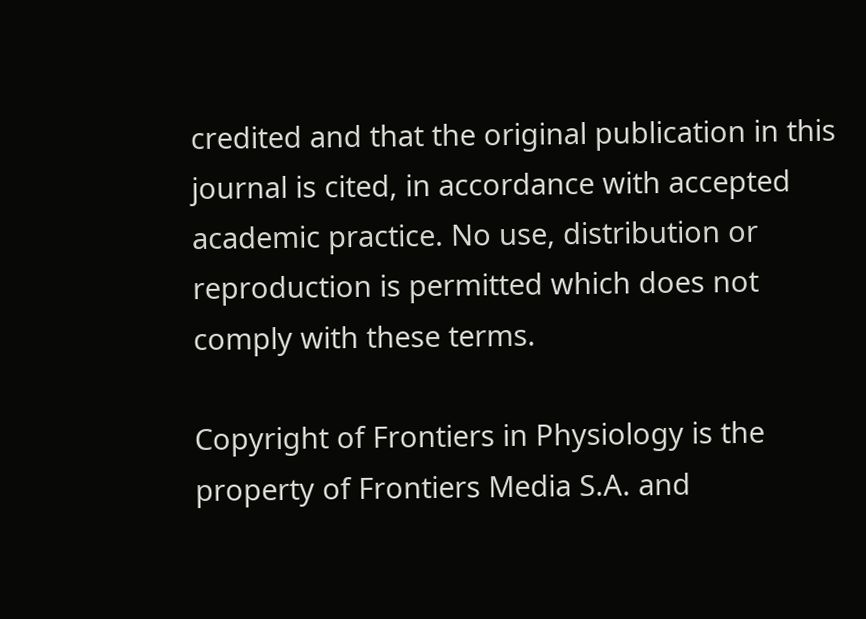credited and that the original publication in this journal is cited, in accordance with accepted academic practice. No use, distribution or reproduction is permitted which does not comply with these terms.

Copyright of Frontiers in Physiology is the property of Frontiers Media S.A. and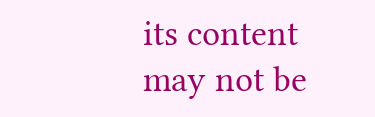its content may not be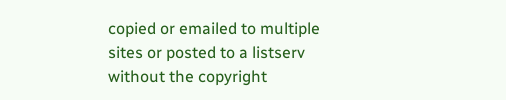copied or emailed to multiple sites or posted to a listserv without the copyright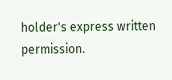holder's express written permission.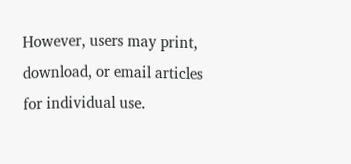However, users may print, download, or email articles for individual use.